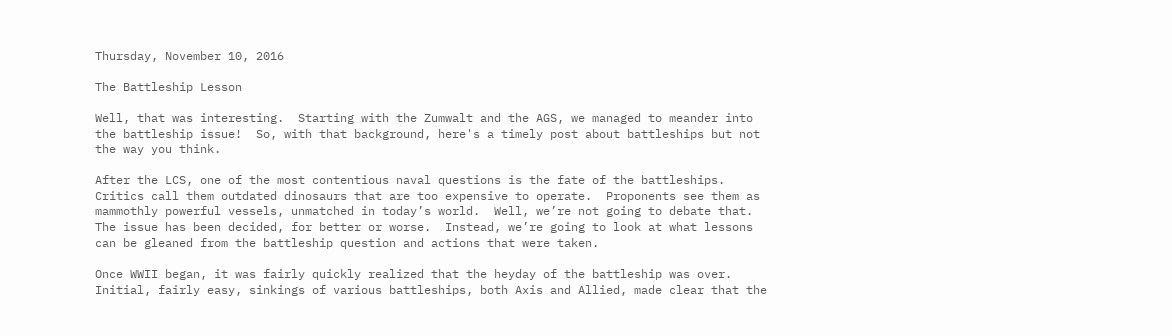Thursday, November 10, 2016

The Battleship Lesson

Well, that was interesting.  Starting with the Zumwalt and the AGS, we managed to meander into the battleship issue!  So, with that background, here's a timely post about battleships but not the way you think.

After the LCS, one of the most contentious naval questions is the fate of the battleships.  Critics call them outdated dinosaurs that are too expensive to operate.  Proponents see them as mammothly powerful vessels, unmatched in today’s world.  Well, we’re not going to debate that.  The issue has been decided, for better or worse.  Instead, we’re going to look at what lessons can be gleaned from the battleship question and actions that were taken.

Once WWII began, it was fairly quickly realized that the heyday of the battleship was over.  Initial, fairly easy, sinkings of various battleships, both Axis and Allied, made clear that the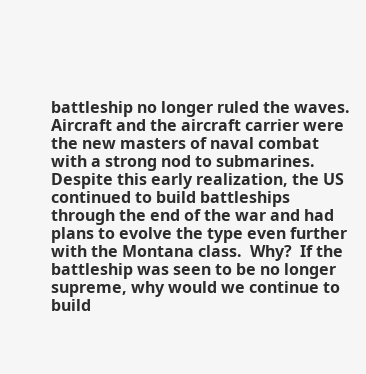battleship no longer ruled the waves.  Aircraft and the aircraft carrier were the new masters of naval combat with a strong nod to submarines.  Despite this early realization, the US continued to build battleships through the end of the war and had plans to evolve the type even further with the Montana class.  Why?  If the battleship was seen to be no longer supreme, why would we continue to build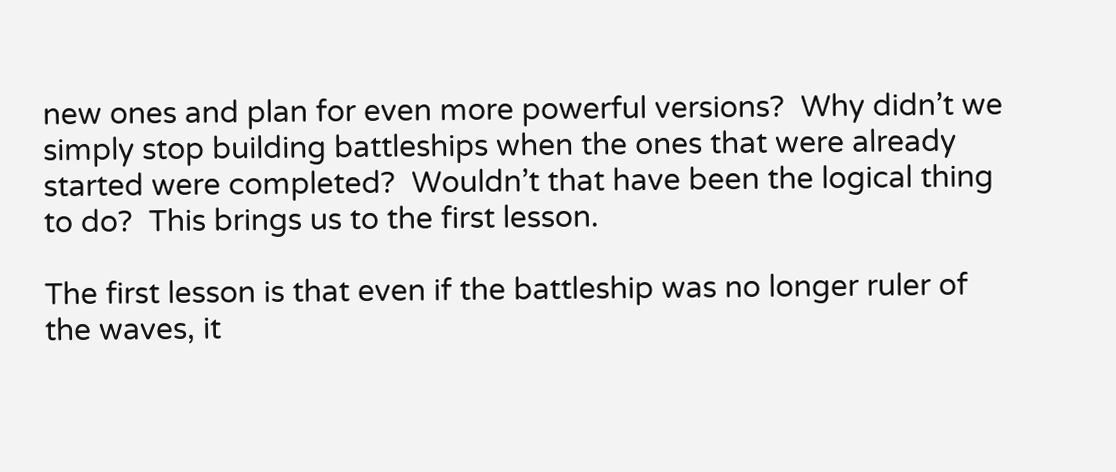new ones and plan for even more powerful versions?  Why didn’t we simply stop building battleships when the ones that were already started were completed?  Wouldn’t that have been the logical thing to do?  This brings us to the first lesson.

The first lesson is that even if the battleship was no longer ruler of the waves, it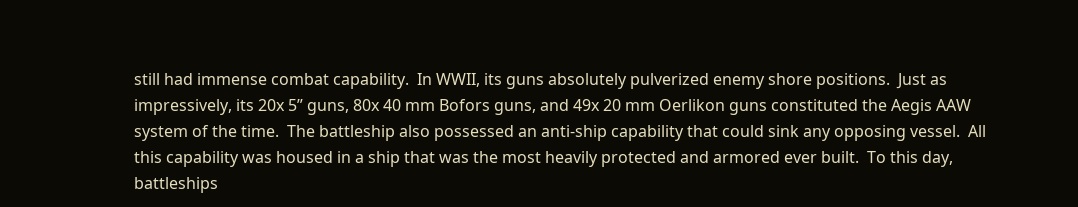still had immense combat capability.  In WWII, its guns absolutely pulverized enemy shore positions.  Just as impressively, its 20x 5” guns, 80x 40 mm Bofors guns, and 49x 20 mm Oerlikon guns constituted the Aegis AAW system of the time.  The battleship also possessed an anti-ship capability that could sink any opposing vessel.  All this capability was housed in a ship that was the most heavily protected and armored ever built.  To this day, battleships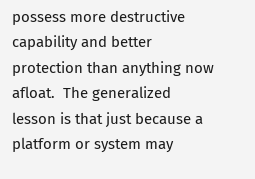possess more destructive capability and better protection than anything now afloat.  The generalized lesson is that just because a platform or system may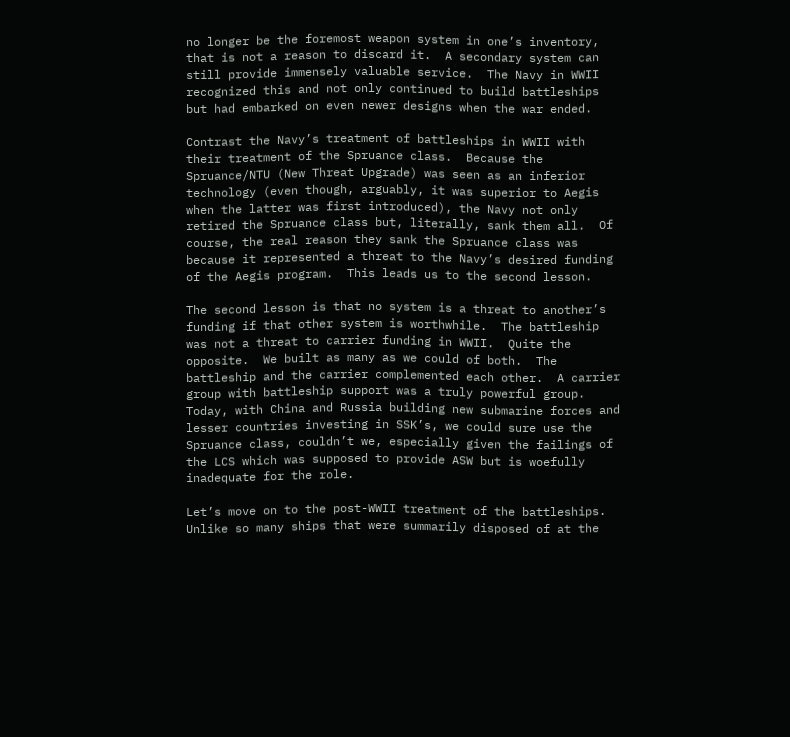no longer be the foremost weapon system in one’s inventory, that is not a reason to discard it.  A secondary system can still provide immensely valuable service.  The Navy in WWII recognized this and not only continued to build battleships but had embarked on even newer designs when the war ended.

Contrast the Navy’s treatment of battleships in WWII with their treatment of the Spruance class.  Because the Spruance/NTU (New Threat Upgrade) was seen as an inferior technology (even though, arguably, it was superior to Aegis when the latter was first introduced), the Navy not only retired the Spruance class but, literally, sank them all.  Of course, the real reason they sank the Spruance class was because it represented a threat to the Navy’s desired funding of the Aegis program.  This leads us to the second lesson.

The second lesson is that no system is a threat to another’s funding if that other system is worthwhile.  The battleship was not a threat to carrier funding in WWII.  Quite the opposite.  We built as many as we could of both.  The battleship and the carrier complemented each other.  A carrier group with battleship support was a truly powerful group.  Today, with China and Russia building new submarine forces and lesser countries investing in SSK’s, we could sure use the Spruance class, couldn’t we, especially given the failings of the LCS which was supposed to provide ASW but is woefully inadequate for the role.

Let’s move on to the post-WWII treatment of the battleships.  Unlike so many ships that were summarily disposed of at the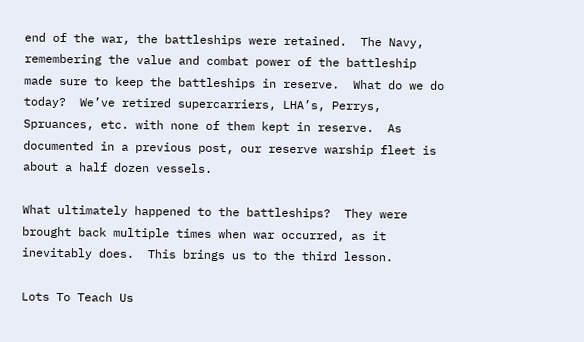end of the war, the battleships were retained.  The Navy, remembering the value and combat power of the battleship made sure to keep the battleships in reserve.  What do we do today?  We’ve retired supercarriers, LHA’s, Perrys, Spruances, etc. with none of them kept in reserve.  As documented in a previous post, our reserve warship fleet is about a half dozen vessels.

What ultimately happened to the battleships?  They were brought back multiple times when war occurred, as it inevitably does.  This brings us to the third lesson.

Lots To Teach Us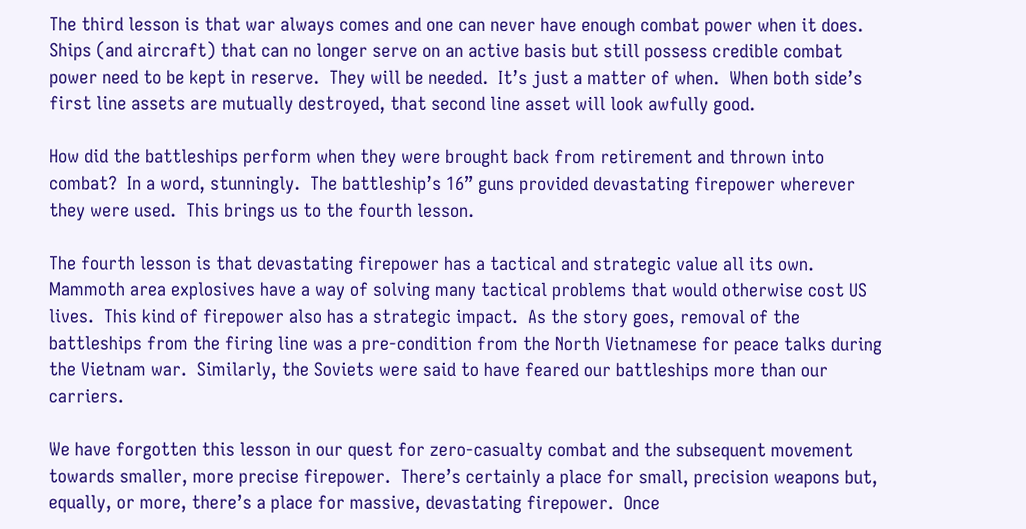The third lesson is that war always comes and one can never have enough combat power when it does.  Ships (and aircraft) that can no longer serve on an active basis but still possess credible combat power need to be kept in reserve.  They will be needed.  It’s just a matter of when.  When both side’s first line assets are mutually destroyed, that second line asset will look awfully good.

How did the battleships perform when they were brought back from retirement and thrown into combat?  In a word, stunningly.  The battleship’s 16” guns provided devastating firepower wherever they were used.  This brings us to the fourth lesson.

The fourth lesson is that devastating firepower has a tactical and strategic value all its own.  Mammoth area explosives have a way of solving many tactical problems that would otherwise cost US lives.  This kind of firepower also has a strategic impact.  As the story goes, removal of the battleships from the firing line was a pre-condition from the North Vietnamese for peace talks during the Vietnam war.  Similarly, the Soviets were said to have feared our battleships more than our carriers.

We have forgotten this lesson in our quest for zero-casualty combat and the subsequent movement towards smaller, more precise firepower.  There’s certainly a place for small, precision weapons but, equally, or more, there’s a place for massive, devastating firepower.  Once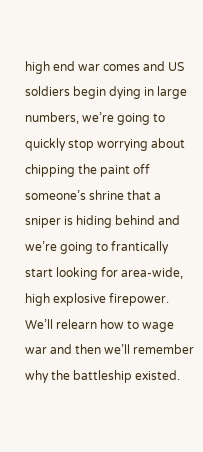high end war comes and US soldiers begin dying in large numbers, we’re going to quickly stop worrying about chipping the paint off someone’s shrine that a sniper is hiding behind and we’re going to frantically start looking for area-wide, high explosive firepower.  We’ll relearn how to wage war and then we’ll remember why the battleship existed.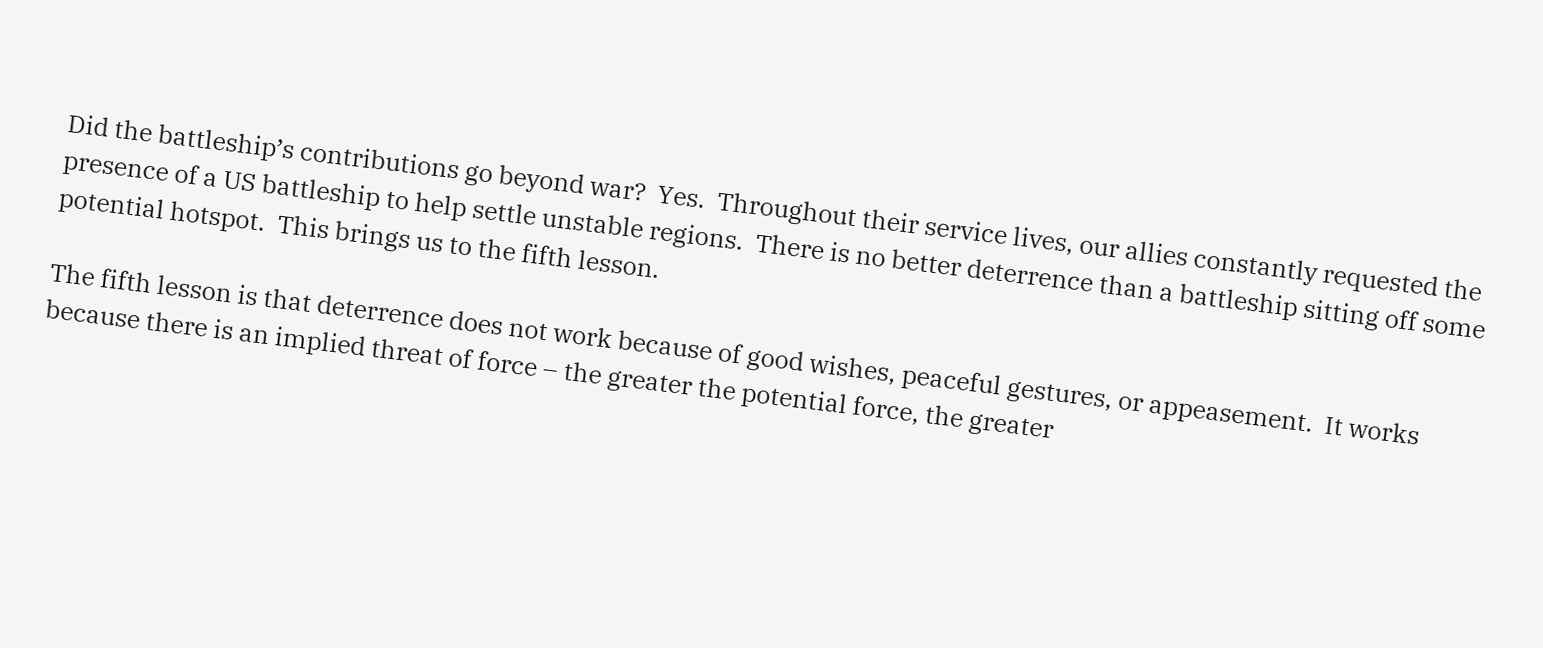Did the battleship’s contributions go beyond war?  Yes.  Throughout their service lives, our allies constantly requested the presence of a US battleship to help settle unstable regions.  There is no better deterrence than a battleship sitting off some potential hotspot.  This brings us to the fifth lesson.

The fifth lesson is that deterrence does not work because of good wishes, peaceful gestures, or appeasement.  It works because there is an implied threat of force – the greater the potential force, the greater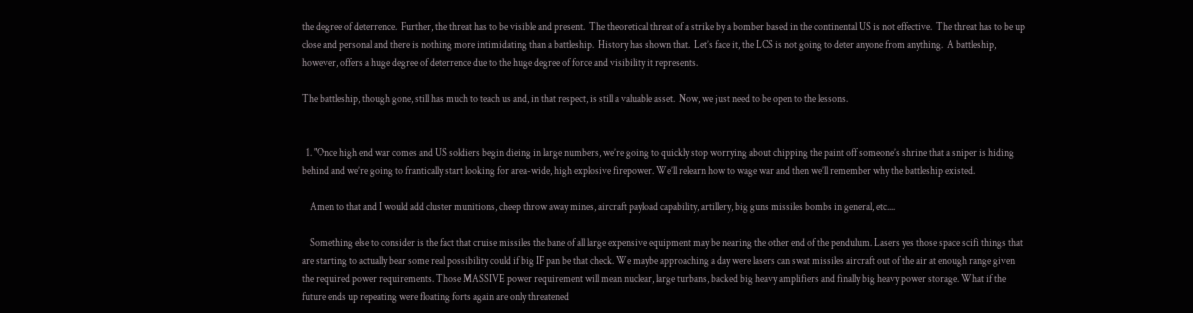the degree of deterrence.  Further, the threat has to be visible and present.  The theoretical threat of a strike by a bomber based in the continental US is not effective.  The threat has to be up close and personal and there is nothing more intimidating than a battleship.  History has shown that.  Let’s face it, the LCS is not going to deter anyone from anything.  A battleship, however, offers a huge degree of deterrence due to the huge degree of force and visibility it represents.

The battleship, though gone, still has much to teach us and, in that respect, is still a valuable asset.  Now, we just need to be open to the lessons.


  1. "Once high end war comes and US soldiers begin dieing in large numbers, we’re going to quickly stop worrying about chipping the paint off someone’s shrine that a sniper is hiding behind and we’re going to frantically start looking for area-wide, high explosive firepower. We’ll relearn how to wage war and then we’ll remember why the battleship existed.

    Amen to that and I would add cluster munitions, cheep throw away mines, aircraft payload capability, artillery, big guns missiles bombs in general, etc....

    Something else to consider is the fact that cruise missiles the bane of all large expensive equipment may be nearing the other end of the pendulum. Lasers yes those space scifi things that are starting to actually bear some real possibility could if big IF pan be that check. We maybe approaching a day were lasers can swat missiles aircraft out of the air at enough range given the required power requirements. Those MASSIVE power requirement will mean nuclear, large turbans, backed big heavy amplifiers and finally big heavy power storage. What if the future ends up repeating were floating forts again are only threatened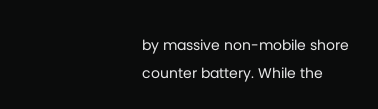by massive non-mobile shore counter battery. While the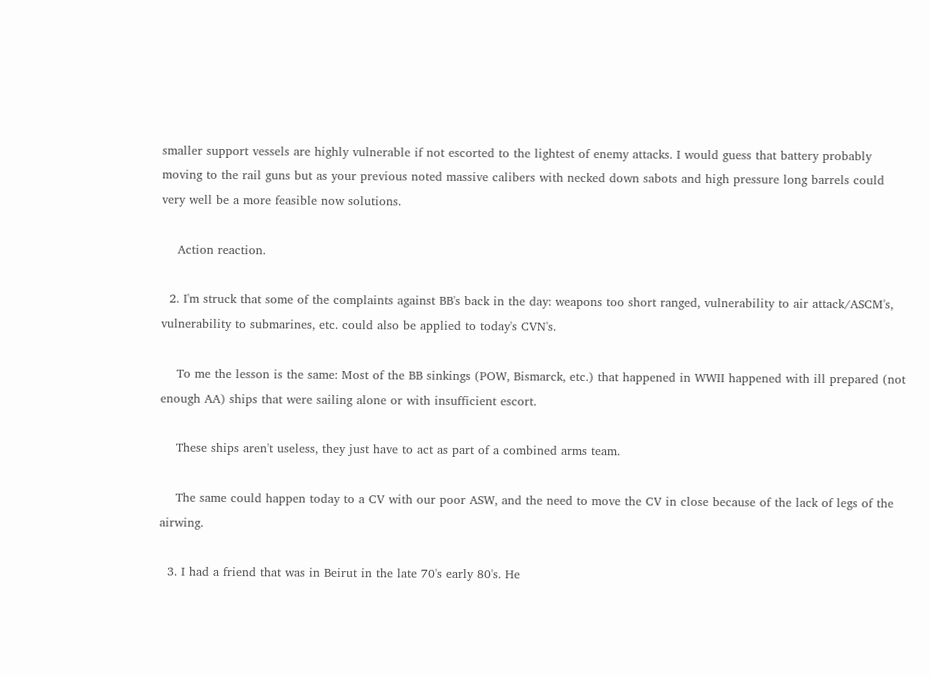smaller support vessels are highly vulnerable if not escorted to the lightest of enemy attacks. I would guess that battery probably moving to the rail guns but as your previous noted massive calibers with necked down sabots and high pressure long barrels could very well be a more feasible now solutions.

    Action reaction.

  2. I'm struck that some of the complaints against BB's back in the day: weapons too short ranged, vulnerability to air attack/ASCM's, vulnerability to submarines, etc. could also be applied to today's CVN's.

    To me the lesson is the same: Most of the BB sinkings (POW, Bismarck, etc.) that happened in WWII happened with ill prepared (not enough AA) ships that were sailing alone or with insufficient escort.

    These ships aren't useless, they just have to act as part of a combined arms team.

    The same could happen today to a CV with our poor ASW, and the need to move the CV in close because of the lack of legs of the airwing.

  3. I had a friend that was in Beirut in the late 70's early 80's. He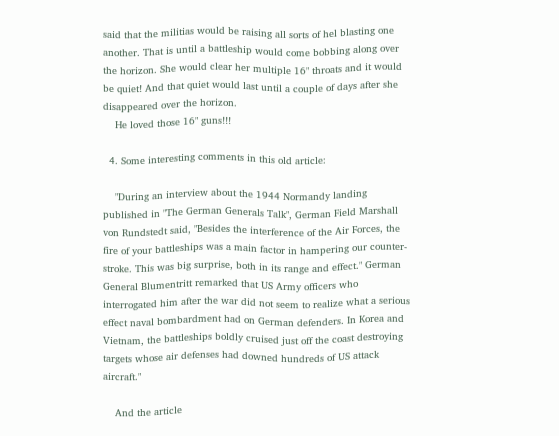said that the militias would be raising all sorts of hel blasting one another. That is until a battleship would come bobbing along over the horizon. She would clear her multiple 16" throats and it would be quiet! And that quiet would last until a couple of days after she disappeared over the horizon.
    He loved those 16" guns!!!

  4. Some interesting comments in this old article:

    "During an interview about the 1944 Normandy landing published in "The German Generals Talk", German Field Marshall von Rundstedt said, "Besides the interference of the Air Forces, the fire of your battleships was a main factor in hampering our counter-stroke. This was big surprise, both in its range and effect." German General Blumentritt remarked that US Army officers who interrogated him after the war did not seem to realize what a serious effect naval bombardment had on German defenders. In Korea and Vietnam, the battleships boldly cruised just off the coast destroying targets whose air defenses had downed hundreds of US attack aircraft."

    And the article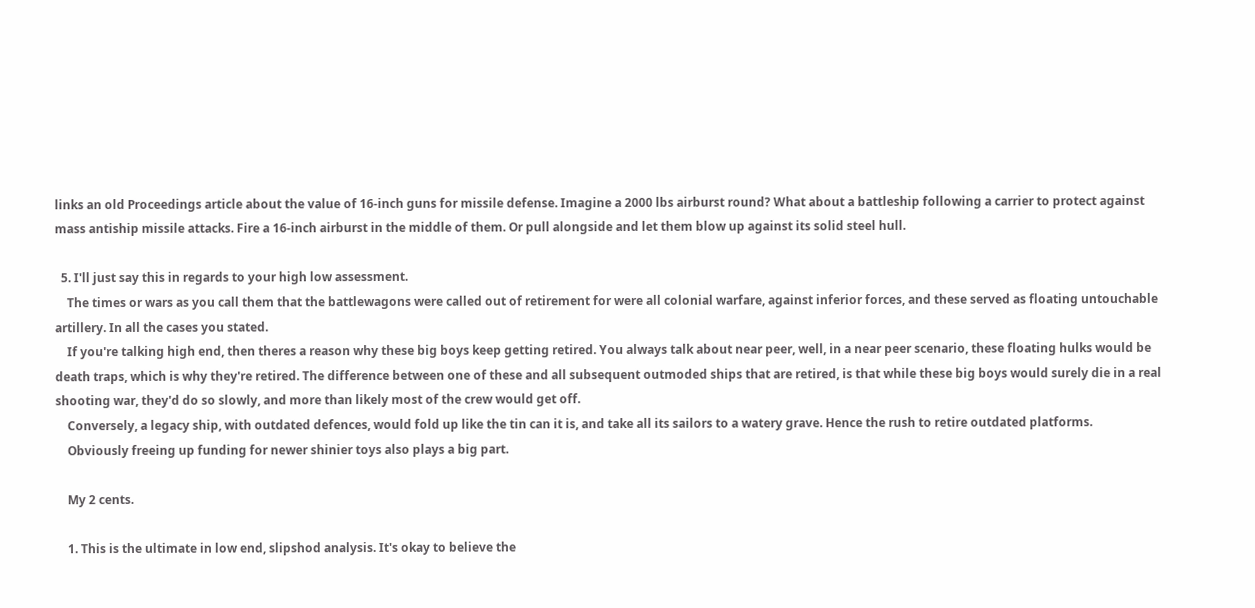links an old Proceedings article about the value of 16-inch guns for missile defense. Imagine a 2000 lbs airburst round? What about a battleship following a carrier to protect against mass antiship missile attacks. Fire a 16-inch airburst in the middle of them. Or pull alongside and let them blow up against its solid steel hull.

  5. I'll just say this in regards to your high low assessment.
    The times or wars as you call them that the battlewagons were called out of retirement for were all colonial warfare, against inferior forces, and these served as floating untouchable artillery. In all the cases you stated.
    If you're talking high end, then theres a reason why these big boys keep getting retired. You always talk about near peer, well, in a near peer scenario, these floating hulks would be death traps, which is why they're retired. The difference between one of these and all subsequent outmoded ships that are retired, is that while these big boys would surely die in a real shooting war, they'd do so slowly, and more than likely most of the crew would get off.
    Conversely, a legacy ship, with outdated defences, would fold up like the tin can it is, and take all its sailors to a watery grave. Hence the rush to retire outdated platforms.
    Obviously freeing up funding for newer shinier toys also plays a big part.

    My 2 cents.

    1. This is the ultimate in low end, slipshod analysis. It's okay to believe the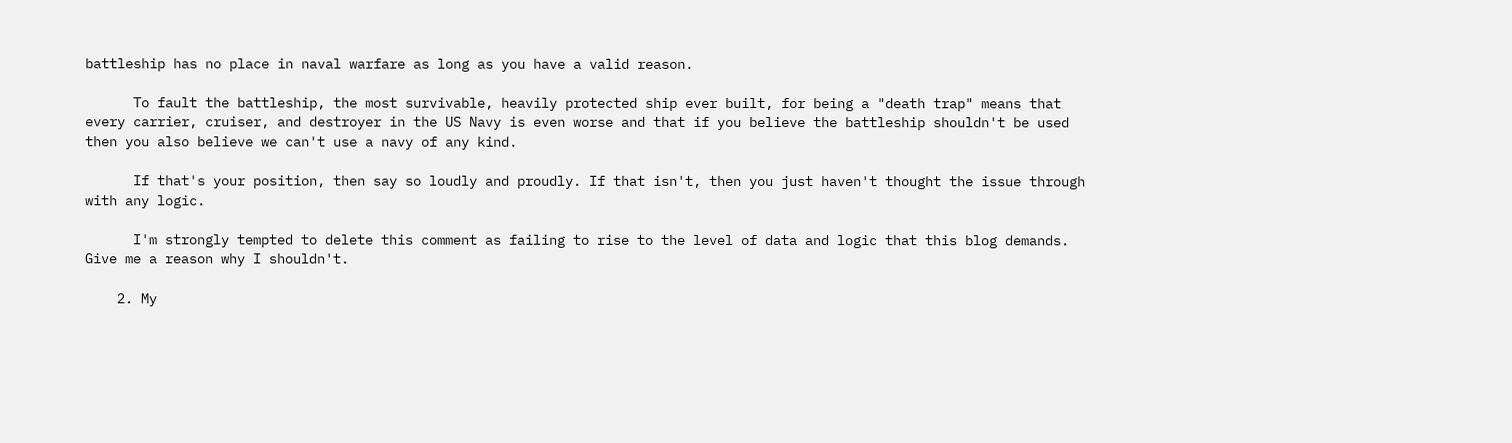battleship has no place in naval warfare as long as you have a valid reason.

      To fault the battleship, the most survivable, heavily protected ship ever built, for being a "death trap" means that every carrier, cruiser, and destroyer in the US Navy is even worse and that if you believe the battleship shouldn't be used then you also believe we can't use a navy of any kind.

      If that's your position, then say so loudly and proudly. If that isn't, then you just haven't thought the issue through with any logic.

      I'm strongly tempted to delete this comment as failing to rise to the level of data and logic that this blog demands. Give me a reason why I shouldn't.

    2. My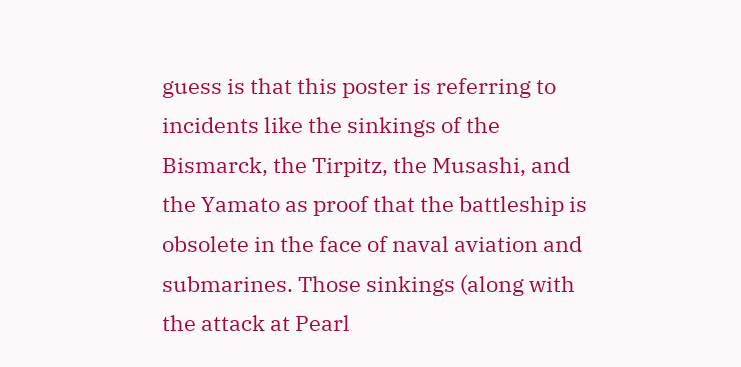guess is that this poster is referring to incidents like the sinkings of the Bismarck, the Tirpitz, the Musashi, and the Yamato as proof that the battleship is obsolete in the face of naval aviation and submarines. Those sinkings (along with the attack at Pearl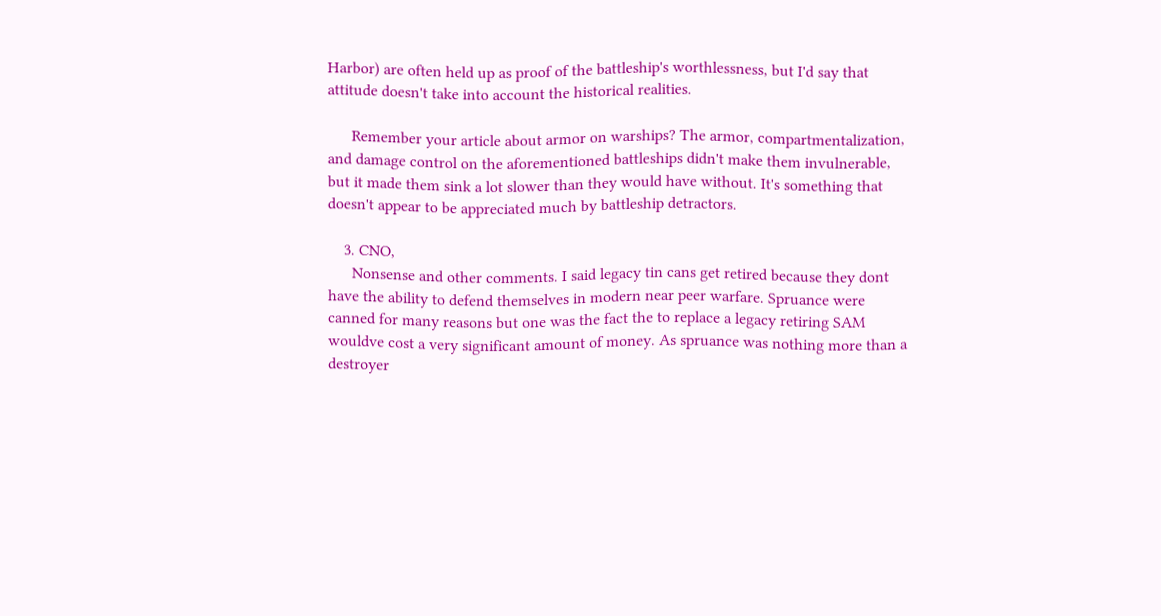Harbor) are often held up as proof of the battleship's worthlessness, but I'd say that attitude doesn't take into account the historical realities.

      Remember your article about armor on warships? The armor, compartmentalization, and damage control on the aforementioned battleships didn't make them invulnerable, but it made them sink a lot slower than they would have without. It's something that doesn't appear to be appreciated much by battleship detractors.

    3. CNO,
      Nonsense and other comments. I said legacy tin cans get retired because they dont have the ability to defend themselves in modern near peer warfare. Spruance were canned for many reasons but one was the fact the to replace a legacy retiring SAM wouldve cost a very significant amount of money. As spruance was nothing more than a destroyer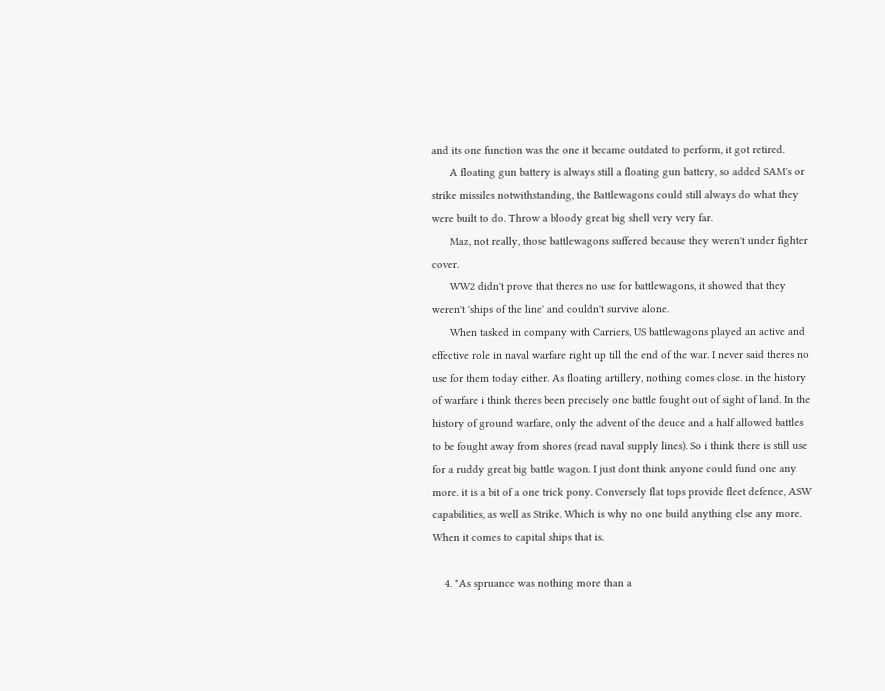and its one function was the one it became outdated to perform, it got retired.
      A floating gun battery is always still a floating gun battery, so added SAM's or strike missiles notwithstanding, the Battlewagons could still always do what they were built to do. Throw a bloody great big shell very very far.
      Maz, not really, those battlewagons suffered because they weren't under fighter cover.
      WW2 didn't prove that theres no use for battlewagons, it showed that they weren't 'ships of the line' and couldn't survive alone.
      When tasked in company with Carriers, US battlewagons played an active and effective role in naval warfare right up till the end of the war. I never said theres no use for them today either. As floating artillery, nothing comes close. in the history of warfare i think theres been precisely one battle fought out of sight of land. In the history of ground warfare, only the advent of the deuce and a half allowed battles to be fought away from shores (read naval supply lines). So i think there is still use for a ruddy great big battle wagon. I just dont think anyone could fund one any more. it is a bit of a one trick pony. Conversely flat tops provide fleet defence, ASW capabilities, as well as Strike. Which is why no one build anything else any more. When it comes to capital ships that is.

    4. "As spruance was nothing more than a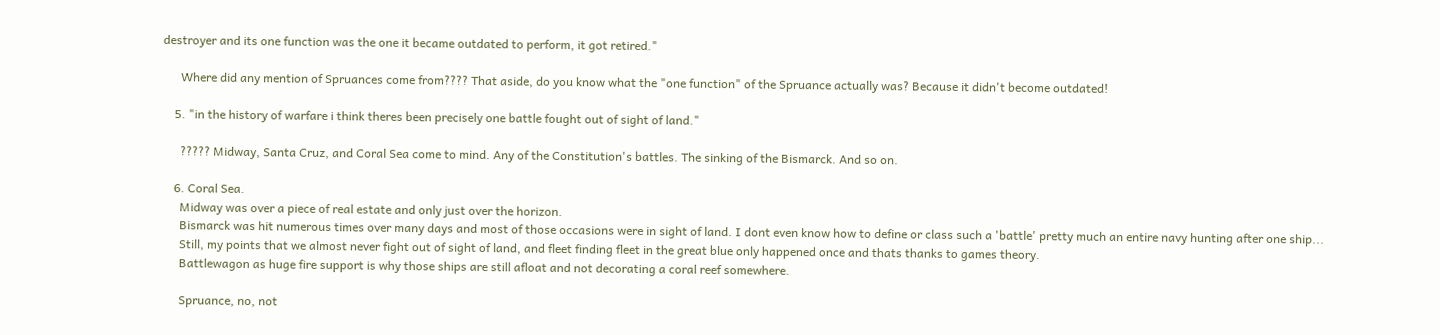destroyer and its one function was the one it became outdated to perform, it got retired."

      Where did any mention of Spruances come from???? That aside, do you know what the "one function" of the Spruance actually was? Because it didn't become outdated!

    5. "in the history of warfare i think theres been precisely one battle fought out of sight of land."

      ????? Midway, Santa Cruz, and Coral Sea come to mind. Any of the Constitution's battles. The sinking of the Bismarck. And so on.

    6. Coral Sea.
      Midway was over a piece of real estate and only just over the horizon.
      Bismarck was hit numerous times over many days and most of those occasions were in sight of land. I dont even know how to define or class such a 'battle' pretty much an entire navy hunting after one ship...
      Still, my points that we almost never fight out of sight of land, and fleet finding fleet in the great blue only happened once and thats thanks to games theory.
      Battlewagon as huge fire support is why those ships are still afloat and not decorating a coral reef somewhere.

      Spruance, no, not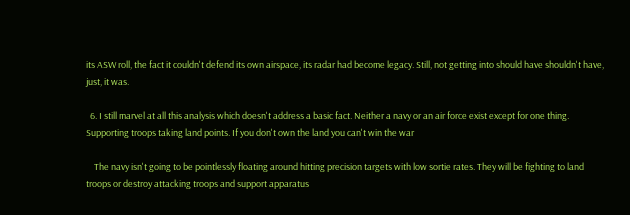its ASW roll, the fact it couldn't defend its own airspace, its radar had become legacy. Still, not getting into should have shouldn't have, just, it was.

  6. I still marvel at all this analysis which doesn't address a basic fact. Neither a navy or an air force exist except for one thing. Supporting troops taking land points. If you don't own the land you can't win the war

    The navy isn't going to be pointlessly floating around hitting precision targets with low sortie rates. They will be fighting to land troops or destroy attacking troops and support apparatus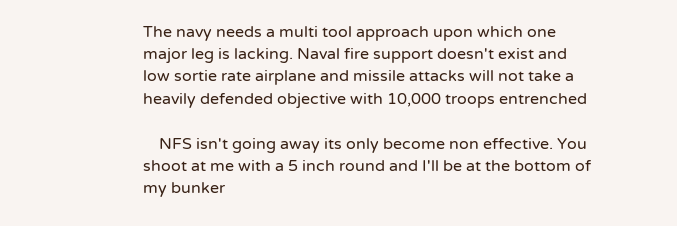The navy needs a multi tool approach upon which one major leg is lacking. Naval fire support doesn't exist and low sortie rate airplane and missile attacks will not take a heavily defended objective with 10,000 troops entrenched

    NFS isn't going away its only become non effective. You shoot at me with a 5 inch round and I'll be at the bottom of my bunker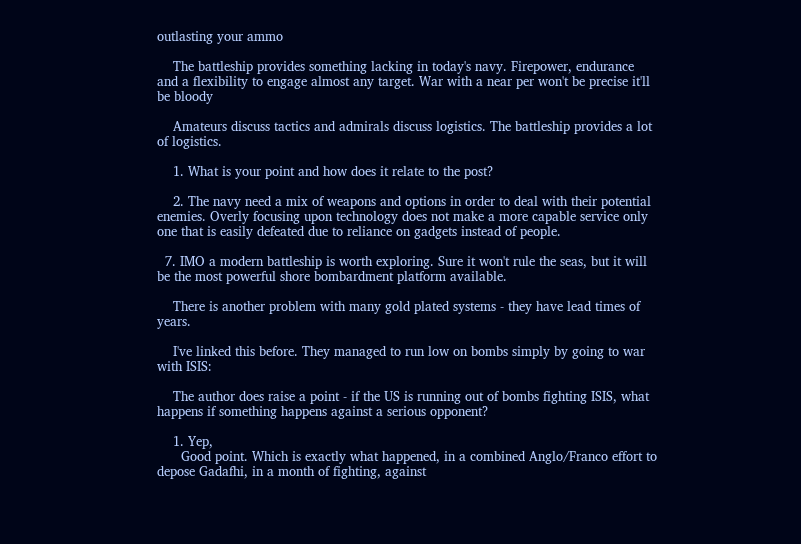outlasting your ammo

    The battleship provides something lacking in today's navy. Firepower, endurance and a flexibility to engage almost any target. War with a near per won't be precise it'll be bloody

    Amateurs discuss tactics and admirals discuss logistics. The battleship provides a lot of logistics.

    1. What is your point and how does it relate to the post?

    2. The navy need a mix of weapons and options in order to deal with their potential enemies. Overly focusing upon technology does not make a more capable service only one that is easily defeated due to reliance on gadgets instead of people.

  7. IMO a modern battleship is worth exploring. Sure it won't rule the seas, but it will be the most powerful shore bombardment platform available.

    There is another problem with many gold plated systems - they have lead times of years.

    I've linked this before. They managed to run low on bombs simply by going to war with ISIS:

    The author does raise a point - if the US is running out of bombs fighting ISIS, what happens if something happens against a serious opponent?

    1. Yep,
      Good point. Which is exactly what happened, in a combined Anglo/Franco effort to depose Gadafhi, in a month of fighting, against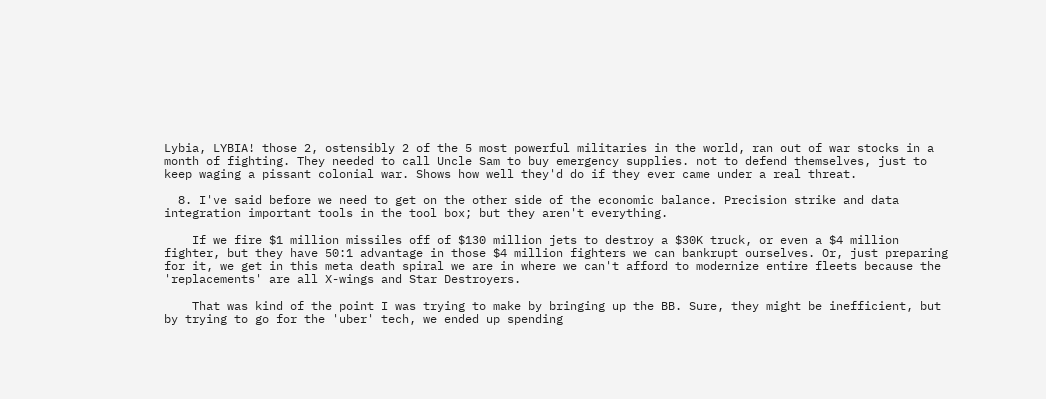Lybia, LYBIA! those 2, ostensibly 2 of the 5 most powerful militaries in the world, ran out of war stocks in a month of fighting. They needed to call Uncle Sam to buy emergency supplies. not to defend themselves, just to keep waging a pissant colonial war. Shows how well they'd do if they ever came under a real threat.

  8. I've said before we need to get on the other side of the economic balance. Precision strike and data integration important tools in the tool box; but they aren't everything.

    If we fire $1 million missiles off of $130 million jets to destroy a $30K truck, or even a $4 million fighter, but they have 50:1 advantage in those $4 million fighters we can bankrupt ourselves. Or, just preparing for it, we get in this meta death spiral we are in where we can't afford to modernize entire fleets because the 'replacements' are all X-wings and Star Destroyers.

    That was kind of the point I was trying to make by bringing up the BB. Sure, they might be inefficient, but by trying to go for the 'uber' tech, we ended up spending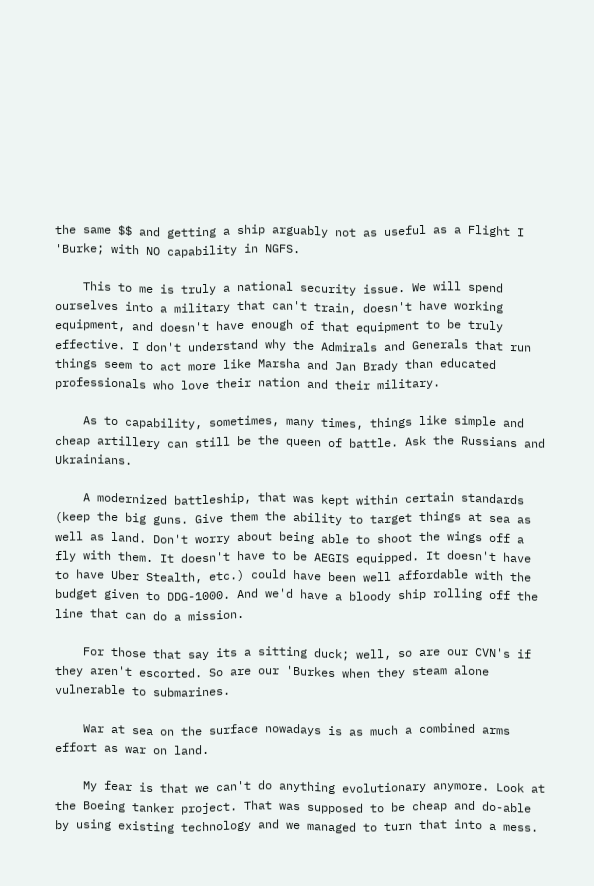the same $$ and getting a ship arguably not as useful as a Flight I 'Burke; with NO capability in NGFS.

    This to me is truly a national security issue. We will spend ourselves into a military that can't train, doesn't have working equipment, and doesn't have enough of that equipment to be truly effective. I don't understand why the Admirals and Generals that run things seem to act more like Marsha and Jan Brady than educated professionals who love their nation and their military.

    As to capability, sometimes, many times, things like simple and cheap artillery can still be the queen of battle. Ask the Russians and Ukrainians.

    A modernized battleship, that was kept within certain standards (keep the big guns. Give them the ability to target things at sea as well as land. Don't worry about being able to shoot the wings off a fly with them. It doesn't have to be AEGIS equipped. It doesn't have to have Uber Stealth, etc.) could have been well affordable with the budget given to DDG-1000. And we'd have a bloody ship rolling off the line that can do a mission.

    For those that say its a sitting duck; well, so are our CVN's if they aren't escorted. So are our 'Burkes when they steam alone vulnerable to submarines.

    War at sea on the surface nowadays is as much a combined arms effort as war on land.

    My fear is that we can't do anything evolutionary anymore. Look at the Boeing tanker project. That was supposed to be cheap and do-able by using existing technology and we managed to turn that into a mess.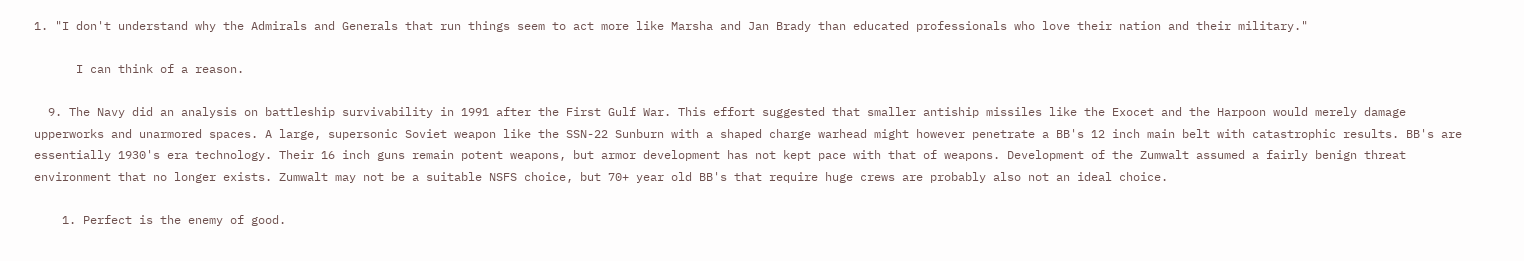1. "I don't understand why the Admirals and Generals that run things seem to act more like Marsha and Jan Brady than educated professionals who love their nation and their military."

      I can think of a reason.

  9. The Navy did an analysis on battleship survivability in 1991 after the First Gulf War. This effort suggested that smaller antiship missiles like the Exocet and the Harpoon would merely damage upperworks and unarmored spaces. A large, supersonic Soviet weapon like the SSN-22 Sunburn with a shaped charge warhead might however penetrate a BB's 12 inch main belt with catastrophic results. BB's are essentially 1930's era technology. Their 16 inch guns remain potent weapons, but armor development has not kept pace with that of weapons. Development of the Zumwalt assumed a fairly benign threat environment that no longer exists. Zumwalt may not be a suitable NSFS choice, but 70+ year old BB's that require huge crews are probably also not an ideal choice.

    1. Perfect is the enemy of good.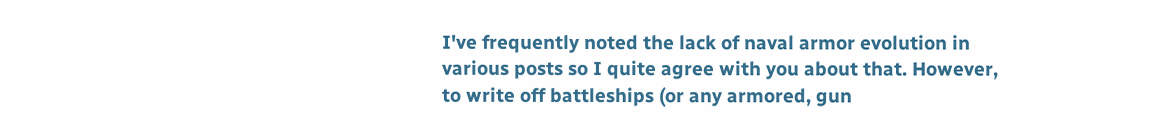I've frequently noted the lack of naval armor evolution in various posts so I quite agree with you about that. However, to write off battleships (or any armored, gun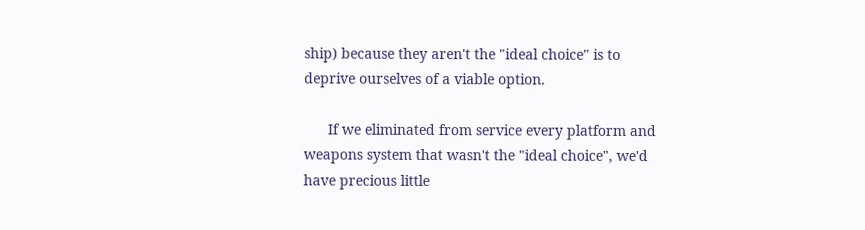ship) because they aren't the "ideal choice" is to deprive ourselves of a viable option.

      If we eliminated from service every platform and weapons system that wasn't the "ideal choice", we'd have precious little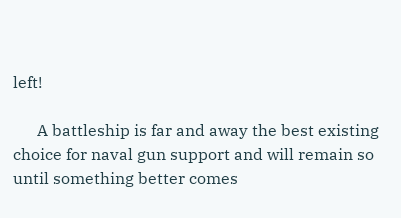left!

      A battleship is far and away the best existing choice for naval gun support and will remain so until something better comes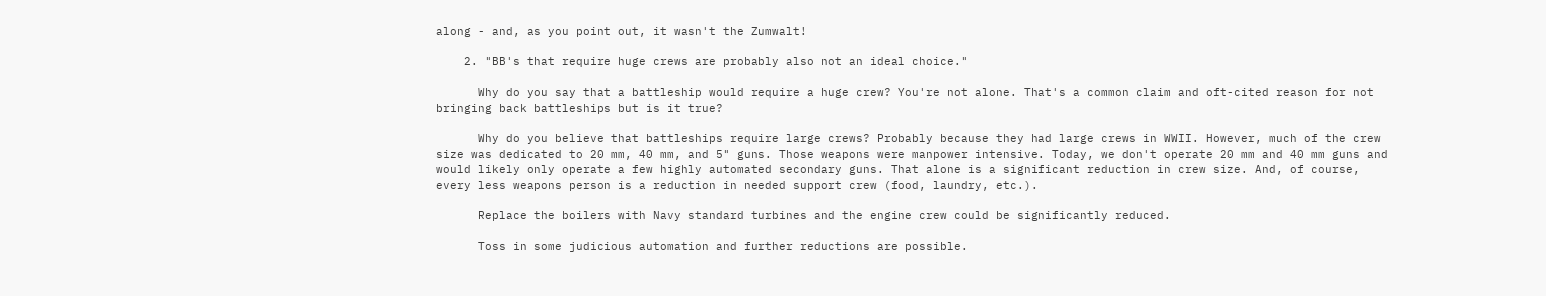along - and, as you point out, it wasn't the Zumwalt!

    2. "BB's that require huge crews are probably also not an ideal choice."

      Why do you say that a battleship would require a huge crew? You're not alone. That's a common claim and oft-cited reason for not bringing back battleships but is it true?

      Why do you believe that battleships require large crews? Probably because they had large crews in WWII. However, much of the crew size was dedicated to 20 mm, 40 mm, and 5" guns. Those weapons were manpower intensive. Today, we don't operate 20 mm and 40 mm guns and would likely only operate a few highly automated secondary guns. That alone is a significant reduction in crew size. And, of course, every less weapons person is a reduction in needed support crew (food, laundry, etc.).

      Replace the boilers with Navy standard turbines and the engine crew could be significantly reduced.

      Toss in some judicious automation and further reductions are possible.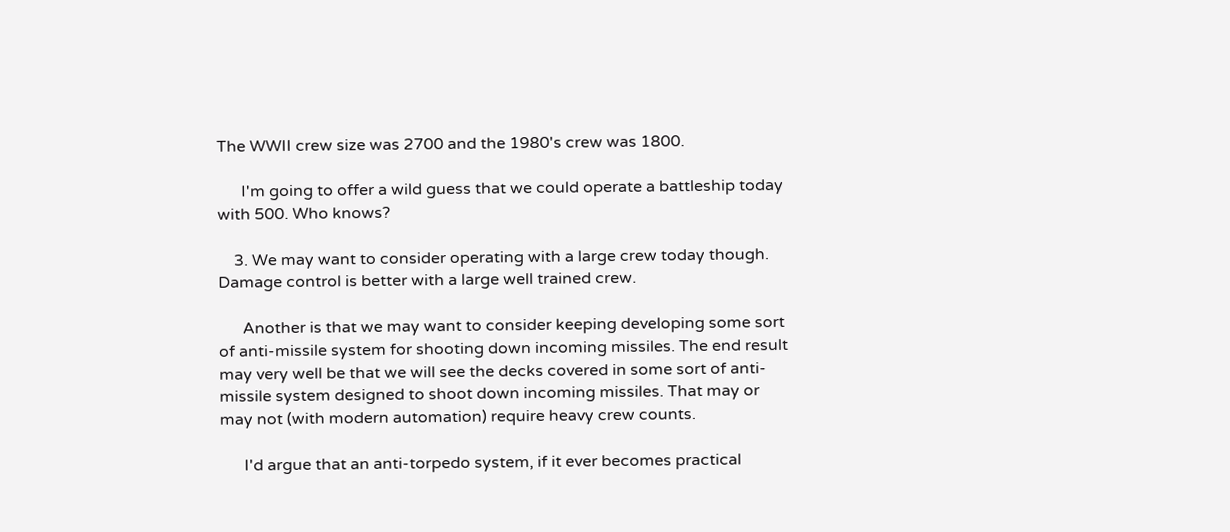The WWII crew size was 2700 and the 1980's crew was 1800.

      I'm going to offer a wild guess that we could operate a battleship today with 500. Who knows?

    3. We may want to consider operating with a large crew today though. Damage control is better with a large well trained crew.

      Another is that we may want to consider keeping developing some sort of anti-missile system for shooting down incoming missiles. The end result may very well be that we will see the decks covered in some sort of anti-missile system designed to shoot down incoming missiles. That may or may not (with modern automation) require heavy crew counts.

      I'd argue that an anti-torpedo system, if it ever becomes practical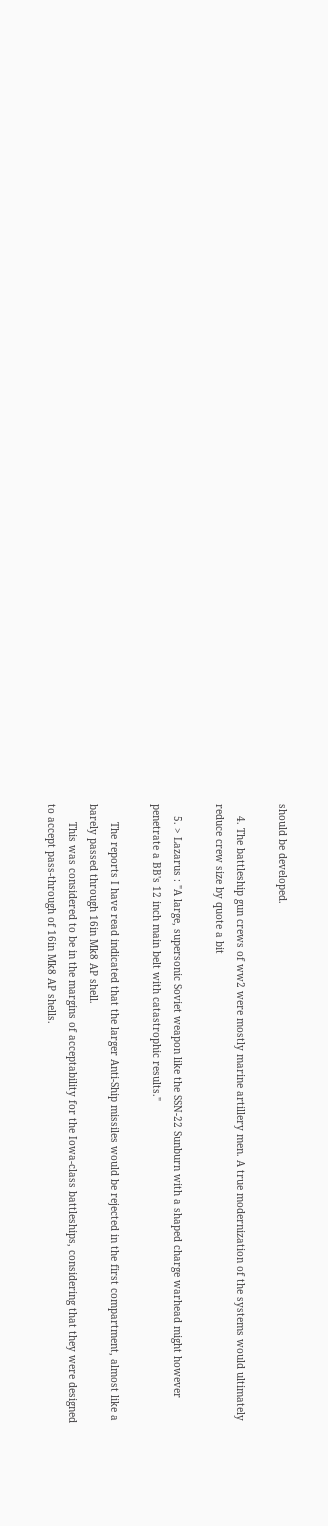should be developed.

    4. The battleship gun crews of ww2 were mostly marine artillery men. A true modernization of the systems would ultimately reduce crew size by quote a bit

    5. > Lazarus : "A large, supersonic Soviet weapon like the SSN-22 Sunburn with a shaped charge warhead might however penetrate a BB's 12 inch main belt with catastrophic results."

      The reports I have read indicated that the larger Anti-Ship missiles would be rejected in the first compartment, almost like a barely passed through 16in Mk8 AP shell.
      This was considered to be in the margins of acceptability for the Iowa-class battleships, considering that they were designed to accept pass-through of 16in Mk8 AP shells.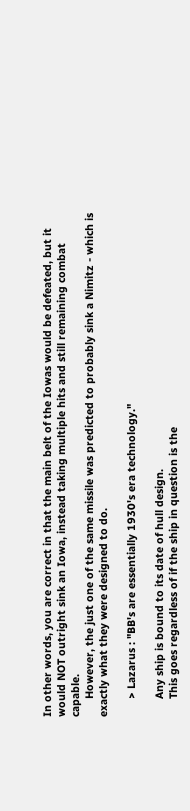In other words, you are correct in that the main belt of the Iowas would be defeated, but it would NOT outright sink an Iowa, instead taking multiple hits and still remaining combat capable.
      However, the just one of the same missile was predicted to probably sink a Nimitz - which is exactly what they were designed to do.

      > Lazarus : "BB's are essentially 1930's era technology."

      Any ship is bound to its date of hull design.
      This goes regardless of if the ship in question is the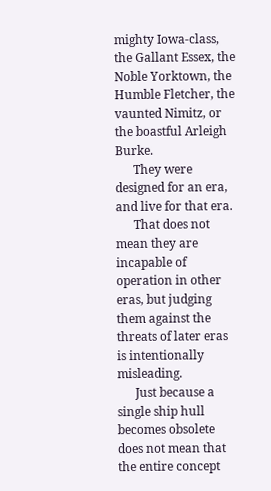mighty Iowa-class, the Gallant Essex, the Noble Yorktown, the Humble Fletcher, the vaunted Nimitz, or the boastful Arleigh Burke.
      They were designed for an era, and live for that era.
      That does not mean they are incapable of operation in other eras, but judging them against the threats of later eras is intentionally misleading.
      Just because a single ship hull becomes obsolete does not mean that the entire concept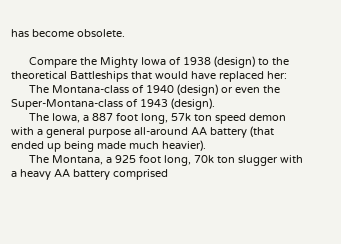has become obsolete.

      Compare the Mighty Iowa of 1938 (design) to the theoretical Battleships that would have replaced her:
      The Montana-class of 1940 (design) or even the Super-Montana-class of 1943 (design).
      The Iowa, a 887 foot long, 57k ton speed demon with a general purpose all-around AA battery (that ended up being made much heavier).
      The Montana, a 925 foot long, 70k ton slugger with a heavy AA battery comprised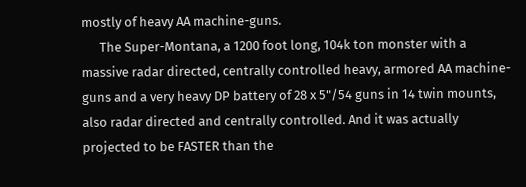mostly of heavy AA machine-guns.
      The Super-Montana, a 1200 foot long, 104k ton monster with a massive radar directed, centrally controlled heavy, armored AA machine-guns and a very heavy DP battery of 28 x 5"/54 guns in 14 twin mounts, also radar directed and centrally controlled. And it was actually projected to be FASTER than the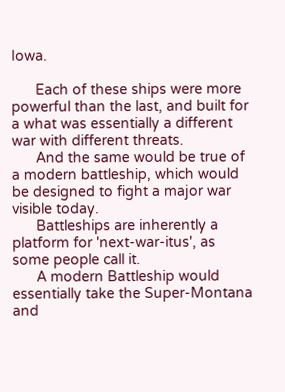Iowa.

      Each of these ships were more powerful than the last, and built for a what was essentially a different war with different threats.
      And the same would be true of a modern battleship, which would be designed to fight a major war visible today.
      Battleships are inherently a platform for 'next-war-itus', as some people call it.
      A modern Battleship would essentially take the Super-Montana and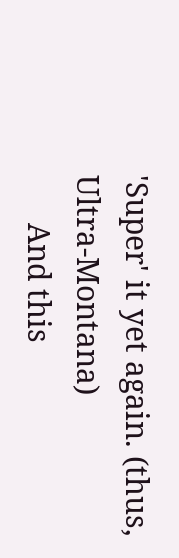'Super' it yet again. (thus, Ultra-Montana)
      And this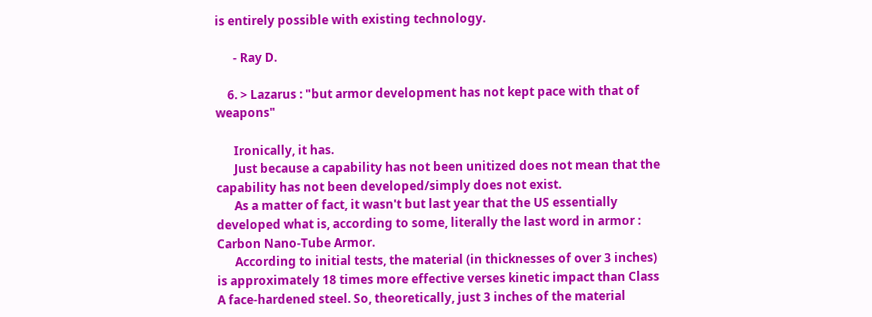is entirely possible with existing technology.

      - Ray D.

    6. > Lazarus : "but armor development has not kept pace with that of weapons"

      Ironically, it has.
      Just because a capability has not been unitized does not mean that the capability has not been developed/simply does not exist.
      As a matter of fact, it wasn't but last year that the US essentially developed what is, according to some, literally the last word in armor : Carbon Nano-Tube Armor.
      According to initial tests, the material (in thicknesses of over 3 inches) is approximately 18 times more effective verses kinetic impact than Class A face-hardened steel. So, theoretically, just 3 inches of the material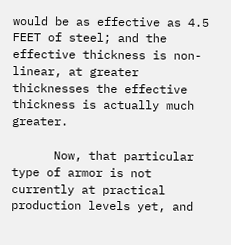would be as effective as 4.5 FEET of steel; and the effective thickness is non-linear, at greater thicknesses the effective thickness is actually much greater.

      Now, that particular type of armor is not currently at practical production levels yet, and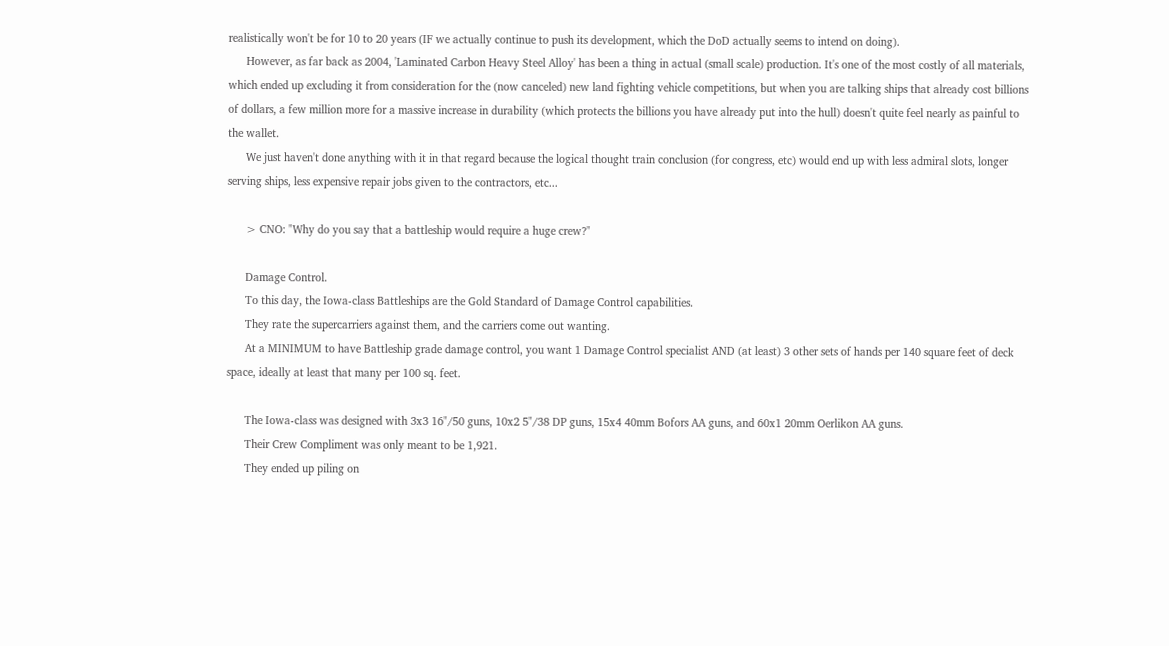realistically won't be for 10 to 20 years (IF we actually continue to push its development, which the DoD actually seems to intend on doing).
      However, as far back as 2004, 'Laminated Carbon Heavy Steel Alloy' has been a thing in actual (small scale) production. It's one of the most costly of all materials, which ended up excluding it from consideration for the (now canceled) new land fighting vehicle competitions, but when you are talking ships that already cost billions of dollars, a few million more for a massive increase in durability (which protects the billions you have already put into the hull) doesn't quite feel nearly as painful to the wallet.
      We just haven't done anything with it in that regard because the logical thought train conclusion (for congress, etc) would end up with less admiral slots, longer serving ships, less expensive repair jobs given to the contractors, etc...

      > CNO: "Why do you say that a battleship would require a huge crew?"

      Damage Control.
      To this day, the Iowa-class Battleships are the Gold Standard of Damage Control capabilities.
      They rate the supercarriers against them, and the carriers come out wanting.
      At a MINIMUM to have Battleship grade damage control, you want 1 Damage Control specialist AND (at least) 3 other sets of hands per 140 square feet of deck space, ideally at least that many per 100 sq. feet.

      The Iowa-class was designed with 3x3 16"/50 guns, 10x2 5"/38 DP guns, 15x4 40mm Bofors AA guns, and 60x1 20mm Oerlikon AA guns.
      Their Crew Compliment was only meant to be 1,921.
      They ended up piling on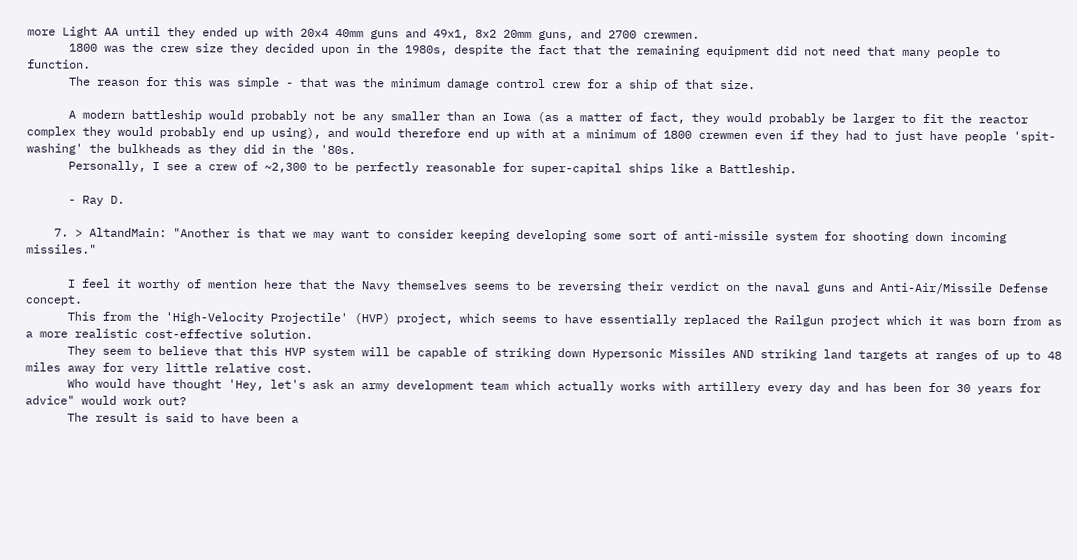more Light AA until they ended up with 20x4 40mm guns and 49x1, 8x2 20mm guns, and 2700 crewmen.
      1800 was the crew size they decided upon in the 1980s, despite the fact that the remaining equipment did not need that many people to function.
      The reason for this was simple - that was the minimum damage control crew for a ship of that size.

      A modern battleship would probably not be any smaller than an Iowa (as a matter of fact, they would probably be larger to fit the reactor complex they would probably end up using), and would therefore end up with at a minimum of 1800 crewmen even if they had to just have people 'spit-washing' the bulkheads as they did in the '80s.
      Personally, I see a crew of ~2,300 to be perfectly reasonable for super-capital ships like a Battleship.

      - Ray D.

    7. > AltandMain: "Another is that we may want to consider keeping developing some sort of anti-missile system for shooting down incoming missiles."

      I feel it worthy of mention here that the Navy themselves seems to be reversing their verdict on the naval guns and Anti-Air/Missile Defense concept.
      This from the 'High-Velocity Projectile' (HVP) project, which seems to have essentially replaced the Railgun project which it was born from as a more realistic cost-effective solution.
      They seem to believe that this HVP system will be capable of striking down Hypersonic Missiles AND striking land targets at ranges of up to 48 miles away for very little relative cost.
      Who would have thought 'Hey, let's ask an army development team which actually works with artillery every day and has been for 30 years for advice" would work out?
      The result is said to have been a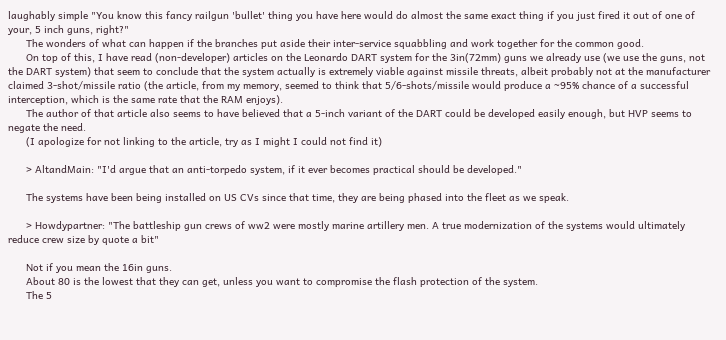laughably simple "You know this fancy railgun 'bullet' thing you have here would do almost the same exact thing if you just fired it out of one of your, 5 inch guns, right?"
      The wonders of what can happen if the branches put aside their inter-service squabbling and work together for the common good.
      On top of this, I have read (non-developer) articles on the Leonardo DART system for the 3in(72mm) guns we already use (we use the guns, not the DART system) that seem to conclude that the system actually is extremely viable against missile threats, albeit probably not at the manufacturer claimed 3-shot/missile ratio (the article, from my memory, seemed to think that 5/6-shots/missile would produce a ~95% chance of a successful interception, which is the same rate that the RAM enjoys).
      The author of that article also seems to have believed that a 5-inch variant of the DART could be developed easily enough, but HVP seems to negate the need.
      (I apologize for not linking to the article, try as I might I could not find it)

      > AltandMain: "I'd argue that an anti-torpedo system, if it ever becomes practical should be developed."

      The systems have been being installed on US CVs since that time, they are being phased into the fleet as we speak.

      > Howdypartner: "The battleship gun crews of ww2 were mostly marine artillery men. A true modernization of the systems would ultimately reduce crew size by quote a bit"

      Not if you mean the 16in guns.
      About 80 is the lowest that they can get, unless you want to compromise the flash protection of the system.
      The 5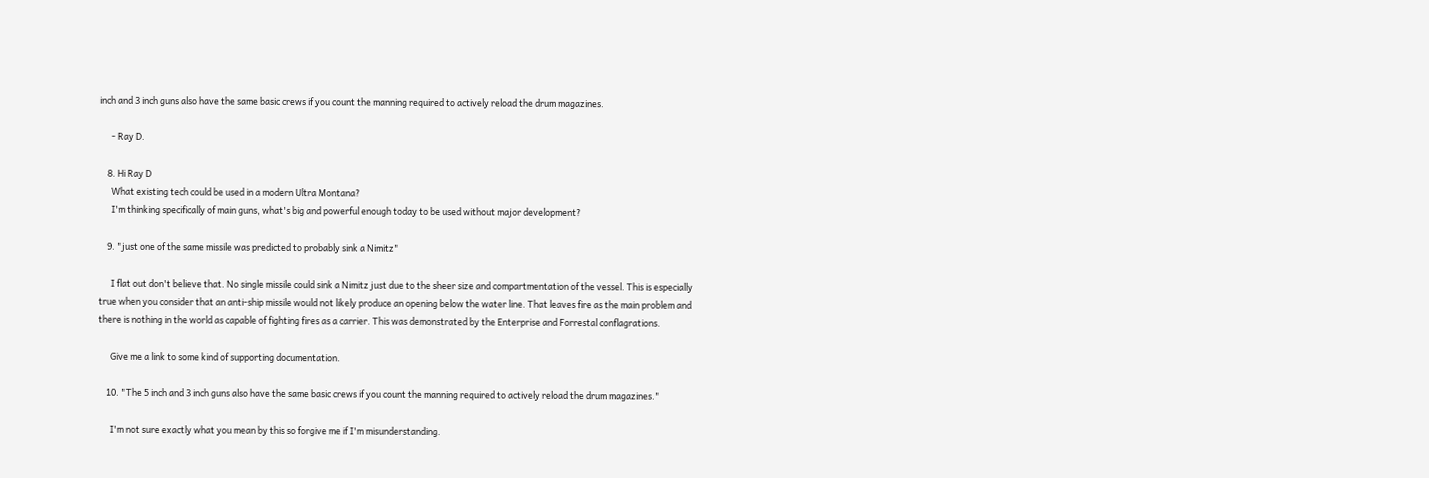inch and 3 inch guns also have the same basic crews if you count the manning required to actively reload the drum magazines.

      - Ray D.

    8. Hi Ray D
      What existing tech could be used in a modern Ultra Montana?
      I'm thinking specifically of main guns, what's big and powerful enough today to be used without major development?

    9. "just one of the same missile was predicted to probably sink a Nimitz"

      I flat out don't believe that. No single missile could sink a Nimitz just due to the sheer size and compartmentation of the vessel. This is especially true when you consider that an anti-ship missile would not likely produce an opening below the water line. That leaves fire as the main problem and there is nothing in the world as capable of fighting fires as a carrier. This was demonstrated by the Enterprise and Forrestal conflagrations.

      Give me a link to some kind of supporting documentation.

    10. "The 5 inch and 3 inch guns also have the same basic crews if you count the manning required to actively reload the drum magazines."

      I'm not sure exactly what you mean by this so forgive me if I'm misunderstanding.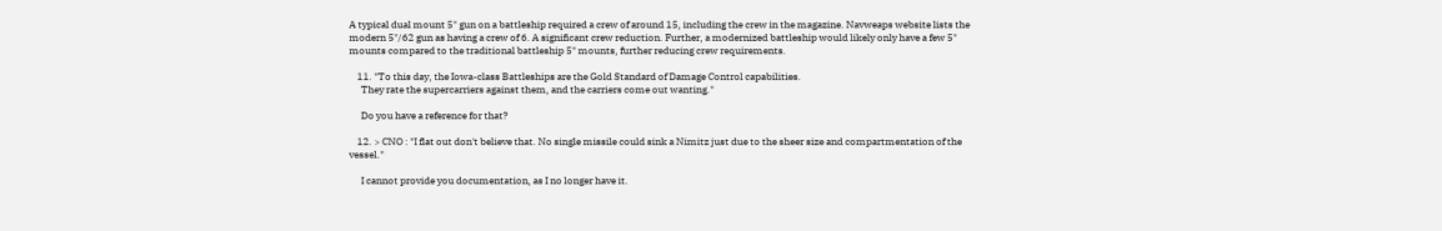A typical dual mount 5" gun on a battleship required a crew of around 15, including the crew in the magazine. Navweaps website lists the modern 5"/62 gun as having a crew of 6. A significant crew reduction. Further, a modernized battleship would likely only have a few 5" mounts compared to the traditional battleship 5" mounts, further reducing crew requirements.

    11. "To this day, the Iowa-class Battleships are the Gold Standard of Damage Control capabilities.
      They rate the supercarriers against them, and the carriers come out wanting."

      Do you have a reference for that?

    12. > CNO : "I flat out don't believe that. No single missile could sink a Nimitz just due to the sheer size and compartmentation of the vessel."

      I cannot provide you documentation, as I no longer have it.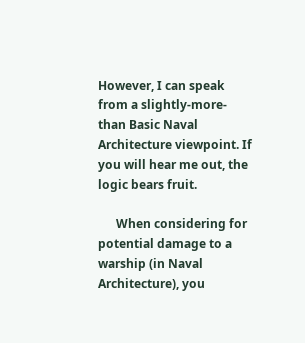However, I can speak from a slightly-more-than Basic Naval Architecture viewpoint. If you will hear me out, the logic bears fruit.

      When considering for potential damage to a warship (in Naval Architecture), you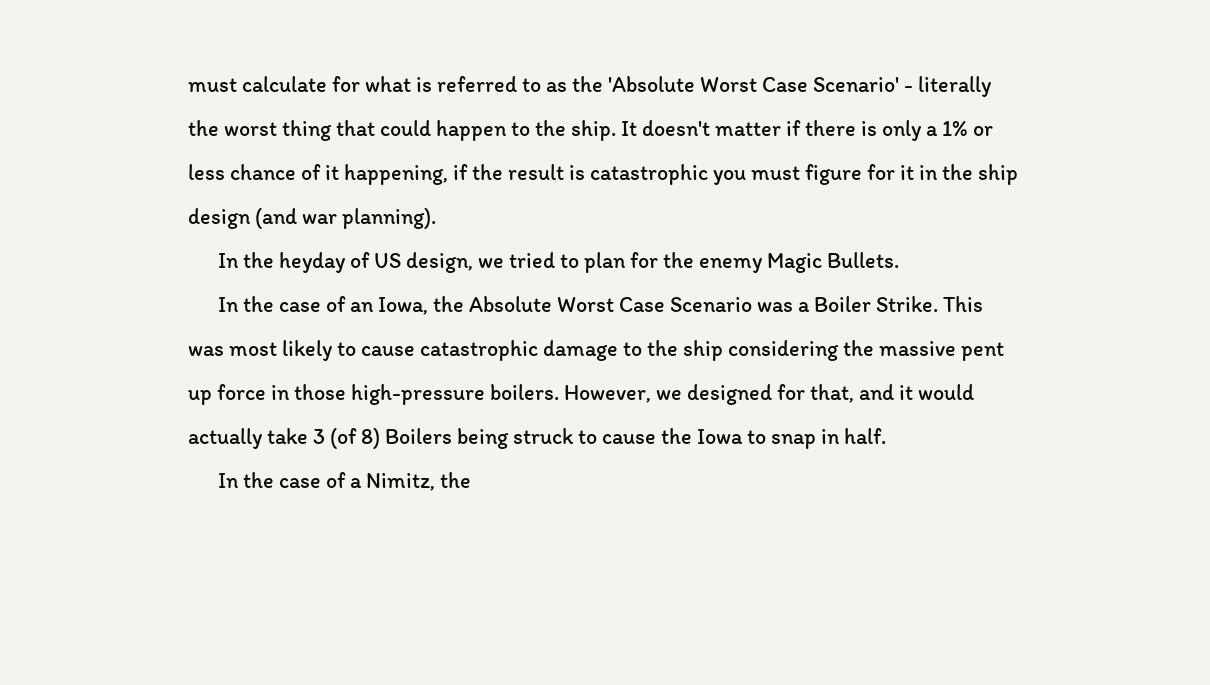must calculate for what is referred to as the 'Absolute Worst Case Scenario' - literally the worst thing that could happen to the ship. It doesn't matter if there is only a 1% or less chance of it happening, if the result is catastrophic you must figure for it in the ship design (and war planning).
      In the heyday of US design, we tried to plan for the enemy Magic Bullets.
      In the case of an Iowa, the Absolute Worst Case Scenario was a Boiler Strike. This was most likely to cause catastrophic damage to the ship considering the massive pent up force in those high-pressure boilers. However, we designed for that, and it would actually take 3 (of 8) Boilers being struck to cause the Iowa to snap in half.
      In the case of a Nimitz, the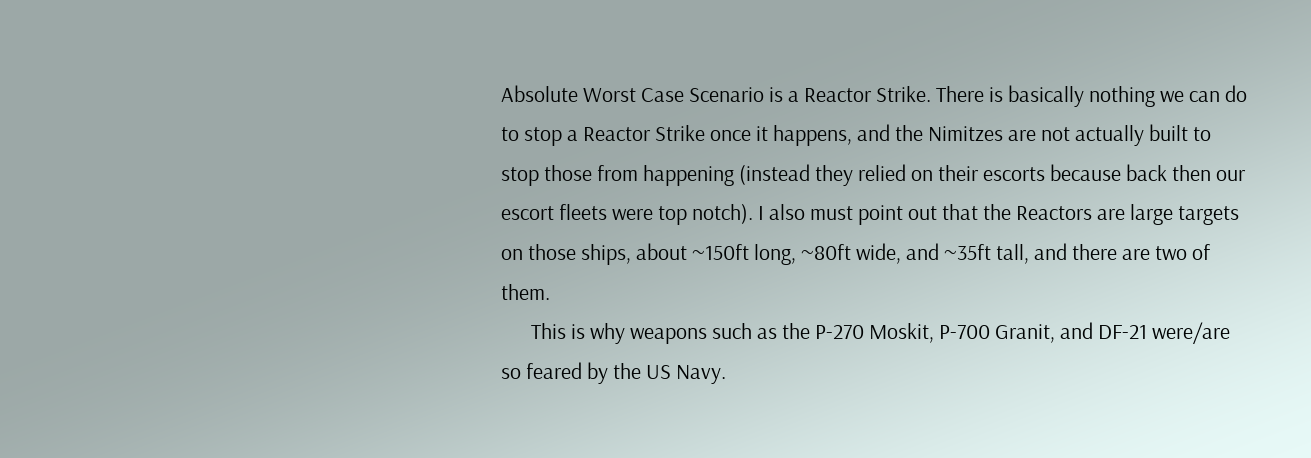Absolute Worst Case Scenario is a Reactor Strike. There is basically nothing we can do to stop a Reactor Strike once it happens, and the Nimitzes are not actually built to stop those from happening (instead they relied on their escorts because back then our escort fleets were top notch). I also must point out that the Reactors are large targets on those ships, about ~150ft long, ~80ft wide, and ~35ft tall, and there are two of them.
      This is why weapons such as the P-270 Moskit, P-700 Granit, and DF-21 were/are so feared by the US Navy.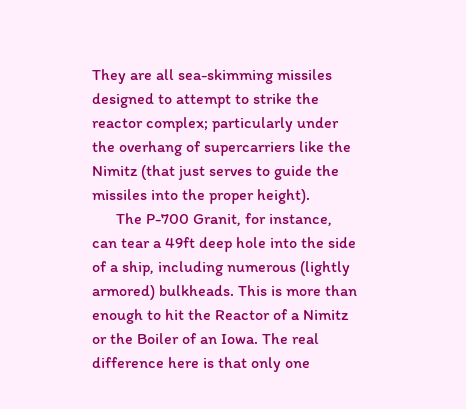They are all sea-skimming missiles designed to attempt to strike the reactor complex; particularly under the overhang of supercarriers like the Nimitz (that just serves to guide the missiles into the proper height).
      The P-700 Granit, for instance, can tear a 49ft deep hole into the side of a ship, including numerous (lightly armored) bulkheads. This is more than enough to hit the Reactor of a Nimitz or the Boiler of an Iowa. The real difference here is that only one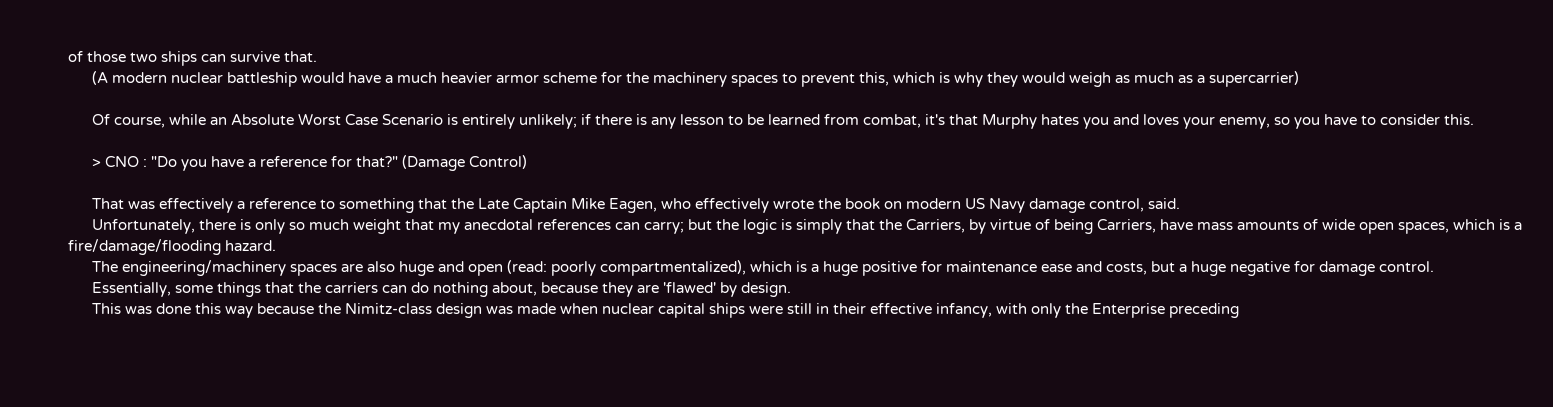of those two ships can survive that.
      (A modern nuclear battleship would have a much heavier armor scheme for the machinery spaces to prevent this, which is why they would weigh as much as a supercarrier)

      Of course, while an Absolute Worst Case Scenario is entirely unlikely; if there is any lesson to be learned from combat, it's that Murphy hates you and loves your enemy, so you have to consider this.

      > CNO : "Do you have a reference for that?" (Damage Control)

      That was effectively a reference to something that the Late Captain Mike Eagen, who effectively wrote the book on modern US Navy damage control, said.
      Unfortunately, there is only so much weight that my anecdotal references can carry; but the logic is simply that the Carriers, by virtue of being Carriers, have mass amounts of wide open spaces, which is a fire/damage/flooding hazard.
      The engineering/machinery spaces are also huge and open (read: poorly compartmentalized), which is a huge positive for maintenance ease and costs, but a huge negative for damage control.
      Essentially, some things that the carriers can do nothing about, because they are 'flawed' by design.
      This was done this way because the Nimitz-class design was made when nuclear capital ships were still in their effective infancy, with only the Enterprise preceding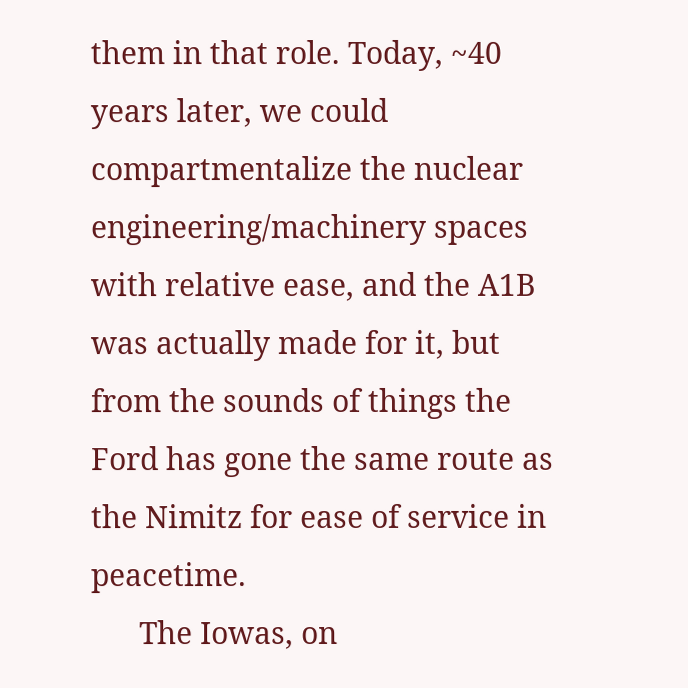them in that role. Today, ~40 years later, we could compartmentalize the nuclear engineering/machinery spaces with relative ease, and the A1B was actually made for it, but from the sounds of things the Ford has gone the same route as the Nimitz for ease of service in peacetime.
      The Iowas, on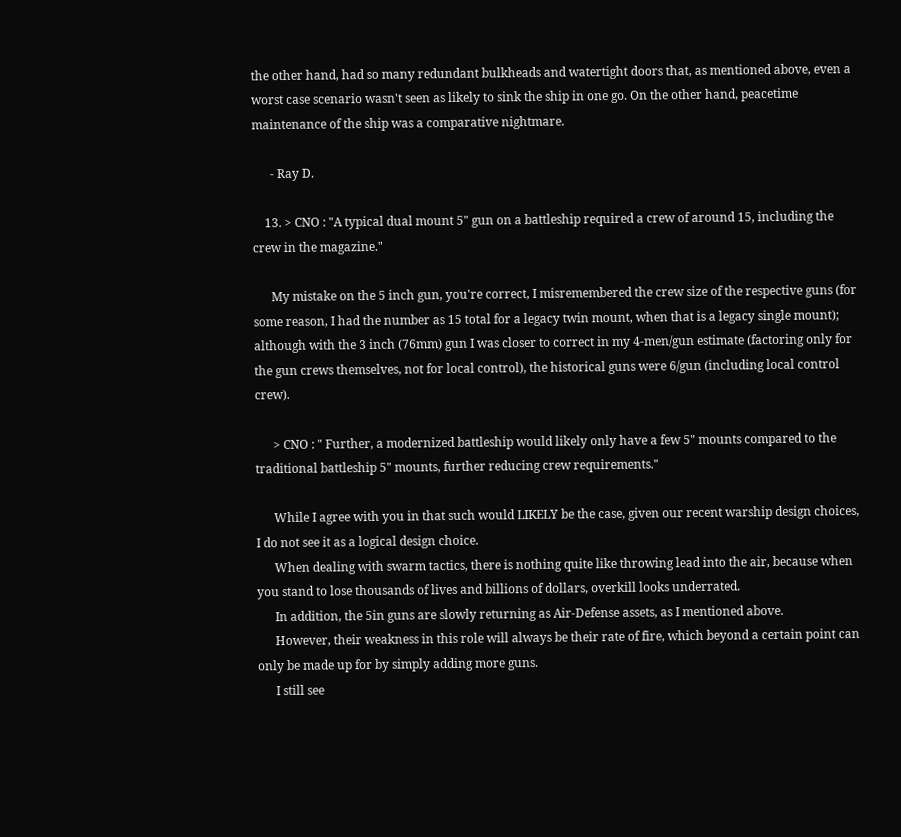the other hand, had so many redundant bulkheads and watertight doors that, as mentioned above, even a worst case scenario wasn't seen as likely to sink the ship in one go. On the other hand, peacetime maintenance of the ship was a comparative nightmare.

      - Ray D.

    13. > CNO : "A typical dual mount 5" gun on a battleship required a crew of around 15, including the crew in the magazine."

      My mistake on the 5 inch gun, you're correct, I misremembered the crew size of the respective guns (for some reason, I had the number as 15 total for a legacy twin mount, when that is a legacy single mount); although with the 3 inch (76mm) gun I was closer to correct in my 4-men/gun estimate (factoring only for the gun crews themselves, not for local control), the historical guns were 6/gun (including local control crew).

      > CNO : " Further, a modernized battleship would likely only have a few 5" mounts compared to the traditional battleship 5" mounts, further reducing crew requirements."

      While I agree with you in that such would LIKELY be the case, given our recent warship design choices, I do not see it as a logical design choice.
      When dealing with swarm tactics, there is nothing quite like throwing lead into the air, because when you stand to lose thousands of lives and billions of dollars, overkill looks underrated.
      In addition, the 5in guns are slowly returning as Air-Defense assets, as I mentioned above.
      However, their weakness in this role will always be their rate of fire, which beyond a certain point can only be made up for by simply adding more guns.
      I still see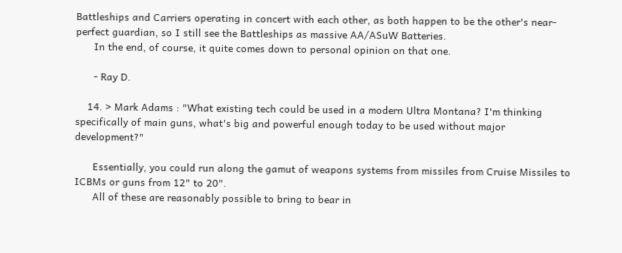Battleships and Carriers operating in concert with each other, as both happen to be the other's near-perfect guardian, so I still see the Battleships as massive AA/ASuW Batteries.
      In the end, of course, it quite comes down to personal opinion on that one.

      - Ray D.

    14. > Mark Adams : "What existing tech could be used in a modern Ultra Montana? I'm thinking specifically of main guns, what's big and powerful enough today to be used without major development?"

      Essentially, you could run along the gamut of weapons systems from missiles from Cruise Missiles to ICBMs or guns from 12" to 20".
      All of these are reasonably possible to bring to bear in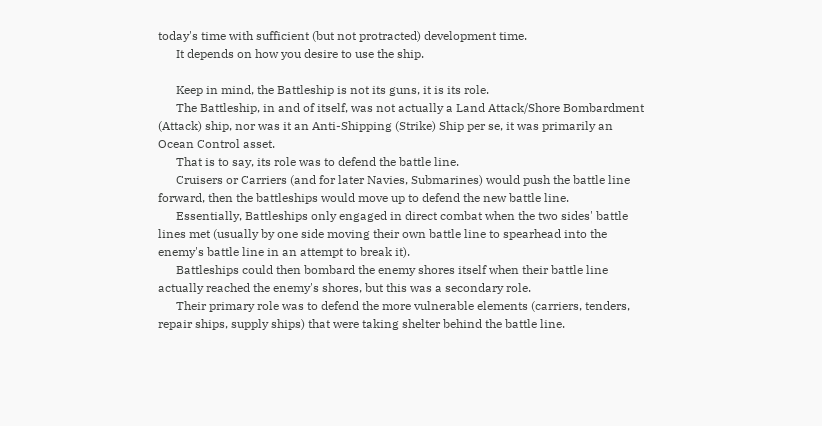today's time with sufficient (but not protracted) development time.
      It depends on how you desire to use the ship.

      Keep in mind, the Battleship is not its guns, it is its role.
      The Battleship, in and of itself, was not actually a Land Attack/Shore Bombardment (Attack) ship, nor was it an Anti-Shipping (Strike) Ship per se, it was primarily an Ocean Control asset.
      That is to say, its role was to defend the battle line.
      Cruisers or Carriers (and for later Navies, Submarines) would push the battle line forward, then the battleships would move up to defend the new battle line.
      Essentially, Battleships only engaged in direct combat when the two sides' battle lines met (usually by one side moving their own battle line to spearhead into the enemy's battle line in an attempt to break it).
      Battleships could then bombard the enemy shores itself when their battle line actually reached the enemy's shores, but this was a secondary role.
      Their primary role was to defend the more vulnerable elements (carriers, tenders, repair ships, supply ships) that were taking shelter behind the battle line.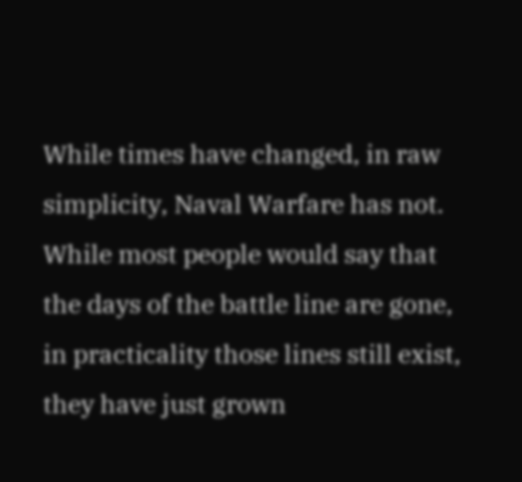While times have changed, in raw simplicity, Naval Warfare has not. While most people would say that the days of the battle line are gone, in practicality those lines still exist, they have just grown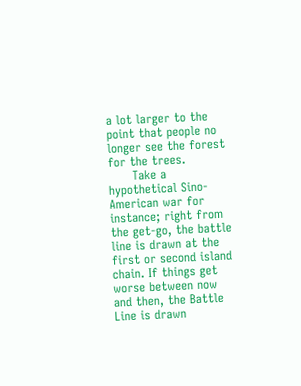a lot larger to the point that people no longer see the forest for the trees.
      Take a hypothetical Sino-American war for instance; right from the get-go, the battle line is drawn at the first or second island chain. If things get worse between now and then, the Battle Line is drawn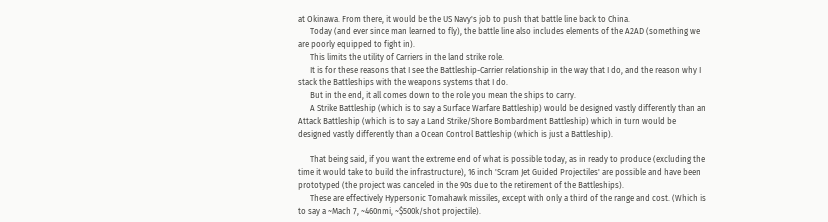at Okinawa. From there, it would be the US Navy's job to push that battle line back to China.
      Today (and ever since man learned to fly), the battle line also includes elements of the A2AD (something we are poorly equipped to fight in).
      This limits the utility of Carriers in the land strike role.
      It is for these reasons that I see the Battleship-Carrier relationship in the way that I do, and the reason why I stack the Battleships with the weapons systems that I do.
      But in the end, it all comes down to the role you mean the ships to carry.
      A Strike Battleship (which is to say a Surface Warfare Battleship) would be designed vastly differently than an Attack Battleship (which is to say a Land Strike/Shore Bombardment Battleship) which in turn would be designed vastly differently than a Ocean Control Battleship (which is just a Battleship).

      That being said, if you want the extreme end of what is possible today, as in ready to produce (excluding the time it would take to build the infrastructure), 16 inch 'Scram Jet Guided Projectiles' are possible and have been prototyped (the project was canceled in the 90s due to the retirement of the Battleships).
      These are effectively Hypersonic Tomahawk missiles, except with only a third of the range and cost. (Which is to say a ~Mach 7, ~460nmi, ~$500k/shot projectile).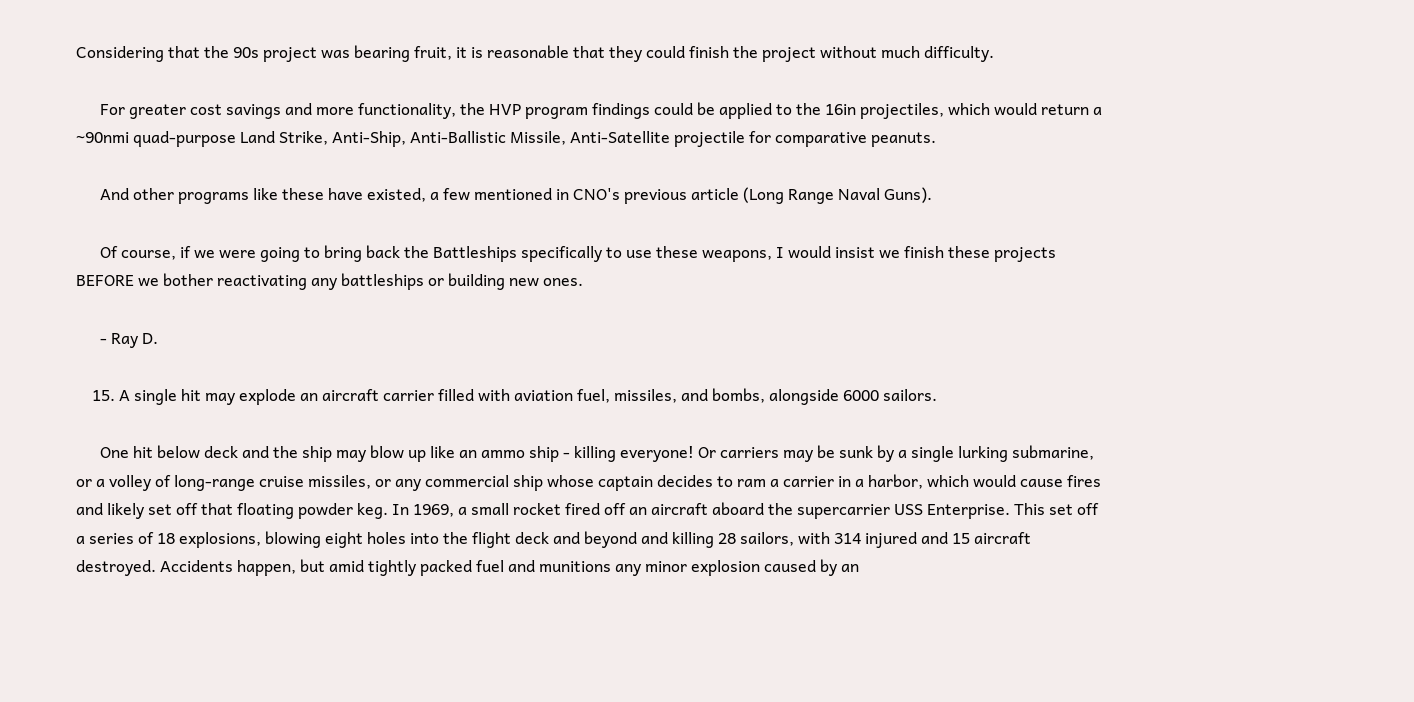Considering that the 90s project was bearing fruit, it is reasonable that they could finish the project without much difficulty.

      For greater cost savings and more functionality, the HVP program findings could be applied to the 16in projectiles, which would return a ~90nmi quad-purpose Land Strike, Anti-Ship, Anti-Ballistic Missile, Anti-Satellite projectile for comparative peanuts.

      And other programs like these have existed, a few mentioned in CNO's previous article (Long Range Naval Guns).

      Of course, if we were going to bring back the Battleships specifically to use these weapons, I would insist we finish these projects BEFORE we bother reactivating any battleships or building new ones.

      - Ray D.

    15. A single hit may explode an aircraft carrier filled with aviation fuel, missiles, and bombs, alongside 6000 sailors.

      One hit below deck and the ship may blow up like an ammo ship - killing everyone! Or carriers may be sunk by a single lurking submarine, or a volley of long-range cruise missiles, or any commercial ship whose captain decides to ram a carrier in a harbor, which would cause fires and likely set off that floating powder keg. In 1969, a small rocket fired off an aircraft aboard the supercarrier USS Enterprise. This set off a series of 18 explosions, blowing eight holes into the flight deck and beyond and killing 28 sailors, with 314 injured and 15 aircraft destroyed. Accidents happen, but amid tightly packed fuel and munitions any minor explosion caused by an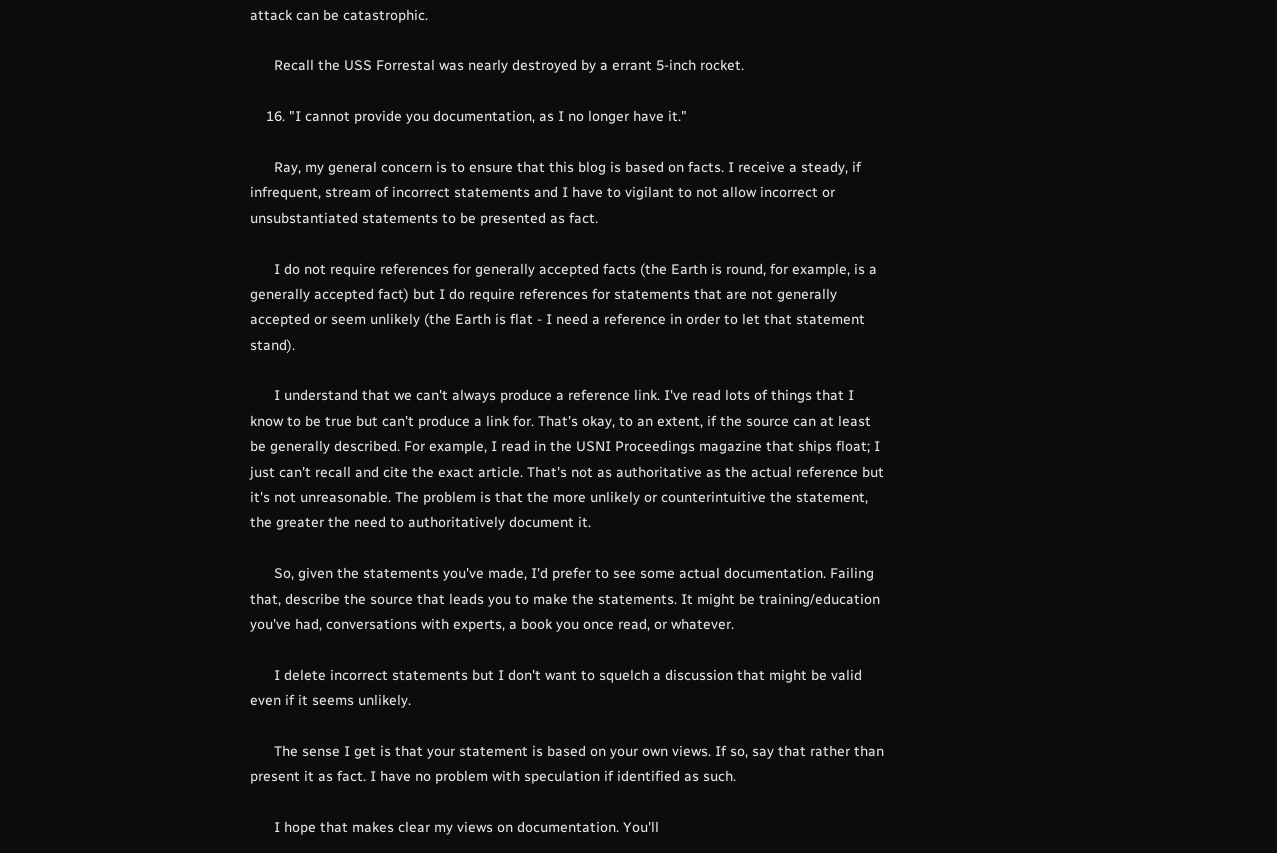attack can be catastrophic.

      Recall the USS Forrestal was nearly destroyed by a errant 5-inch rocket.

    16. "I cannot provide you documentation, as I no longer have it."

      Ray, my general concern is to ensure that this blog is based on facts. I receive a steady, if infrequent, stream of incorrect statements and I have to vigilant to not allow incorrect or unsubstantiated statements to be presented as fact.

      I do not require references for generally accepted facts (the Earth is round, for example, is a generally accepted fact) but I do require references for statements that are not generally accepted or seem unlikely (the Earth is flat - I need a reference in order to let that statement stand).

      I understand that we can't always produce a reference link. I've read lots of things that I know to be true but can't produce a link for. That's okay, to an extent, if the source can at least be generally described. For example, I read in the USNI Proceedings magazine that ships float; I just can't recall and cite the exact article. That's not as authoritative as the actual reference but it's not unreasonable. The problem is that the more unlikely or counterintuitive the statement, the greater the need to authoritatively document it.

      So, given the statements you've made, I'd prefer to see some actual documentation. Failing that, describe the source that leads you to make the statements. It might be training/education you've had, conversations with experts, a book you once read, or whatever.

      I delete incorrect statements but I don't want to squelch a discussion that might be valid even if it seems unlikely.

      The sense I get is that your statement is based on your own views. If so, say that rather than present it as fact. I have no problem with speculation if identified as such.

      I hope that makes clear my views on documentation. You'll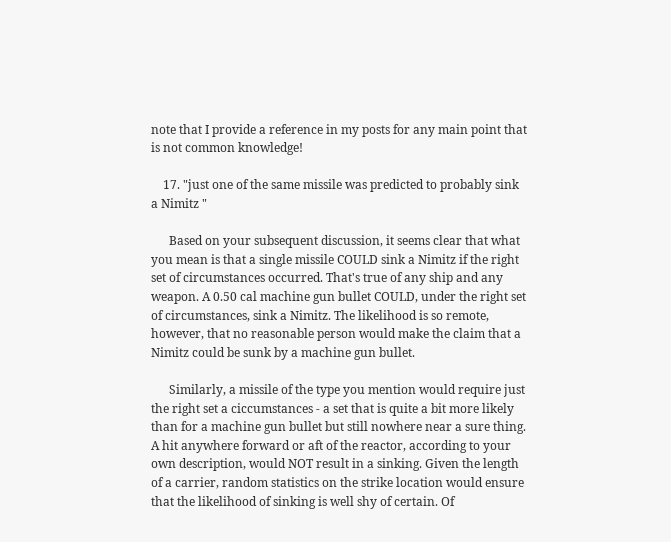note that I provide a reference in my posts for any main point that is not common knowledge!

    17. "just one of the same missile was predicted to probably sink a Nimitz "

      Based on your subsequent discussion, it seems clear that what you mean is that a single missile COULD sink a Nimitz if the right set of circumstances occurred. That's true of any ship and any weapon. A 0.50 cal machine gun bullet COULD, under the right set of circumstances, sink a Nimitz. The likelihood is so remote, however, that no reasonable person would make the claim that a Nimitz could be sunk by a machine gun bullet.

      Similarly, a missile of the type you mention would require just the right set a ciccumstances - a set that is quite a bit more likely than for a machine gun bullet but still nowhere near a sure thing. A hit anywhere forward or aft of the reactor, according to your own description, would NOT result in a sinking. Given the length of a carrier, random statistics on the strike location would ensure that the likelihood of sinking is well shy of certain. Of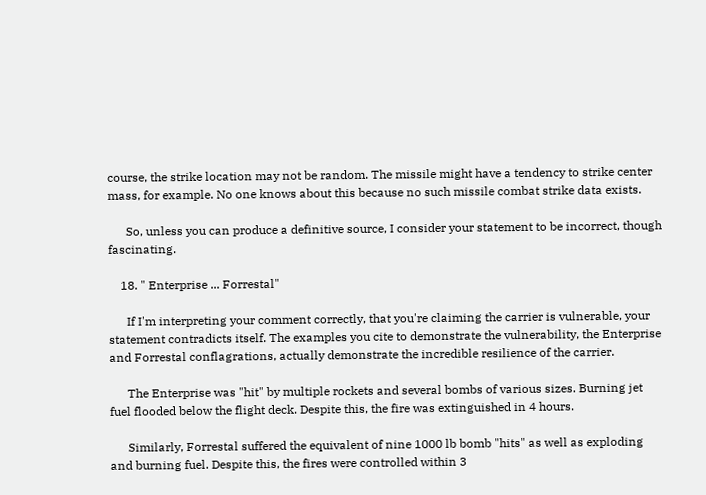course, the strike location may not be random. The missile might have a tendency to strike center mass, for example. No one knows about this because no such missile combat strike data exists.

      So, unless you can produce a definitive source, I consider your statement to be incorrect, though fascinating.

    18. " Enterprise ... Forrestal"

      If I'm interpreting your comment correctly, that you're claiming the carrier is vulnerable, your statement contradicts itself. The examples you cite to demonstrate the vulnerability, the Enterprise and Forrestal conflagrations, actually demonstrate the incredible resilience of the carrier.

      The Enterprise was "hit" by multiple rockets and several bombs of various sizes. Burning jet fuel flooded below the flight deck. Despite this, the fire was extinguished in 4 hours.

      Similarly, Forrestal suffered the equivalent of nine 1000 lb bomb "hits" as well as exploding and burning fuel. Despite this, the fires were controlled within 3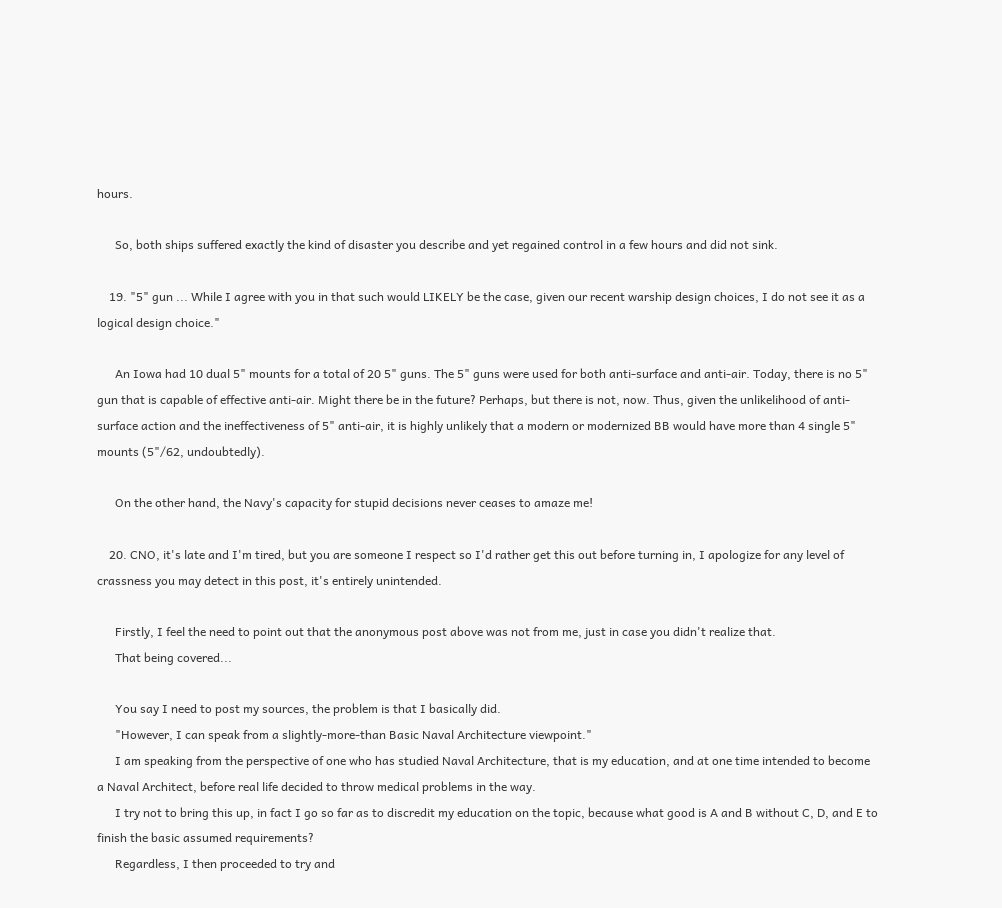hours.

      So, both ships suffered exactly the kind of disaster you describe and yet regained control in a few hours and did not sink.

    19. "5" gun ... While I agree with you in that such would LIKELY be the case, given our recent warship design choices, I do not see it as a logical design choice."

      An Iowa had 10 dual 5" mounts for a total of 20 5" guns. The 5" guns were used for both anti-surface and anti-air. Today, there is no 5" gun that is capable of effective anti-air. Might there be in the future? Perhaps, but there is not, now. Thus, given the unlikelihood of anti-surface action and the ineffectiveness of 5" anti-air, it is highly unlikely that a modern or modernized BB would have more than 4 single 5" mounts (5"/62, undoubtedly).

      On the other hand, the Navy's capacity for stupid decisions never ceases to amaze me!

    20. CNO, it's late and I'm tired, but you are someone I respect so I'd rather get this out before turning in, I apologize for any level of crassness you may detect in this post, it's entirely unintended.

      Firstly, I feel the need to point out that the anonymous post above was not from me, just in case you didn't realize that.
      That being covered...

      You say I need to post my sources, the problem is that I basically did.
      "However, I can speak from a slightly-more-than Basic Naval Architecture viewpoint."
      I am speaking from the perspective of one who has studied Naval Architecture, that is my education, and at one time intended to become a Naval Architect, before real life decided to throw medical problems in the way.
      I try not to bring this up, in fact I go so far as to discredit my education on the topic, because what good is A and B without C, D, and E to finish the basic assumed requirements?
      Regardless, I then proceeded to try and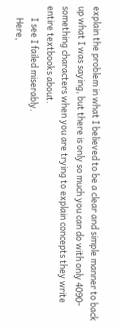explain the problem in what I believed to be a clear and simple manner to back up what I was saying, but there is only so much you can do with only 4090-something characters when you are trying to explain concepts they write entire textbooks about.
      I see I failed miserably.
      Here,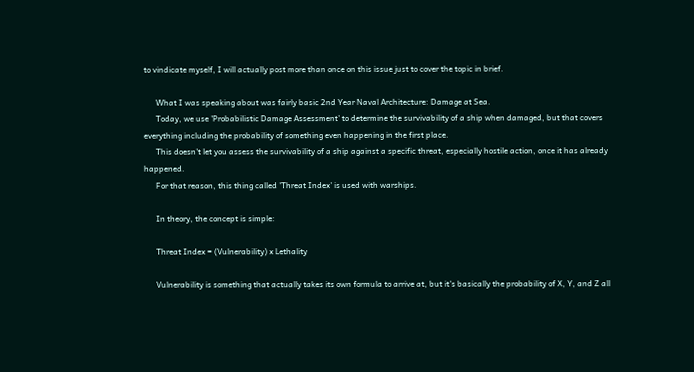to vindicate myself, I will actually post more than once on this issue just to cover the topic in brief.

      What I was speaking about was fairly basic 2nd Year Naval Architecture: Damage at Sea.
      Today, we use 'Probabilistic Damage Assessment' to determine the survivability of a ship when damaged, but that covers everything including the probability of something even happening in the first place.
      This doesn't let you assess the survivability of a ship against a specific threat, especially hostile action, once it has already happened.
      For that reason, this thing called 'Threat Index' is used with warships.

      In theory, the concept is simple:

      Threat Index = (Vulnerability) x Lethality

      Vulnerability is something that actually takes its own formula to arrive at, but it's basically the probability of X, Y, and Z all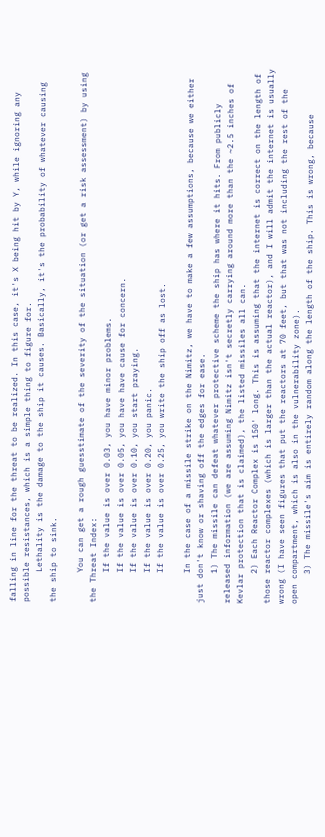falling in line for the threat to be realized. In this case, it's X being hit by Y, while ignoring any possible resistances, which is a simple thing to figure for.
      Lethality is the damage to the ship it causes. Basically, it's the probability of whatever causing the ship to sink.

      You can get a rough guesstimate of the severity of the situation (or get a risk assessment) by using the Threat Index:
      If the value is over 0.03, you have minor problems.
      If the value is over 0.05, you have have cause for concern.
      If the value is over 0.10, you start praying.
      If the value is over 0.20, you panic.
      If the value is over 0.25, you write the ship off as lost.

      In the case of a missile strike on the Nimitz, we have to make a few assumptions, because we either just don't know or shaving off the edges for ease.
      1) The missile can defeat whatever protective scheme the ship has where it hits. From publicly released information (we are assuming Nimitz isn't secretly carrying around more than the ~2.5 inches of Kevlar protection that is claimed), the listed missiles all can.
      2) Each Reactor Complex is 150' long. This is assuming that the internet is correct on the length of those reactor complexes (which is larger than the actual reactor), and I will admit the internet is usually wrong (I have seen figures that put the reactors at 70 feet, but that was not including the rest of the open compartment, which is also in the vulnerability zone).
      3) The missile's aim is entirely random along the length of the ship. This is wrong, because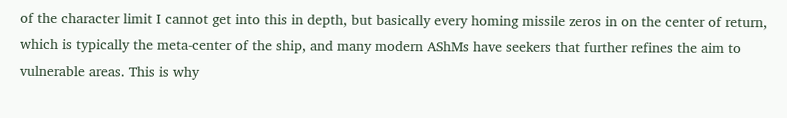of the character limit I cannot get into this in depth, but basically every homing missile zeros in on the center of return, which is typically the meta-center of the ship, and many modern AShMs have seekers that further refines the aim to vulnerable areas. This is why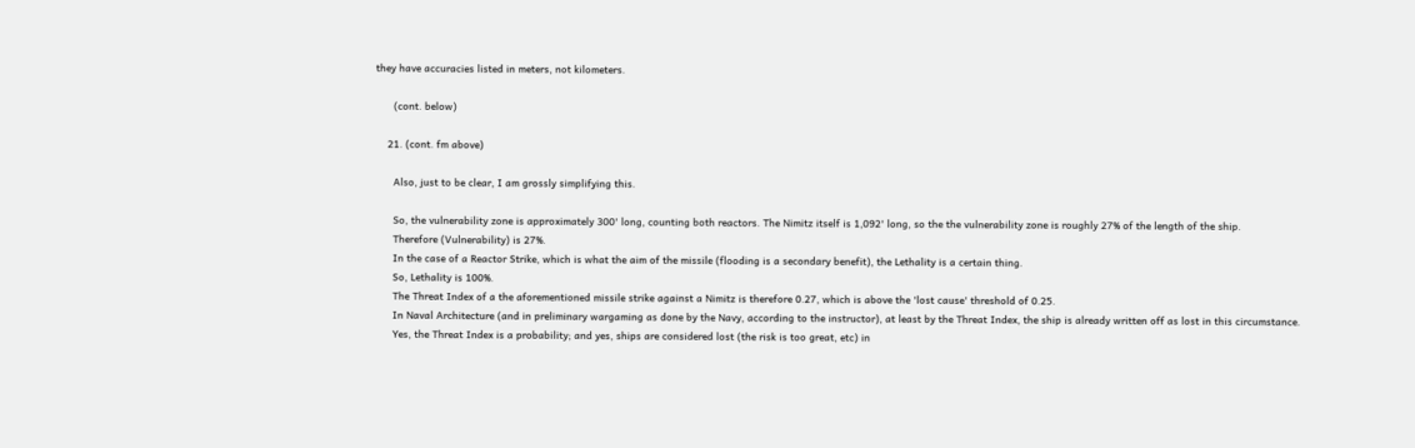they have accuracies listed in meters, not kilometers.

      (cont. below)

    21. (cont. fm above)

      Also, just to be clear, I am grossly simplifying this.

      So, the vulnerability zone is approximately 300' long, counting both reactors. The Nimitz itself is 1,092' long, so the the vulnerability zone is roughly 27% of the length of the ship.
      Therefore (Vulnerability) is 27%.
      In the case of a Reactor Strike, which is what the aim of the missile (flooding is a secondary benefit), the Lethality is a certain thing.
      So, Lethality is 100%.
      The Threat Index of a the aforementioned missile strike against a Nimitz is therefore 0.27, which is above the 'lost cause' threshold of 0.25.
      In Naval Architecture (and in preliminary wargaming as done by the Navy, according to the instructor), at least by the Threat Index, the ship is already written off as lost in this circumstance.
      Yes, the Threat Index is a probability; and yes, ships are considered lost (the risk is too great, etc) in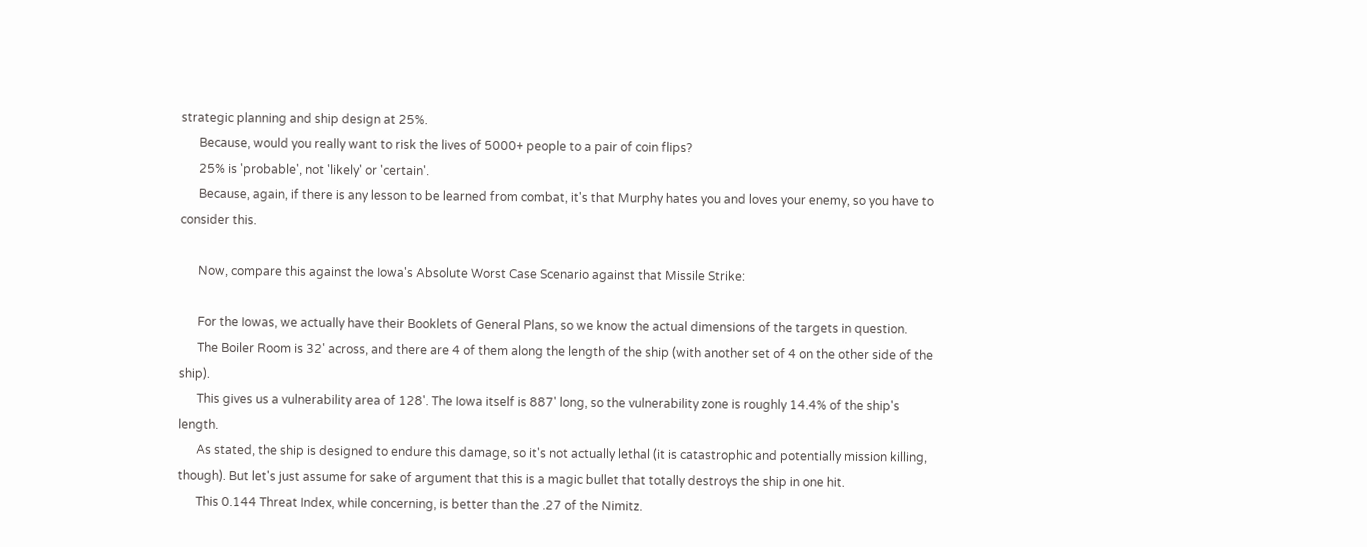strategic planning and ship design at 25%.
      Because, would you really want to risk the lives of 5000+ people to a pair of coin flips?
      25% is 'probable', not 'likely' or 'certain'.
      Because, again, if there is any lesson to be learned from combat, it's that Murphy hates you and loves your enemy, so you have to consider this.

      Now, compare this against the Iowa's Absolute Worst Case Scenario against that Missile Strike:

      For the Iowas, we actually have their Booklets of General Plans, so we know the actual dimensions of the targets in question.
      The Boiler Room is 32' across, and there are 4 of them along the length of the ship (with another set of 4 on the other side of the ship).
      This gives us a vulnerability area of 128'. The Iowa itself is 887' long, so the vulnerability zone is roughly 14.4% of the ship's length.
      As stated, the ship is designed to endure this damage, so it's not actually lethal (it is catastrophic and potentially mission killing, though). But let's just assume for sake of argument that this is a magic bullet that totally destroys the ship in one hit.
      This 0.144 Threat Index, while concerning, is better than the .27 of the Nimitz.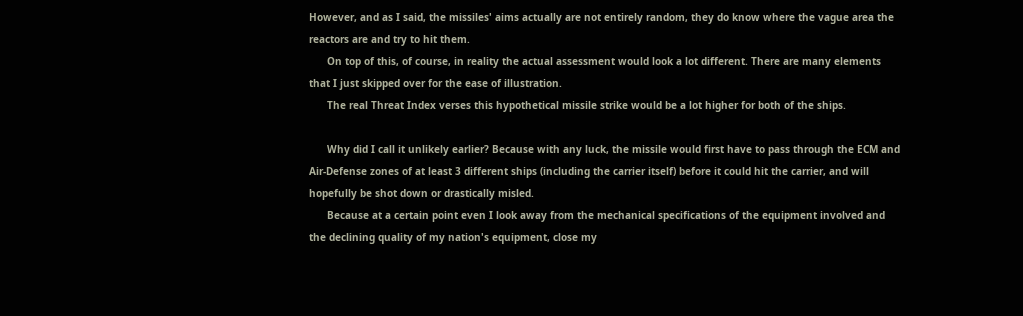However, and as I said, the missiles' aims actually are not entirely random, they do know where the vague area the reactors are and try to hit them.
      On top of this, of course, in reality the actual assessment would look a lot different. There are many elements that I just skipped over for the ease of illustration.
      The real Threat Index verses this hypothetical missile strike would be a lot higher for both of the ships.

      Why did I call it unlikely earlier? Because with any luck, the missile would first have to pass through the ECM and Air-Defense zones of at least 3 different ships (including the carrier itself) before it could hit the carrier, and will hopefully be shot down or drastically misled.
      Because at a certain point even I look away from the mechanical specifications of the equipment involved and the declining quality of my nation's equipment, close my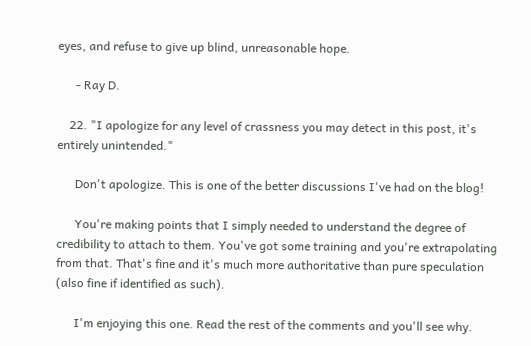eyes, and refuse to give up blind, unreasonable hope.

      - Ray D.

    22. "I apologize for any level of crassness you may detect in this post, it's entirely unintended."

      Don't apologize. This is one of the better discussions I've had on the blog!

      You're making points that I simply needed to understand the degree of credibility to attach to them. You've got some training and you're extrapolating from that. That's fine and it's much more authoritative than pure speculation (also fine if identified as such).

      I'm enjoying this one. Read the rest of the comments and you'll see why.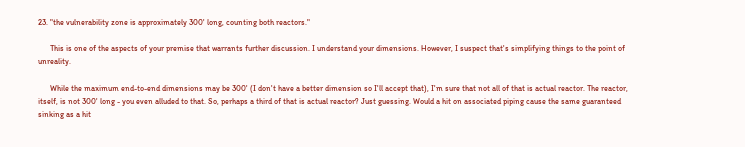23. "the vulnerability zone is approximately 300' long, counting both reactors."

      This is one of the aspects of your premise that warrants further discussion. I understand your dimensions. However, I suspect that's simplifying things to the point of unreality.

      While the maximum end-to-end dimensions may be 300' (I don't have a better dimension so I'll accept that), I'm sure that not all of that is actual reactor. The reactor, itself, is not 300' long - you even alluded to that. So, perhaps a third of that is actual reactor? Just guessing. Would a hit on associated piping cause the same guaranteed sinking as a hit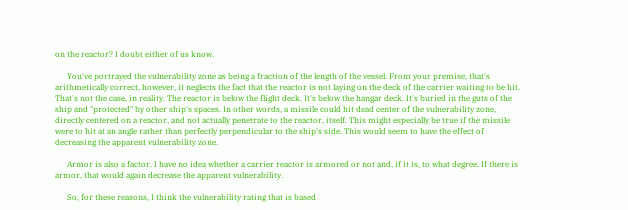on the reactor? I doubt either of us know.

      You've portrayed the vulnerability zone as being a fraction of the length of the vessel. From your premise, that's arithmetically correct, however, it neglects the fact that the reactor is not laying on the deck of the carrier waiting to be hit. That's not the case, in reality. The reactor is below the flight deck. It's below the hangar deck. It's buried in the guts of the ship and "protected" by other ship's spaces. In other words, a missile could hit dead center of the vulnerability zone, directly centered on a reactor, and not actually penetrate to the reactor, itself. This might especially be true if the missile were to hit at an angle rather than perfectly perpendicular to the ship's side. This would seem to have the effect of decreasing the apparent vulnerability zone.

      Armor is also a factor. I have no idea whether a carrier reactor is armored or not and, if it is, to what degree. If there is armor, that would again decrease the apparent vulnerability.

      So, for these reasons, I think the vulnerability rating that is based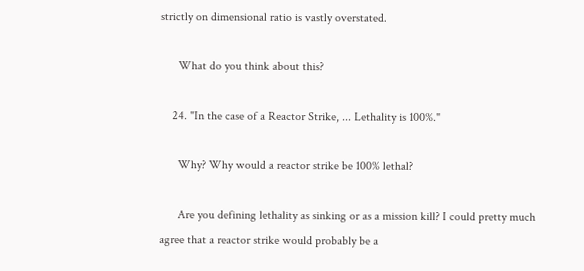strictly on dimensional ratio is vastly overstated.

      What do you think about this?

    24. "In the case of a Reactor Strike, ... Lethality is 100%."

      Why? Why would a reactor strike be 100% lethal?

      Are you defining lethality as sinking or as a mission kill? I could pretty much agree that a reactor strike would probably be a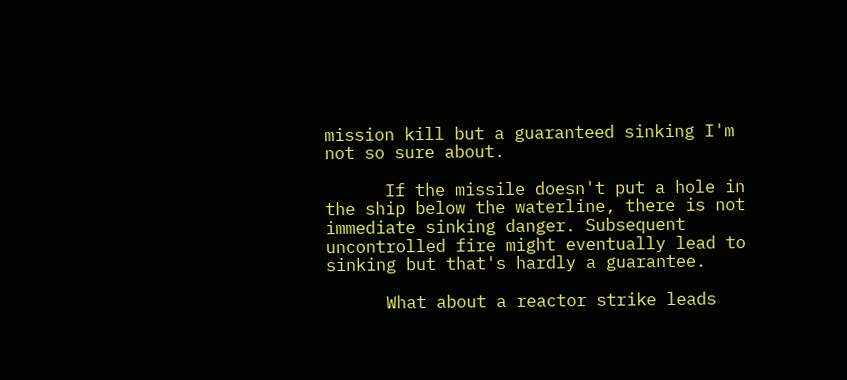mission kill but a guaranteed sinking I'm not so sure about.

      If the missile doesn't put a hole in the ship below the waterline, there is not immediate sinking danger. Subsequent uncontrolled fire might eventually lead to sinking but that's hardly a guarantee.

      What about a reactor strike leads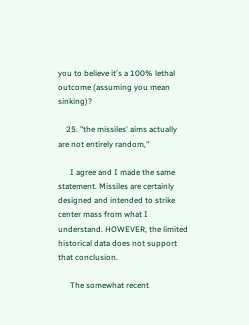you to believe it's a 100% lethal outcome (assuming you mean sinking)?

    25. "the missiles' aims actually are not entirely random,"

      I agree and I made the same statement. Missiles are certainly designed and intended to strike center mass from what I understand. HOWEVER, the limited historical data does not support that conclusion.

      The somewhat recent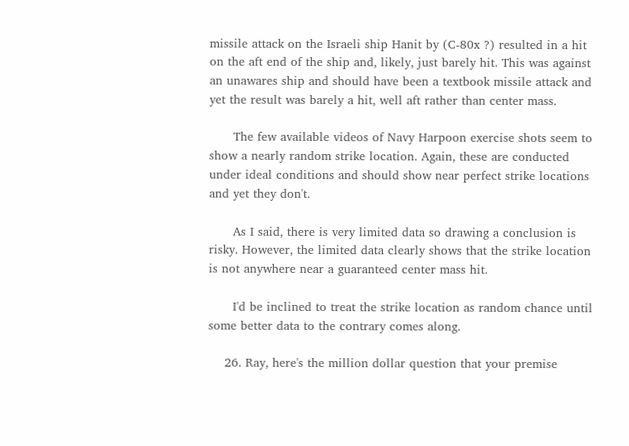missile attack on the Israeli ship Hanit by (C-80x ?) resulted in a hit on the aft end of the ship and, likely, just barely hit. This was against an unawares ship and should have been a textbook missile attack and yet the result was barely a hit, well aft rather than center mass.

      The few available videos of Navy Harpoon exercise shots seem to show a nearly random strike location. Again, these are conducted under ideal conditions and should show near perfect strike locations and yet they don't.

      As I said, there is very limited data so drawing a conclusion is risky. However, the limited data clearly shows that the strike location is not anywhere near a guaranteed center mass hit.

      I'd be inclined to treat the strike location as random chance until some better data to the contrary comes along.

    26. Ray, here's the million dollar question that your premise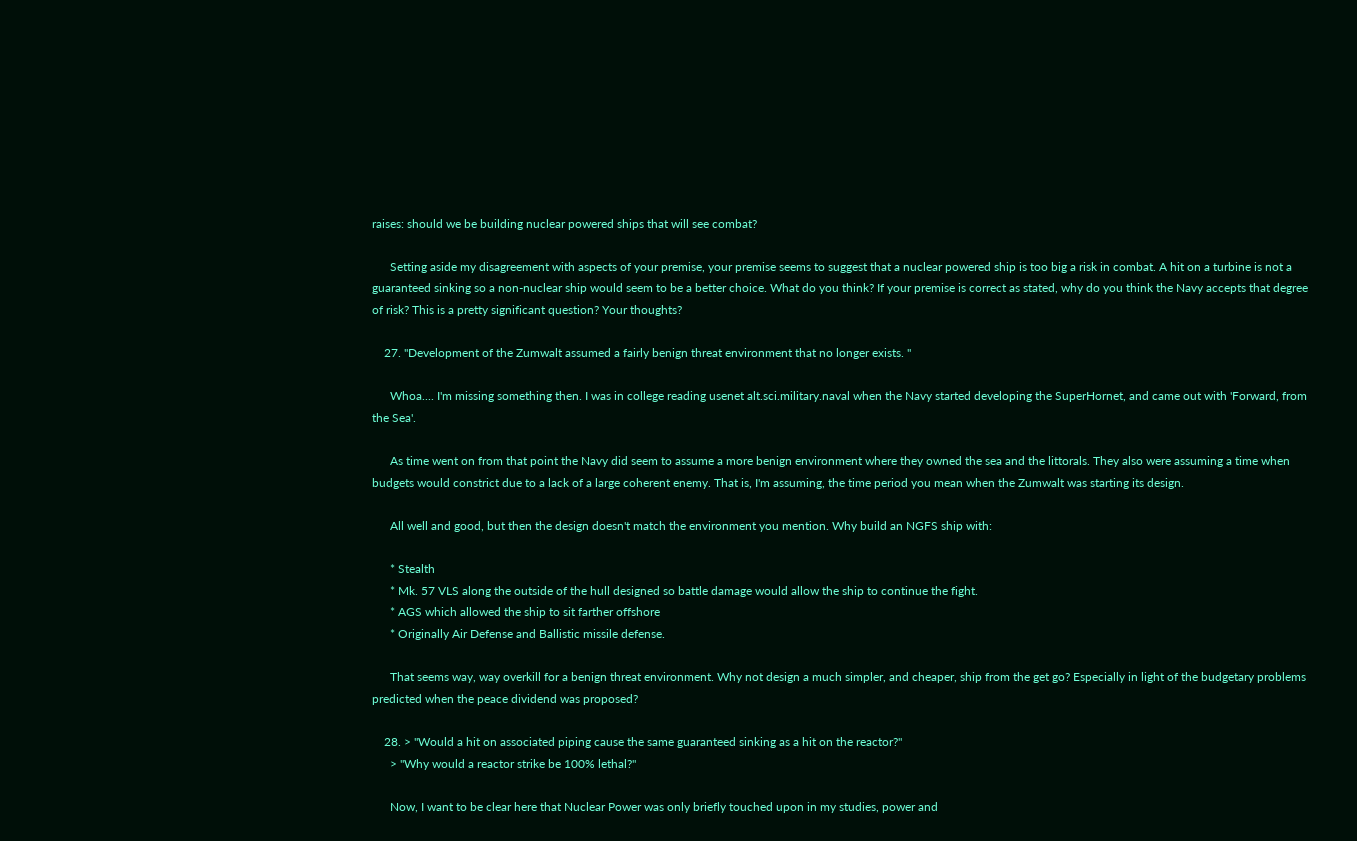raises: should we be building nuclear powered ships that will see combat?

      Setting aside my disagreement with aspects of your premise, your premise seems to suggest that a nuclear powered ship is too big a risk in combat. A hit on a turbine is not a guaranteed sinking so a non-nuclear ship would seem to be a better choice. What do you think? If your premise is correct as stated, why do you think the Navy accepts that degree of risk? This is a pretty significant question? Your thoughts?

    27. "Development of the Zumwalt assumed a fairly benign threat environment that no longer exists. "

      Whoa.... I'm missing something then. I was in college reading usenet alt.sci.military.naval when the Navy started developing the SuperHornet, and came out with 'Forward, from the Sea'.

      As time went on from that point the Navy did seem to assume a more benign environment where they owned the sea and the littorals. They also were assuming a time when budgets would constrict due to a lack of a large coherent enemy. That is, I'm assuming, the time period you mean when the Zumwalt was starting its design.

      All well and good, but then the design doesn't match the environment you mention. Why build an NGFS ship with:

      * Stealth
      * Mk. 57 VLS along the outside of the hull designed so battle damage would allow the ship to continue the fight.
      * AGS which allowed the ship to sit farther offshore
      * Originally Air Defense and Ballistic missile defense.

      That seems way, way overkill for a benign threat environment. Why not design a much simpler, and cheaper, ship from the get go? Especially in light of the budgetary problems predicted when the peace dividend was proposed?

    28. > "Would a hit on associated piping cause the same guaranteed sinking as a hit on the reactor?"
      > "Why would a reactor strike be 100% lethal?"

      Now, I want to be clear here that Nuclear Power was only briefly touched upon in my studies, power and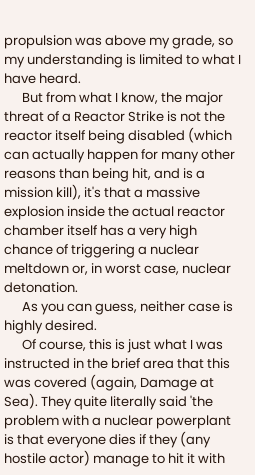propulsion was above my grade, so my understanding is limited to what I have heard.
      But from what I know, the major threat of a Reactor Strike is not the reactor itself being disabled (which can actually happen for many other reasons than being hit, and is a mission kill), it's that a massive explosion inside the actual reactor chamber itself has a very high chance of triggering a nuclear meltdown or, in worst case, nuclear detonation.
      As you can guess, neither case is highly desired.
      Of course, this is just what I was instructed in the brief area that this was covered (again, Damage at Sea). They quite literally said 'the problem with a nuclear powerplant is that everyone dies if they (any hostile actor) manage to hit it with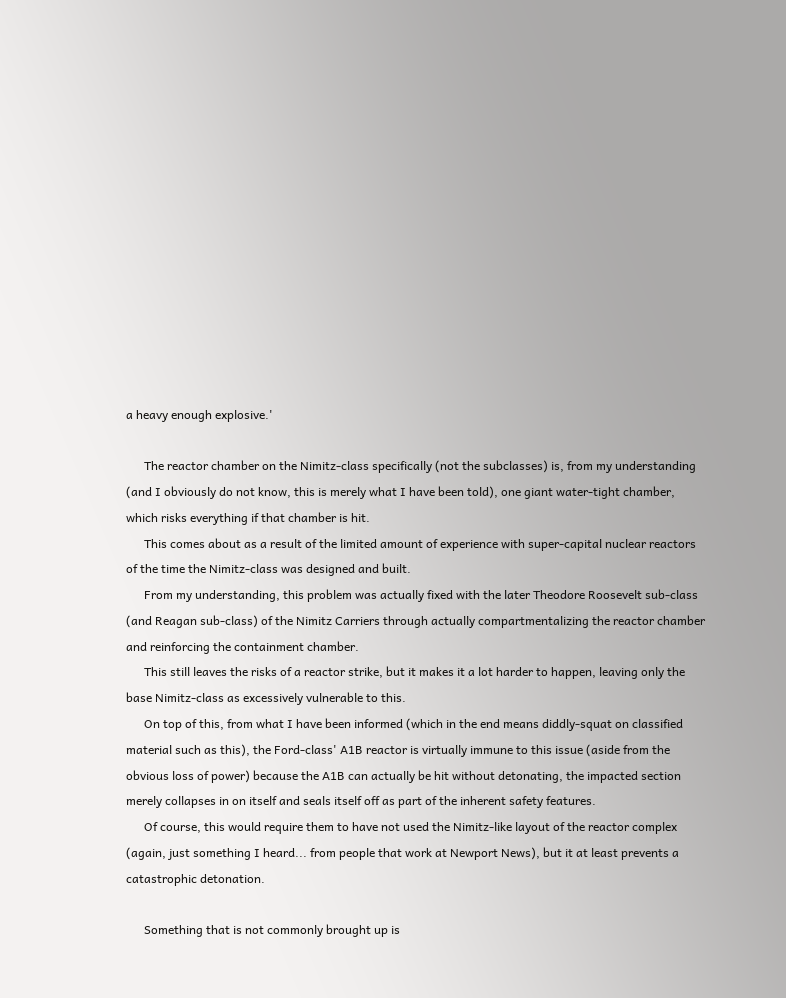a heavy enough explosive.'

      The reactor chamber on the Nimitz-class specifically (not the subclasses) is, from my understanding (and I obviously do not know, this is merely what I have been told), one giant water-tight chamber, which risks everything if that chamber is hit.
      This comes about as a result of the limited amount of experience with super-capital nuclear reactors of the time the Nimitz-class was designed and built.
      From my understanding, this problem was actually fixed with the later Theodore Roosevelt sub-class (and Reagan sub-class) of the Nimitz Carriers through actually compartmentalizing the reactor chamber and reinforcing the containment chamber.
      This still leaves the risks of a reactor strike, but it makes it a lot harder to happen, leaving only the base Nimitz-class as excessively vulnerable to this.
      On top of this, from what I have been informed (which in the end means diddly-squat on classified material such as this), the Ford-class' A1B reactor is virtually immune to this issue (aside from the obvious loss of power) because the A1B can actually be hit without detonating, the impacted section merely collapses in on itself and seals itself off as part of the inherent safety features.
      Of course, this would require them to have not used the Nimitz-like layout of the reactor complex (again, just something I heard... from people that work at Newport News), but it at least prevents a catastrophic detonation.

      Something that is not commonly brought up is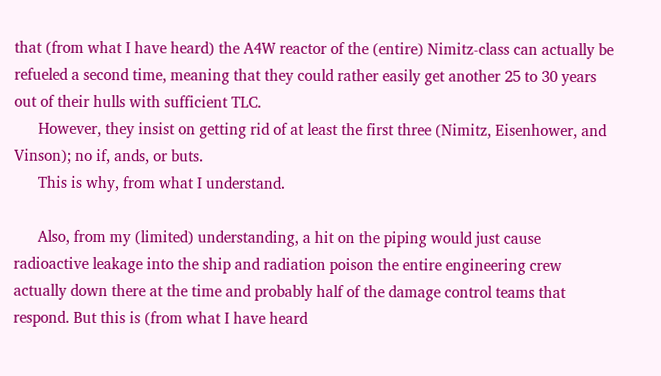that (from what I have heard) the A4W reactor of the (entire) Nimitz-class can actually be refueled a second time, meaning that they could rather easily get another 25 to 30 years out of their hulls with sufficient TLC.
      However, they insist on getting rid of at least the first three (Nimitz, Eisenhower, and Vinson); no if, ands, or buts.
      This is why, from what I understand.

      Also, from my (limited) understanding, a hit on the piping would just cause radioactive leakage into the ship and radiation poison the entire engineering crew actually down there at the time and probably half of the damage control teams that respond. But this is (from what I have heard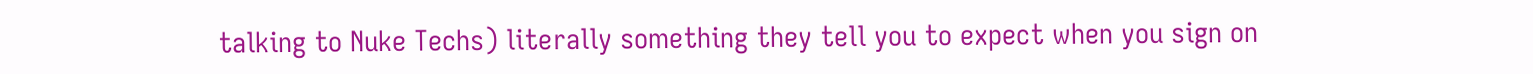talking to Nuke Techs) literally something they tell you to expect when you sign on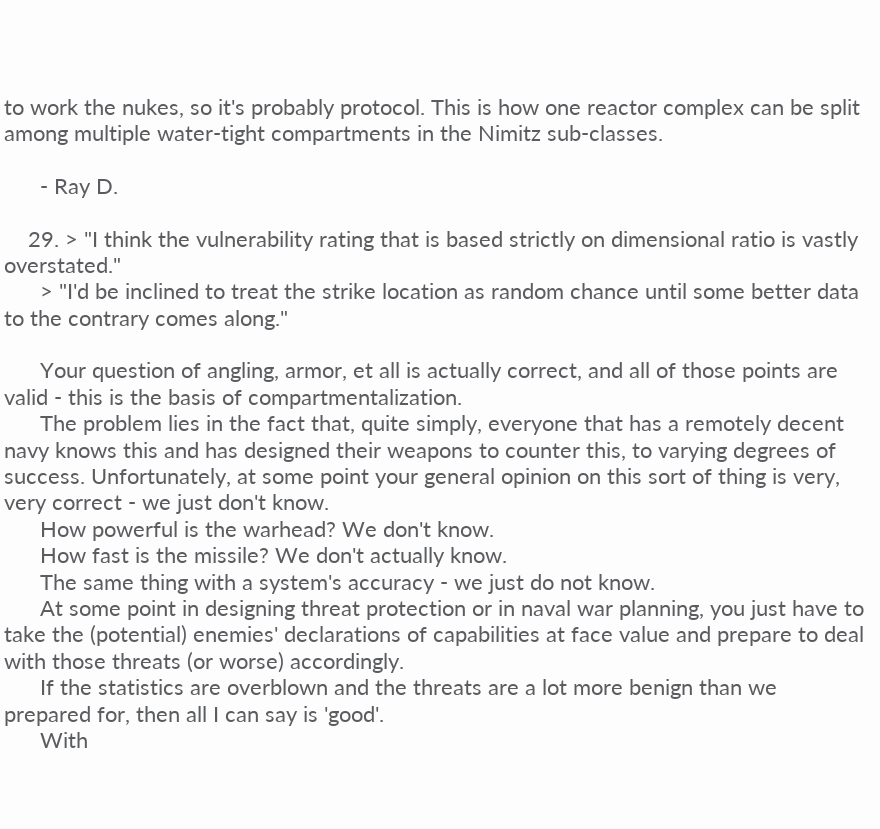to work the nukes, so it's probably protocol. This is how one reactor complex can be split among multiple water-tight compartments in the Nimitz sub-classes.

      - Ray D.

    29. > "I think the vulnerability rating that is based strictly on dimensional ratio is vastly overstated."
      > "I'd be inclined to treat the strike location as random chance until some better data to the contrary comes along."

      Your question of angling, armor, et all is actually correct, and all of those points are valid - this is the basis of compartmentalization.
      The problem lies in the fact that, quite simply, everyone that has a remotely decent navy knows this and has designed their weapons to counter this, to varying degrees of success. Unfortunately, at some point your general opinion on this sort of thing is very, very correct - we just don't know.
      How powerful is the warhead? We don't know.
      How fast is the missile? We don't actually know.
      The same thing with a system's accuracy - we just do not know.
      At some point in designing threat protection or in naval war planning, you just have to take the (potential) enemies' declarations of capabilities at face value and prepare to deal with those threats (or worse) accordingly.
      If the statistics are overblown and the threats are a lot more benign than we prepared for, then all I can say is 'good'.
      With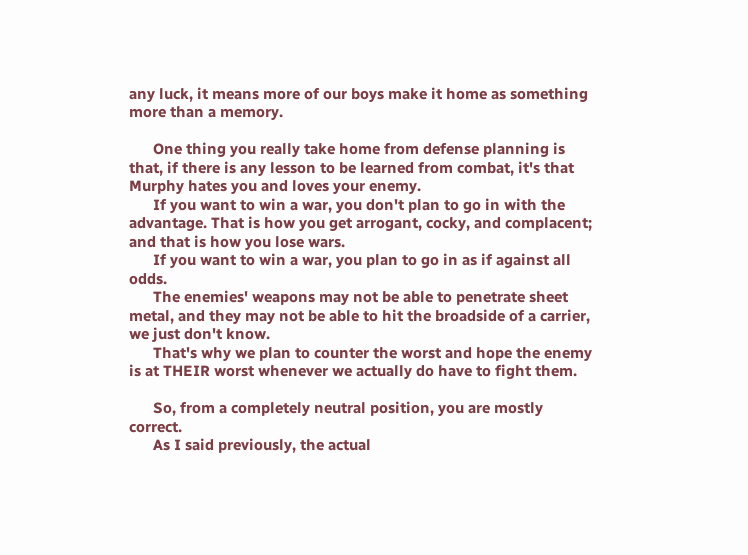any luck, it means more of our boys make it home as something more than a memory.

      One thing you really take home from defense planning is that, if there is any lesson to be learned from combat, it's that Murphy hates you and loves your enemy.
      If you want to win a war, you don't plan to go in with the advantage. That is how you get arrogant, cocky, and complacent; and that is how you lose wars.
      If you want to win a war, you plan to go in as if against all odds.
      The enemies' weapons may not be able to penetrate sheet metal, and they may not be able to hit the broadside of a carrier, we just don't know.
      That's why we plan to counter the worst and hope the enemy is at THEIR worst whenever we actually do have to fight them.

      So, from a completely neutral position, you are mostly correct.
      As I said previously, the actual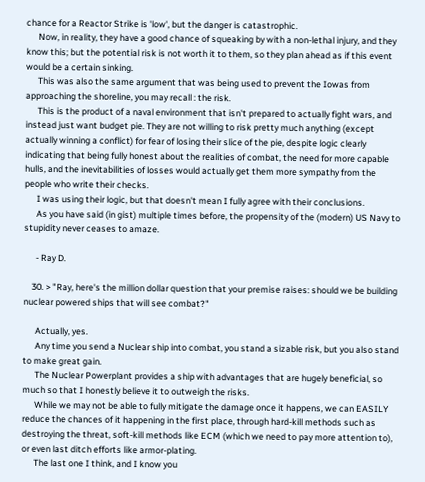chance for a Reactor Strike is 'low', but the danger is catastrophic.
      Now, in reality, they have a good chance of squeaking by with a non-lethal injury, and they know this; but the potential risk is not worth it to them, so they plan ahead as if this event would be a certain sinking.
      This was also the same argument that was being used to prevent the Iowas from approaching the shoreline, you may recall : the risk.
      This is the product of a naval environment that isn't prepared to actually fight wars, and instead just want budget pie. They are not willing to risk pretty much anything (except actually winning a conflict) for fear of losing their slice of the pie, despite logic clearly indicating that being fully honest about the realities of combat, the need for more capable hulls, and the inevitabilities of losses would actually get them more sympathy from the people who write their checks.
      I was using their logic, but that doesn't mean I fully agree with their conclusions.
      As you have said (in gist) multiple times before, the propensity of the (modern) US Navy to stupidity never ceases to amaze.

      - Ray D.

    30. > "Ray, here's the million dollar question that your premise raises: should we be building nuclear powered ships that will see combat?"

      Actually, yes.
      Any time you send a Nuclear ship into combat, you stand a sizable risk, but you also stand to make great gain.
      The Nuclear Powerplant provides a ship with advantages that are hugely beneficial, so much so that I honestly believe it to outweigh the risks.
      While we may not be able to fully mitigate the damage once it happens, we can EASILY reduce the chances of it happening in the first place, through hard-kill methods such as destroying the threat, soft-kill methods like ECM (which we need to pay more attention to), or even last ditch efforts like armor-plating.
      The last one I think, and I know you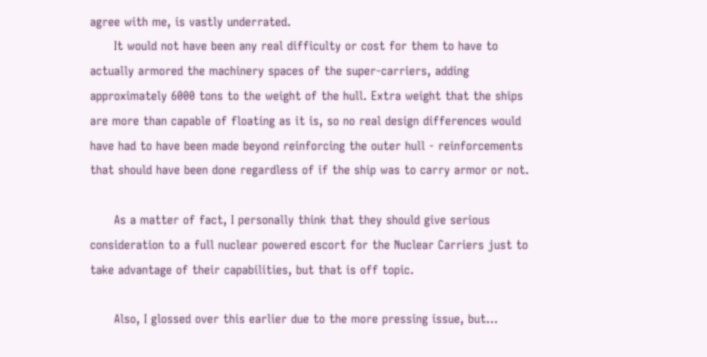agree with me, is vastly underrated.
      It would not have been any real difficulty or cost for them to have to actually armored the machinery spaces of the super-carriers, adding approximately 6000 tons to the weight of the hull. Extra weight that the ships are more than capable of floating as it is, so no real design differences would have had to have been made beyond reinforcing the outer hull - reinforcements that should have been done regardless of if the ship was to carry armor or not.

      As a matter of fact, I personally think that they should give serious consideration to a full nuclear powered escort for the Nuclear Carriers just to take advantage of their capabilities, but that is off topic.

      Also, I glossed over this earlier due to the more pressing issue, but...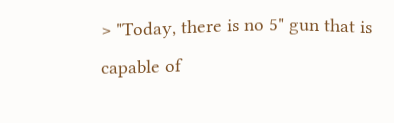> "Today, there is no 5" gun that is capable of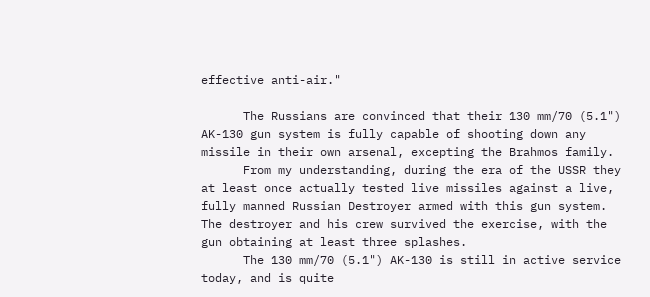effective anti-air."

      The Russians are convinced that their 130 mm/70 (5.1") AK-130 gun system is fully capable of shooting down any missile in their own arsenal, excepting the Brahmos family.
      From my understanding, during the era of the USSR they at least once actually tested live missiles against a live, fully manned Russian Destroyer armed with this gun system. The destroyer and his crew survived the exercise, with the gun obtaining at least three splashes.
      The 130 mm/70 (5.1") AK-130 is still in active service today, and is quite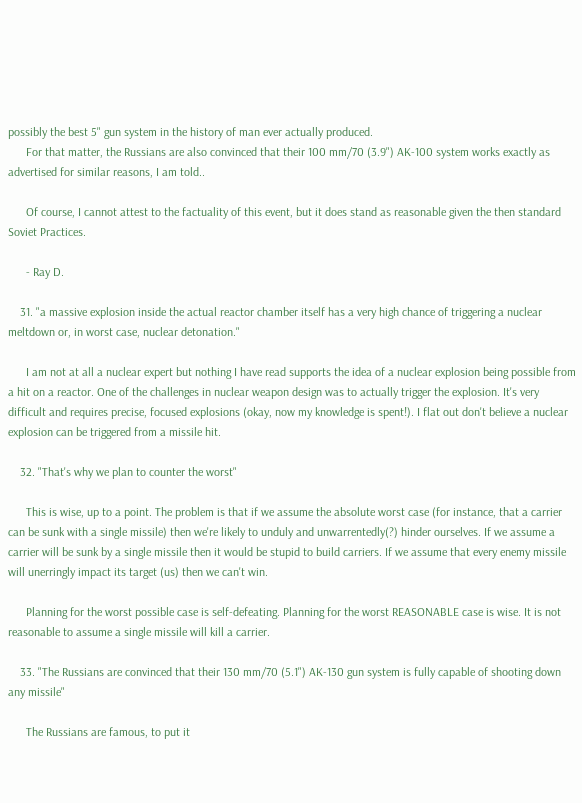possibly the best 5" gun system in the history of man ever actually produced.
      For that matter, the Russians are also convinced that their 100 mm/70 (3.9") AK-100 system works exactly as advertised for similar reasons, I am told..

      Of course, I cannot attest to the factuality of this event, but it does stand as reasonable given the then standard Soviet Practices.

      - Ray D.

    31. "a massive explosion inside the actual reactor chamber itself has a very high chance of triggering a nuclear meltdown or, in worst case, nuclear detonation."

      I am not at all a nuclear expert but nothing I have read supports the idea of a nuclear explosion being possible from a hit on a reactor. One of the challenges in nuclear weapon design was to actually trigger the explosion. It's very difficult and requires precise, focused explosions (okay, now my knowledge is spent!). I flat out don't believe a nuclear explosion can be triggered from a missile hit.

    32. "That's why we plan to counter the worst"

      This is wise, up to a point. The problem is that if we assume the absolute worst case (for instance, that a carrier can be sunk with a single missile) then we're likely to unduly and unwarrentedly(?) hinder ourselves. If we assume a carrier will be sunk by a single missile then it would be stupid to build carriers. If we assume that every enemy missile will unerringly impact its target (us) then we can't win.

      Planning for the worst possible case is self-defeating. Planning for the worst REASONABLE case is wise. It is not reasonable to assume a single missile will kill a carrier.

    33. "The Russians are convinced that their 130 mm/70 (5.1") AK-130 gun system is fully capable of shooting down any missile"

      The Russians are famous, to put it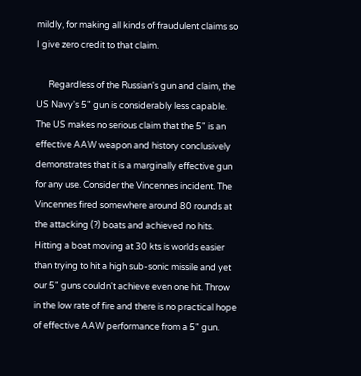mildly, for making all kinds of fraudulent claims so I give zero credit to that claim.

      Regardless of the Russian's gun and claim, the US Navy's 5" gun is considerably less capable. The US makes no serious claim that the 5" is an effective AAW weapon and history conclusively demonstrates that it is a marginally effective gun for any use. Consider the Vincennes incident. The Vincennes fired somewhere around 80 rounds at the attacking (?) boats and achieved no hits. Hitting a boat moving at 30 kts is worlds easier than trying to hit a high sub-sonic missile and yet our 5" guns couldn't achieve even one hit. Throw in the low rate of fire and there is no practical hope of effective AAW performance from a 5" gun.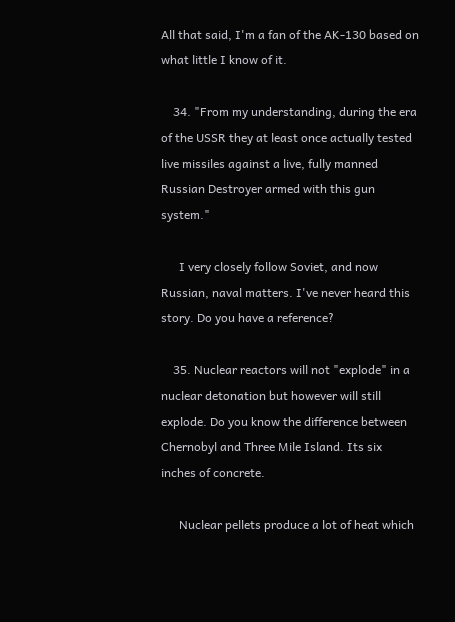All that said, I'm a fan of the AK-130 based on what little I know of it.

    34. "From my understanding, during the era of the USSR they at least once actually tested live missiles against a live, fully manned Russian Destroyer armed with this gun system."

      I very closely follow Soviet, and now Russian, naval matters. I've never heard this story. Do you have a reference?

    35. Nuclear reactors will not "explode" in a nuclear detonation but however will still explode. Do you know the difference between Chernobyl and Three Mile Island. Its six inches of concrete.

      Nuclear pellets produce a lot of heat which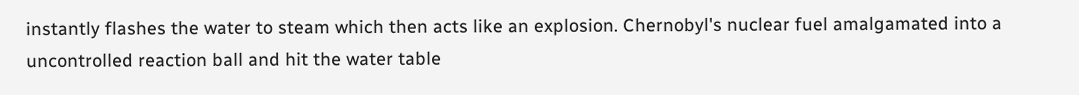instantly flashes the water to steam which then acts like an explosion. Chernobyl's nuclear fuel amalgamated into a uncontrolled reaction ball and hit the water table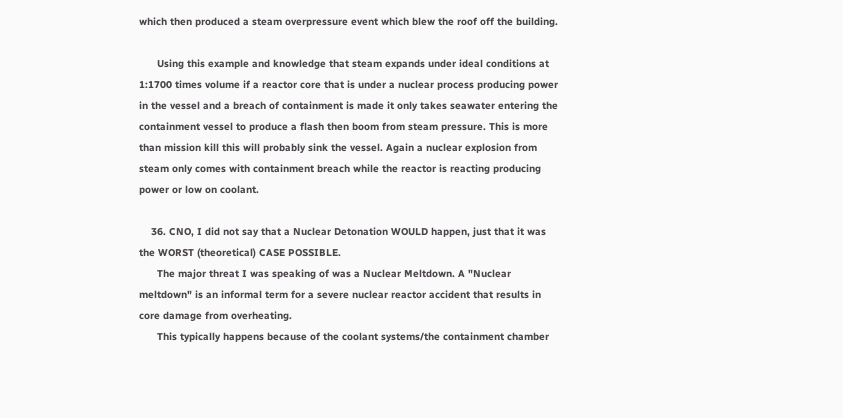which then produced a steam overpressure event which blew the roof off the building.

      Using this example and knowledge that steam expands under ideal conditions at 1:1700 times volume if a reactor core that is under a nuclear process producing power in the vessel and a breach of containment is made it only takes seawater entering the containment vessel to produce a flash then boom from steam pressure. This is more than mission kill this will probably sink the vessel. Again a nuclear explosion from steam only comes with containment breach while the reactor is reacting producing power or low on coolant.

    36. CNO, I did not say that a Nuclear Detonation WOULD happen, just that it was the WORST (theoretical) CASE POSSIBLE.
      The major threat I was speaking of was a Nuclear Meltdown. A "Nuclear meltdown" is an informal term for a severe nuclear reactor accident that results in core damage from overheating.
      This typically happens because of the coolant systems/the containment chamber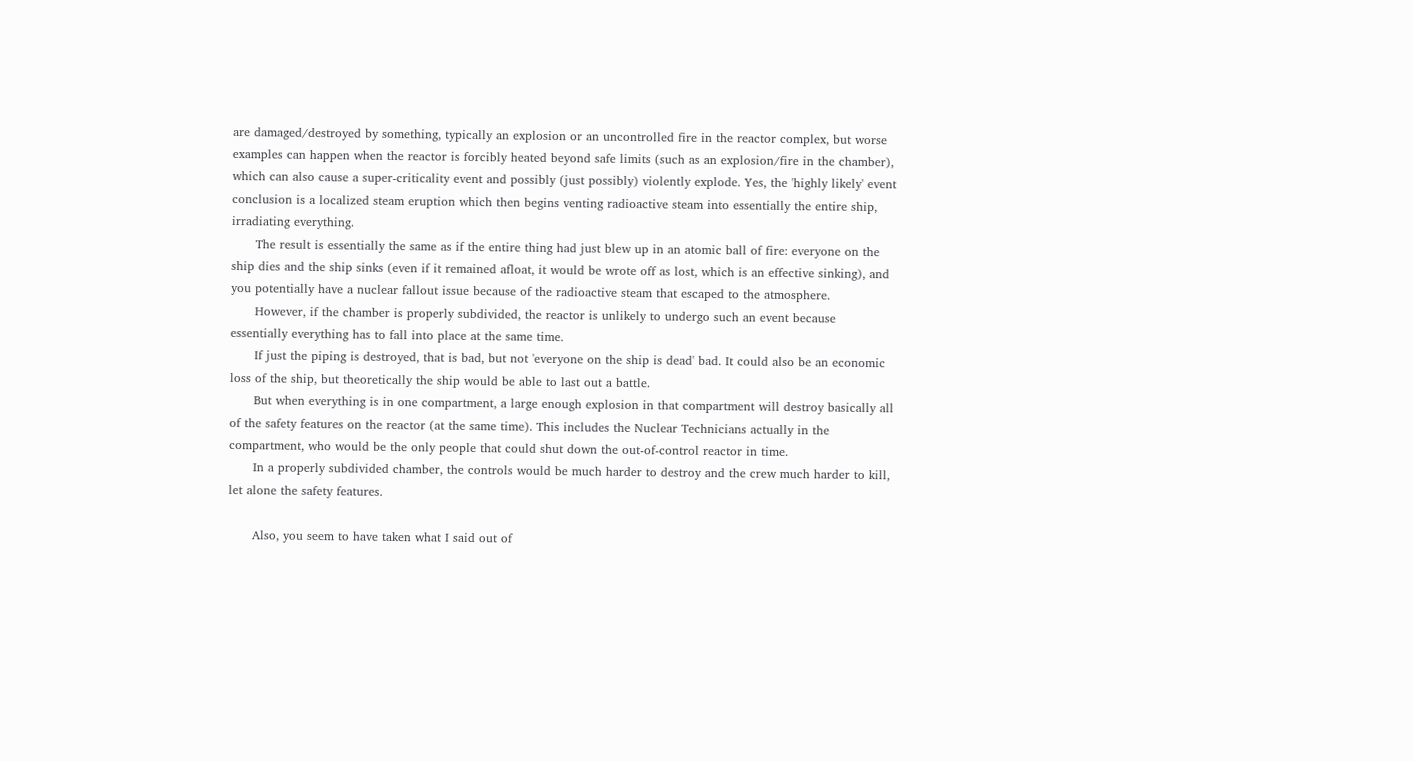are damaged/destroyed by something, typically an explosion or an uncontrolled fire in the reactor complex, but worse examples can happen when the reactor is forcibly heated beyond safe limits (such as an explosion/fire in the chamber), which can also cause a super-criticality event and possibly (just possibly) violently explode. Yes, the 'highly likely' event conclusion is a localized steam eruption which then begins venting radioactive steam into essentially the entire ship, irradiating everything.
      The result is essentially the same as if the entire thing had just blew up in an atomic ball of fire: everyone on the ship dies and the ship sinks (even if it remained afloat, it would be wrote off as lost, which is an effective sinking), and you potentially have a nuclear fallout issue because of the radioactive steam that escaped to the atmosphere.
      However, if the chamber is properly subdivided, the reactor is unlikely to undergo such an event because essentially everything has to fall into place at the same time.
      If just the piping is destroyed, that is bad, but not 'everyone on the ship is dead' bad. It could also be an economic loss of the ship, but theoretically the ship would be able to last out a battle.
      But when everything is in one compartment, a large enough explosion in that compartment will destroy basically all of the safety features on the reactor (at the same time). This includes the Nuclear Technicians actually in the compartment, who would be the only people that could shut down the out-of-control reactor in time.
      In a properly subdivided chamber, the controls would be much harder to destroy and the crew much harder to kill, let alone the safety features.

      Also, you seem to have taken what I said out of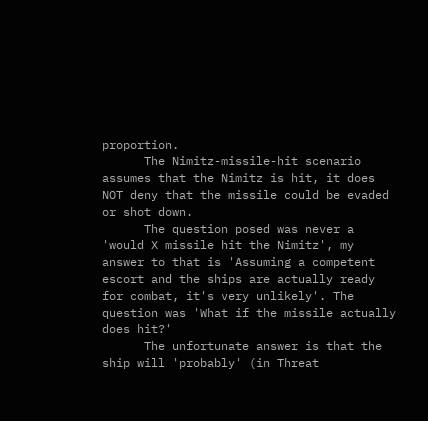proportion.
      The Nimitz-missile-hit scenario assumes that the Nimitz is hit, it does NOT deny that the missile could be evaded or shot down.
      The question posed was never a 'would X missile hit the Nimitz', my answer to that is 'Assuming a competent escort and the ships are actually ready for combat, it's very unlikely'. The question was 'What if the missile actually does hit?'
      The unfortunate answer is that the ship will 'probably' (in Threat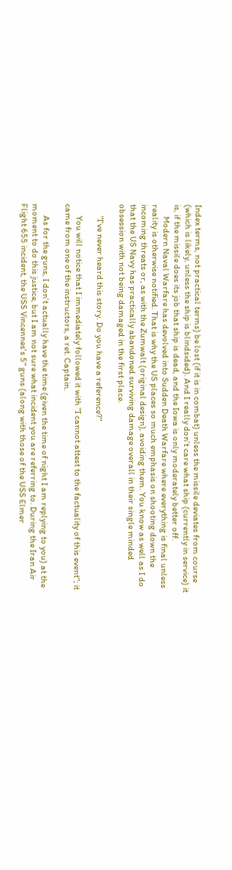Index terms, not practical terms) be lost (if it is in combat) unless the missile deviates from course (which is likely, unless the ship is blindsided). And I really don't care what ship (currently in service) it is, if the missile does its job that ship is dead, and the Iowa is only moderately better off.
      Modern Naval Warfare has devolved into Sudden Death Warfare where everything is final unless reality is otherwise notified. That is why the US places so much emphasis on shooting down the incoming threats or, as with the Zumwalt (original design), avoiding them. You know as well as I do that the US Navy has practically abandoned surviving damage overall in their single minded obsession with not being damaged in the first place.

      "I've never heard this story. Do you have a reference?"

      You will notice that I immediately followed it with "I cannot attest to the factuality of this event"; it came from one of the instructors, a ret. Captain.

      As for the guns, I don't actually have the time (given the time of night I am replying to you) at the moment to do this justice, but I am not sure what incident you are referring to. During the Iran Air Flight 655 incident, the USS Vincennes's 5" guns (along with those of the USS Elmer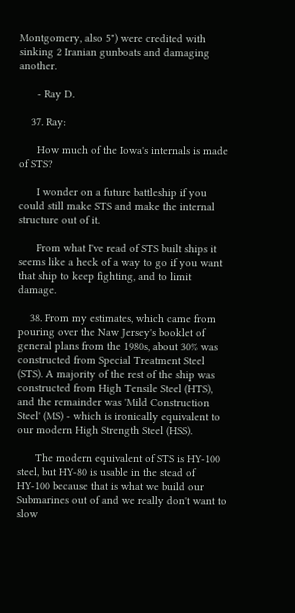Montgomery, also 5") were credited with sinking 2 Iranian gunboats and damaging another.

      - Ray D.

    37. Ray:

      How much of the Iowa's internals is made of STS?

      I wonder on a future battleship if you could still make STS and make the internal structure out of it.

      From what I've read of STS built ships it seems like a heck of a way to go if you want that ship to keep fighting, and to limit damage.

    38. From my estimates, which came from pouring over the Naw Jersey's booklet of general plans from the 1980s, about 30% was constructed from Special Treatment Steel (STS). A majority of the rest of the ship was constructed from High Tensile Steel (HTS), and the remainder was 'Mild Construction Steel' (MS) - which is ironically equivalent to our modern High Strength Steel (HSS).

      The modern equivalent of STS is HY-100 steel, but HY-80 is usable in the stead of HY-100 because that is what we build our Submarines out of and we really don't want to slow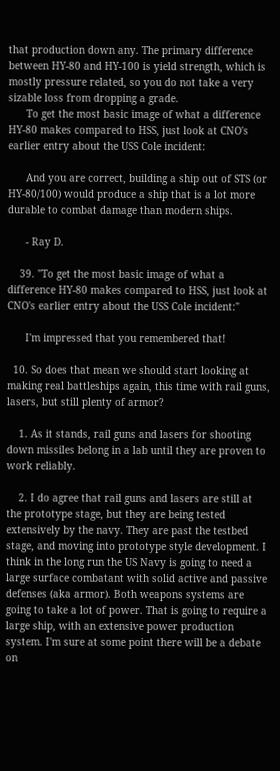that production down any. The primary difference between HY-80 and HY-100 is yield strength, which is mostly pressure related, so you do not take a very sizable loss from dropping a grade.
      To get the most basic image of what a difference HY-80 makes compared to HSS, just look at CNO's earlier entry about the USS Cole incident:

      And you are correct, building a ship out of STS (or HY-80/100) would produce a ship that is a lot more durable to combat damage than modern ships.

      - Ray D.

    39. "To get the most basic image of what a difference HY-80 makes compared to HSS, just look at CNO's earlier entry about the USS Cole incident:"

      I'm impressed that you remembered that!

  10. So does that mean we should start looking at making real battleships again, this time with rail guns, lasers, but still plenty of armor?

    1. As it stands, rail guns and lasers for shooting down missiles belong in a lab until they are proven to work reliably.

    2. I do agree that rail guns and lasers are still at the prototype stage, but they are being tested extensively by the navy. They are past the testbed stage, and moving into prototype style development. I think in the long run the US Navy is going to need a large surface combatant with solid active and passive defenses (aka armor). Both weapons systems are going to take a lot of power. That is going to require a large ship, with an extensive power production system. I'm sure at some point there will be a debate on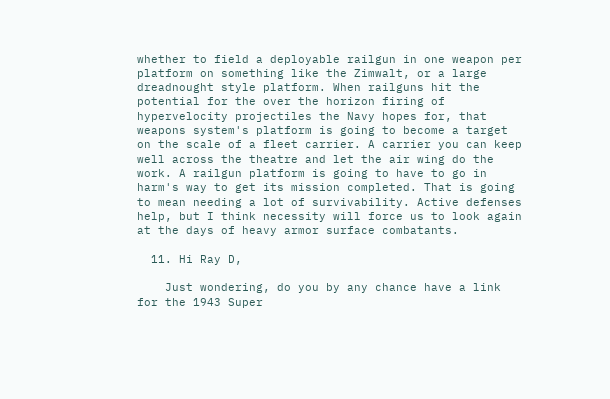whether to field a deployable railgun in one weapon per platform on something like the Zimwalt, or a large dreadnought style platform. When railguns hit the potential for the over the horizon firing of hypervelocity projectiles the Navy hopes for, that weapons system's platform is going to become a target on the scale of a fleet carrier. A carrier you can keep well across the theatre and let the air wing do the work. A railgun platform is going to have to go in harm's way to get its mission completed. That is going to mean needing a lot of survivability. Active defenses help, but I think necessity will force us to look again at the days of heavy armor surface combatants.

  11. Hi Ray D,

    Just wondering, do you by any chance have a link for the 1943 Super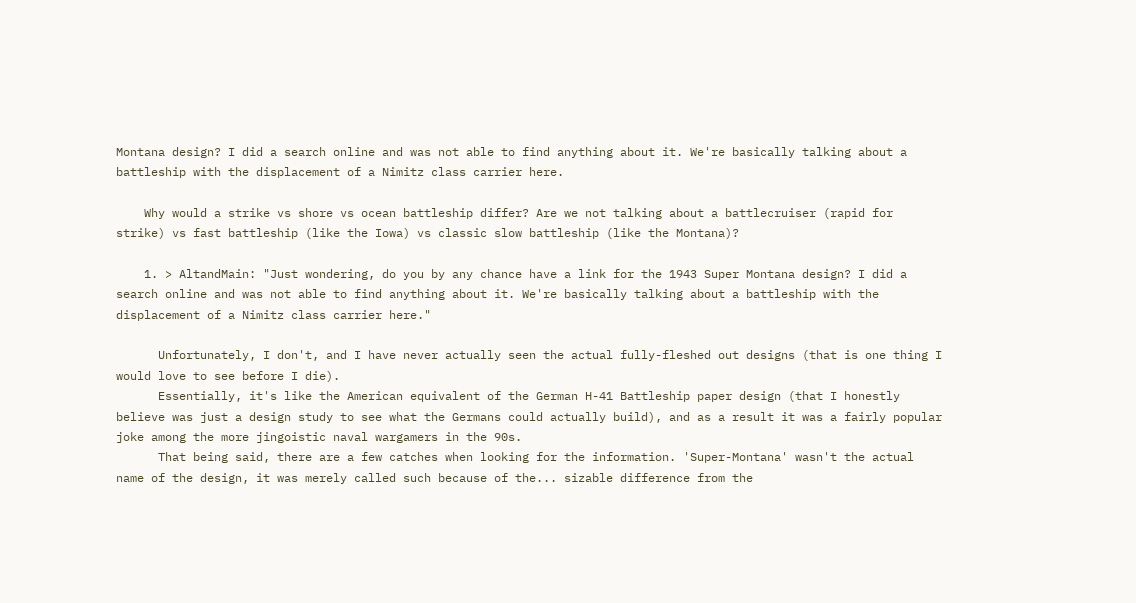Montana design? I did a search online and was not able to find anything about it. We're basically talking about a battleship with the displacement of a Nimitz class carrier here.

    Why would a strike vs shore vs ocean battleship differ? Are we not talking about a battlecruiser (rapid for strike) vs fast battleship (like the Iowa) vs classic slow battleship (like the Montana)?

    1. > AltandMain: "Just wondering, do you by any chance have a link for the 1943 Super Montana design? I did a search online and was not able to find anything about it. We're basically talking about a battleship with the displacement of a Nimitz class carrier here."

      Unfortunately, I don't, and I have never actually seen the actual fully-fleshed out designs (that is one thing I would love to see before I die).
      Essentially, it's like the American equivalent of the German H-41 Battleship paper design (that I honestly believe was just a design study to see what the Germans could actually build), and as a result it was a fairly popular joke among the more jingoistic naval wargamers in the 90s.
      That being said, there are a few catches when looking for the information. 'Super-Montana' wasn't the actual name of the design, it was merely called such because of the... sizable difference from the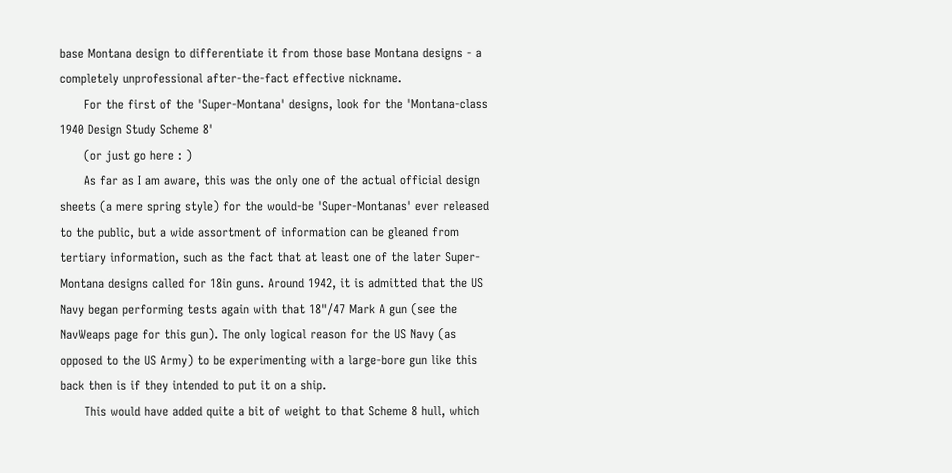base Montana design to differentiate it from those base Montana designs - a completely unprofessional after-the-fact effective nickname.
      For the first of the 'Super-Montana' designs, look for the 'Montana-class 1940 Design Study Scheme 8'
      (or just go here : )
      As far as I am aware, this was the only one of the actual official design sheets (a mere spring style) for the would-be 'Super-Montanas' ever released to the public, but a wide assortment of information can be gleaned from tertiary information, such as the fact that at least one of the later Super-Montana designs called for 18in guns. Around 1942, it is admitted that the US Navy began performing tests again with that 18"/47 Mark A gun (see the NavWeaps page for this gun). The only logical reason for the US Navy (as opposed to the US Army) to be experimenting with a large-bore gun like this back then is if they intended to put it on a ship.
      This would have added quite a bit of weight to that Scheme 8 hull, which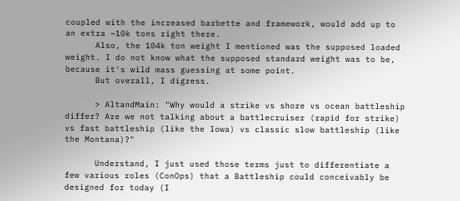coupled with the increased barbette and framework, would add up to an extra ~10k tons right there.
      Also, the 104k ton weight I mentioned was the supposed loaded weight. I do not know what the supposed standard weight was to be, because it's wild mass guessing at some point.
      But overall, I digress.

      > AltandMain: "Why would a strike vs shore vs ocean battleship differ? Are we not talking about a battlecruiser (rapid for strike) vs fast battleship (like the Iowa) vs classic slow battleship (like the Montana)?"

      Understand, I just used those terms just to differentiate a few various roles (ConOps) that a Battleship could conceivably be designed for today (I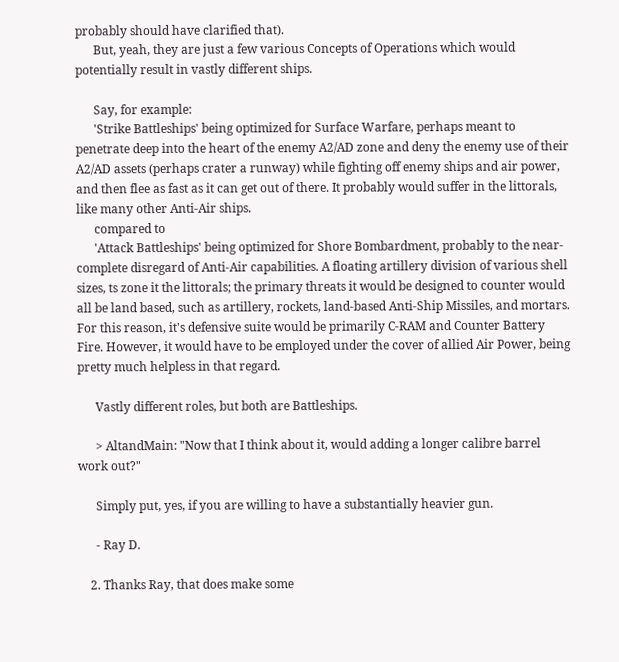probably should have clarified that).
      But, yeah, they are just a few various Concepts of Operations which would potentially result in vastly different ships.

      Say, for example:
      'Strike Battleships' being optimized for Surface Warfare, perhaps meant to penetrate deep into the heart of the enemy A2/AD zone and deny the enemy use of their A2/AD assets (perhaps crater a runway) while fighting off enemy ships and air power, and then flee as fast as it can get out of there. It probably would suffer in the littorals, like many other Anti-Air ships.
      compared to
      'Attack Battleships' being optimized for Shore Bombardment, probably to the near-complete disregard of Anti-Air capabilities. A floating artillery division of various shell sizes, ts zone it the littorals; the primary threats it would be designed to counter would all be land based, such as artillery, rockets, land-based Anti-Ship Missiles, and mortars. For this reason, it's defensive suite would be primarily C-RAM and Counter Battery Fire. However, it would have to be employed under the cover of allied Air Power, being pretty much helpless in that regard.

      Vastly different roles, but both are Battleships.

      > AltandMain: "Now that I think about it, would adding a longer calibre barrel work out?"

      Simply put, yes, if you are willing to have a substantially heavier gun.

      - Ray D.

    2. Thanks Ray, that does make some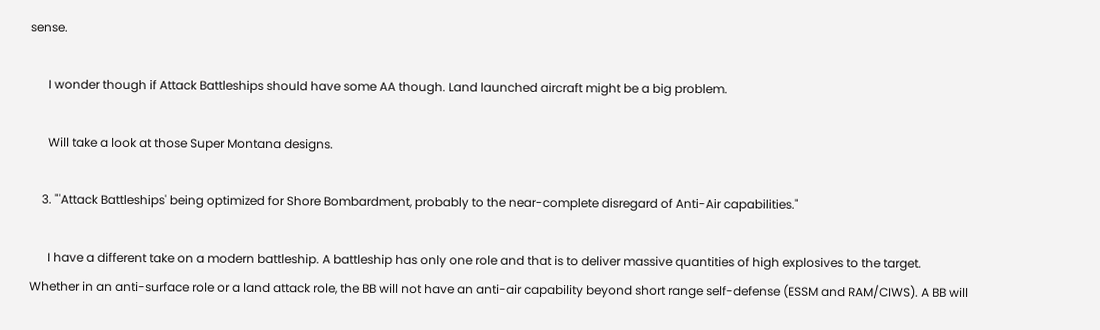sense.

      I wonder though if Attack Battleships should have some AA though. Land launched aircraft might be a big problem.

      Will take a look at those Super Montana designs.

    3. "'Attack Battleships' being optimized for Shore Bombardment, probably to the near-complete disregard of Anti-Air capabilities."

      I have a different take on a modern battleship. A battleship has only one role and that is to deliver massive quantities of high explosives to the target. Whether in an anti-surface role or a land attack role, the BB will not have an anti-air capability beyond short range self-defense (ESSM and RAM/CIWS). A BB will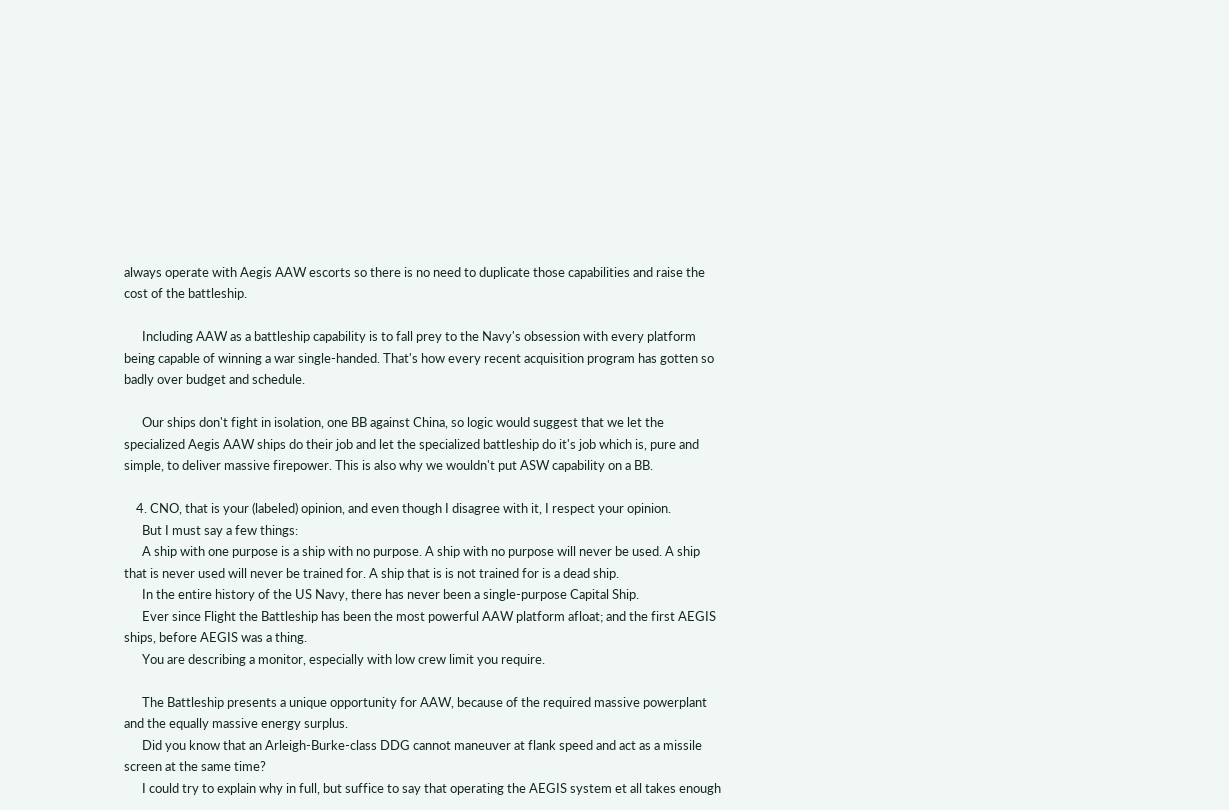always operate with Aegis AAW escorts so there is no need to duplicate those capabilities and raise the cost of the battleship.

      Including AAW as a battleship capability is to fall prey to the Navy's obsession with every platform being capable of winning a war single-handed. That's how every recent acquisition program has gotten so badly over budget and schedule.

      Our ships don't fight in isolation, one BB against China, so logic would suggest that we let the specialized Aegis AAW ships do their job and let the specialized battleship do it's job which is, pure and simple, to deliver massive firepower. This is also why we wouldn't put ASW capability on a BB.

    4. CNO, that is your (labeled) opinion, and even though I disagree with it, I respect your opinion.
      But I must say a few things:
      A ship with one purpose is a ship with no purpose. A ship with no purpose will never be used. A ship that is never used will never be trained for. A ship that is is not trained for is a dead ship.
      In the entire history of the US Navy, there has never been a single-purpose Capital Ship.
      Ever since Flight the Battleship has been the most powerful AAW platform afloat; and the first AEGIS ships, before AEGIS was a thing.
      You are describing a monitor, especially with low crew limit you require.

      The Battleship presents a unique opportunity for AAW, because of the required massive powerplant and the equally massive energy surplus.
      Did you know that an Arleigh-Burke-class DDG cannot maneuver at flank speed and act as a missile screen at the same time?
      I could try to explain why in full, but suffice to say that operating the AEGIS system et all takes enough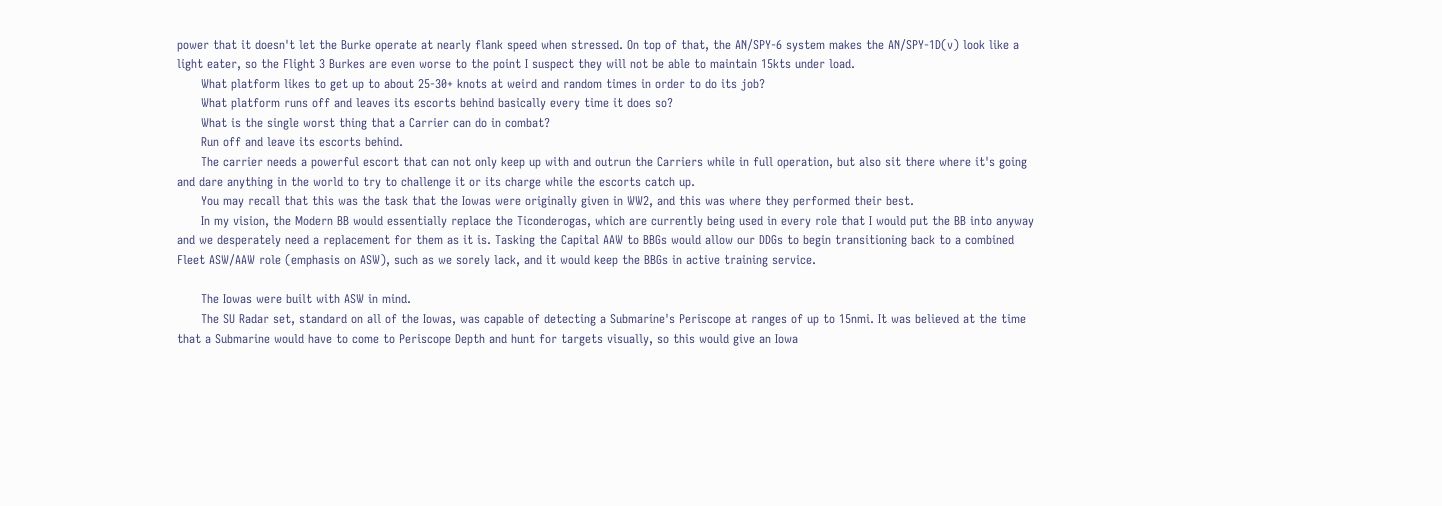power that it doesn't let the Burke operate at nearly flank speed when stressed. On top of that, the AN/SPY-6 system makes the AN/SPY-1D(v) look like a light eater, so the Flight 3 Burkes are even worse to the point I suspect they will not be able to maintain 15kts under load.
      What platform likes to get up to about 25-30+ knots at weird and random times in order to do its job?
      What platform runs off and leaves its escorts behind basically every time it does so?
      What is the single worst thing that a Carrier can do in combat?
      Run off and leave its escorts behind.
      The carrier needs a powerful escort that can not only keep up with and outrun the Carriers while in full operation, but also sit there where it's going and dare anything in the world to try to challenge it or its charge while the escorts catch up.
      You may recall that this was the task that the Iowas were originally given in WW2, and this was where they performed their best.
      In my vision, the Modern BB would essentially replace the Ticonderogas, which are currently being used in every role that I would put the BB into anyway and we desperately need a replacement for them as it is. Tasking the Capital AAW to BBGs would allow our DDGs to begin transitioning back to a combined Fleet ASW/AAW role (emphasis on ASW), such as we sorely lack, and it would keep the BBGs in active training service.

      The Iowas were built with ASW in mind.
      The SU Radar set, standard on all of the Iowas, was capable of detecting a Submarine's Periscope at ranges of up to 15nmi. It was believed at the time that a Submarine would have to come to Periscope Depth and hunt for targets visually, so this would give an Iowa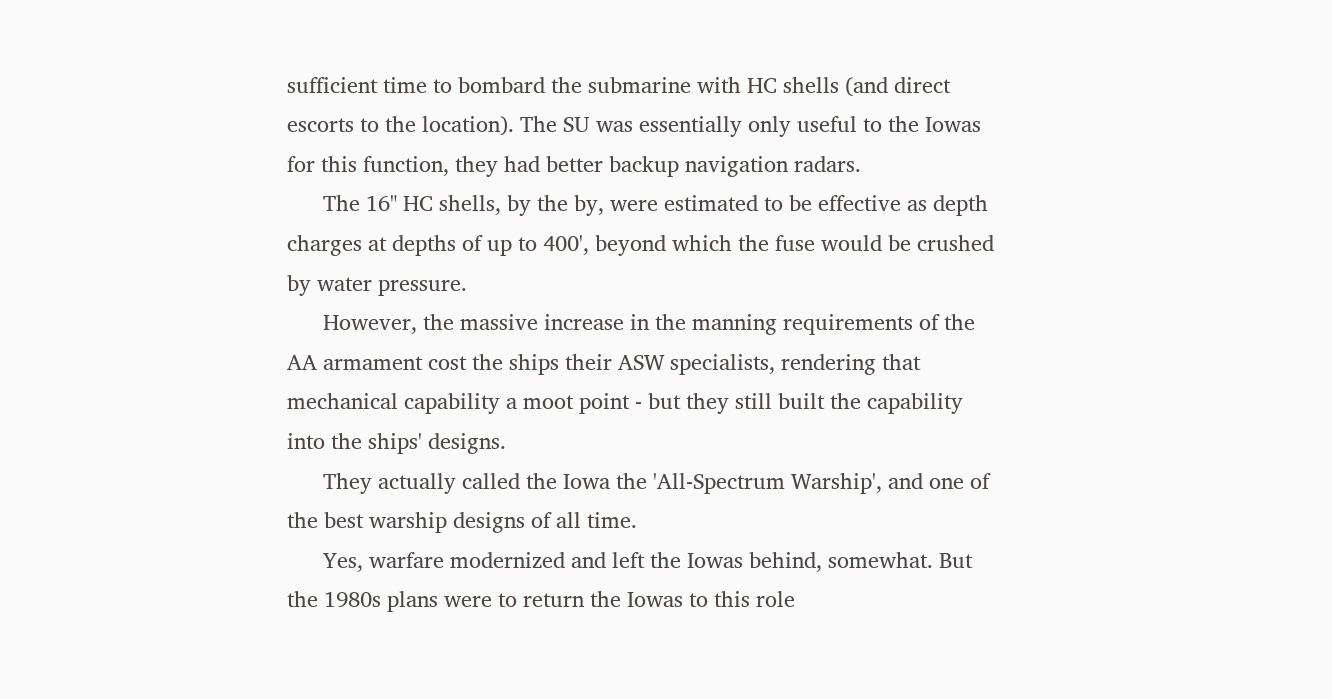sufficient time to bombard the submarine with HC shells (and direct escorts to the location). The SU was essentially only useful to the Iowas for this function, they had better backup navigation radars.
      The 16" HC shells, by the by, were estimated to be effective as depth charges at depths of up to 400', beyond which the fuse would be crushed by water pressure.
      However, the massive increase in the manning requirements of the AA armament cost the ships their ASW specialists, rendering that mechanical capability a moot point - but they still built the capability into the ships' designs.
      They actually called the Iowa the 'All-Spectrum Warship', and one of the best warship designs of all time.
      Yes, warfare modernized and left the Iowas behind, somewhat. But the 1980s plans were to return the Iowas to this role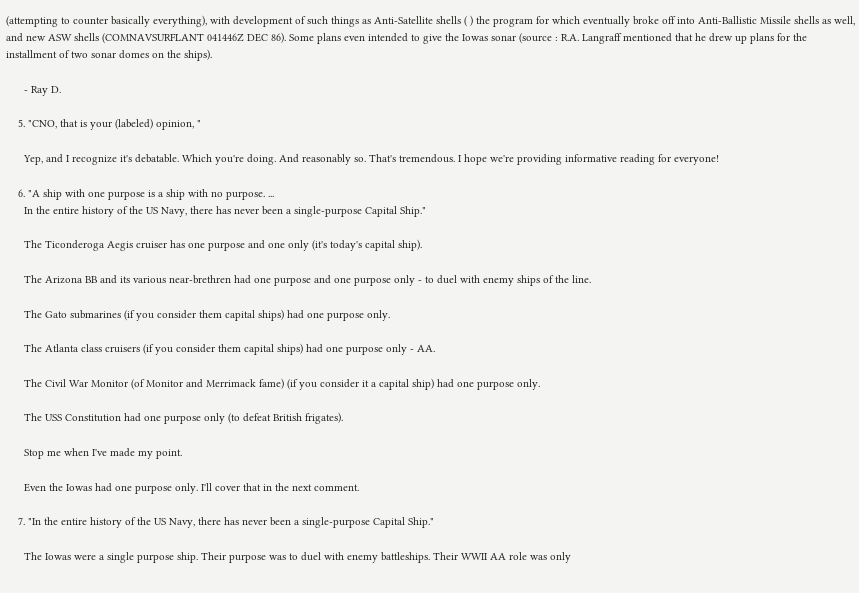(attempting to counter basically everything), with development of such things as Anti-Satellite shells ( ) the program for which eventually broke off into Anti-Ballistic Missile shells as well, and new ASW shells (COMNAVSURFLANT 041446Z DEC 86). Some plans even intended to give the Iowas sonar (source : R.A. Langraff mentioned that he drew up plans for the installment of two sonar domes on the ships).

      - Ray D.

    5. "CNO, that is your (labeled) opinion, "

      Yep, and I recognize it's debatable. Which you're doing. And reasonably so. That's tremendous. I hope we're providing informative reading for everyone!

    6. "A ship with one purpose is a ship with no purpose. ...
      In the entire history of the US Navy, there has never been a single-purpose Capital Ship."

      The Ticonderoga Aegis cruiser has one purpose and one only (it's today's capital ship).

      The Arizona BB and its various near-brethren had one purpose and one purpose only - to duel with enemy ships of the line.

      The Gato submarines (if you consider them capital ships) had one purpose only.

      The Atlanta class cruisers (if you consider them capital ships) had one purpose only - AA.

      The Civil War Monitor (of Monitor and Merrimack fame) (if you consider it a capital ship) had one purpose only.

      The USS Constitution had one purpose only (to defeat British frigates).

      Stop me when I've made my point.

      Even the Iowas had one purpose only. I'll cover that in the next comment.

    7. "In the entire history of the US Navy, there has never been a single-purpose Capital Ship."

      The Iowas were a single purpose ship. Their purpose was to duel with enemy battleships. Their WWII AA role was only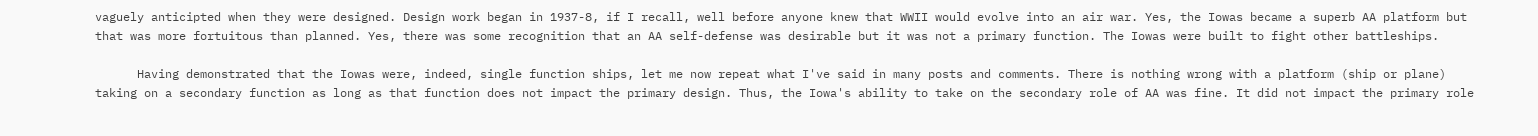vaguely anticipted when they were designed. Design work began in 1937-8, if I recall, well before anyone knew that WWII would evolve into an air war. Yes, the Iowas became a superb AA platform but that was more fortuitous than planned. Yes, there was some recognition that an AA self-defense was desirable but it was not a primary function. The Iowas were built to fight other battleships.

      Having demonstrated that the Iowas were, indeed, single function ships, let me now repeat what I've said in many posts and comments. There is nothing wrong with a platform (ship or plane) taking on a secondary function as long as that function does not impact the primary design. Thus, the Iowa's ability to take on the secondary role of AA was fine. It did not impact the primary role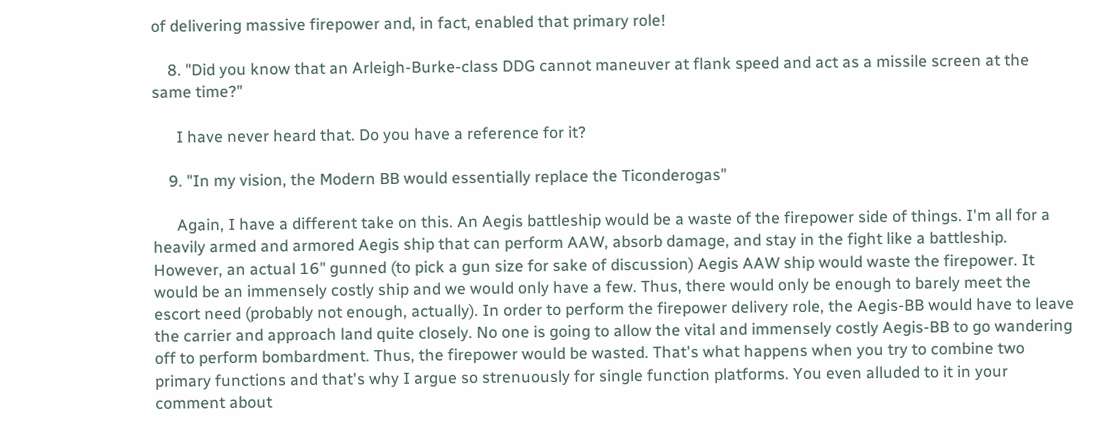of delivering massive firepower and, in fact, enabled that primary role!

    8. "Did you know that an Arleigh-Burke-class DDG cannot maneuver at flank speed and act as a missile screen at the same time?"

      I have never heard that. Do you have a reference for it?

    9. "In my vision, the Modern BB would essentially replace the Ticonderogas"

      Again, I have a different take on this. An Aegis battleship would be a waste of the firepower side of things. I'm all for a heavily armed and armored Aegis ship that can perform AAW, absorb damage, and stay in the fight like a battleship. However, an actual 16" gunned (to pick a gun size for sake of discussion) Aegis AAW ship would waste the firepower. It would be an immensely costly ship and we would only have a few. Thus, there would only be enough to barely meet the escort need (probably not enough, actually). In order to perform the firepower delivery role, the Aegis-BB would have to leave the carrier and approach land quite closely. No one is going to allow the vital and immensely costly Aegis-BB to go wandering off to perform bombardment. Thus, the firepower would be wasted. That's what happens when you try to combine two primary functions and that's why I argue so strenuously for single function platforms. You even alluded to it in your comment about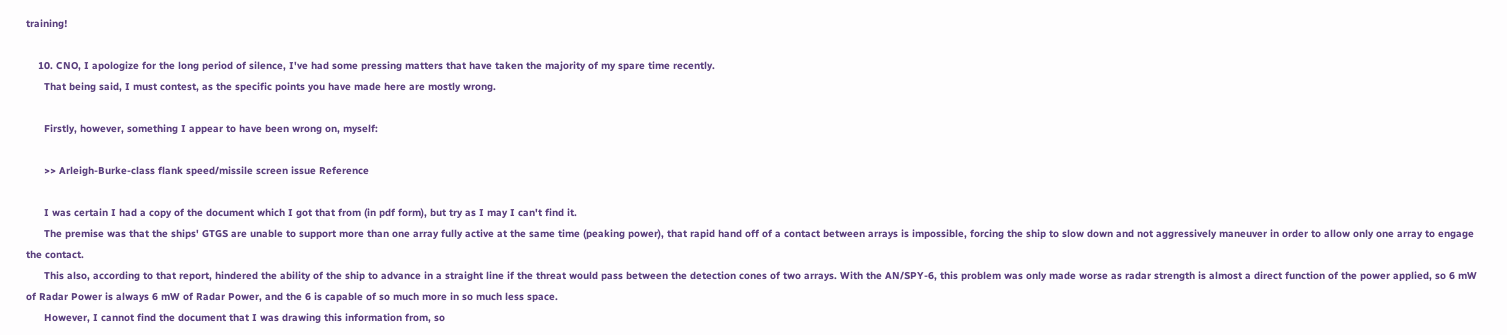training!

    10. CNO, I apologize for the long period of silence, I've had some pressing matters that have taken the majority of my spare time recently.
      That being said, I must contest, as the specific points you have made here are mostly wrong.

      Firstly, however, something I appear to have been wrong on, myself:

      >> Arleigh-Burke-class flank speed/missile screen issue Reference

      I was certain I had a copy of the document which I got that from (in pdf form), but try as I may I can't find it.
      The premise was that the ships' GTGS are unable to support more than one array fully active at the same time (peaking power), that rapid hand off of a contact between arrays is impossible, forcing the ship to slow down and not aggressively maneuver in order to allow only one array to engage the contact.
      This also, according to that report, hindered the ability of the ship to advance in a straight line if the threat would pass between the detection cones of two arrays. With the AN/SPY-6, this problem was only made worse as radar strength is almost a direct function of the power applied, so 6 mW of Radar Power is always 6 mW of Radar Power, and the 6 is capable of so much more in so much less space.
      However, I cannot find the document that I was drawing this information from, so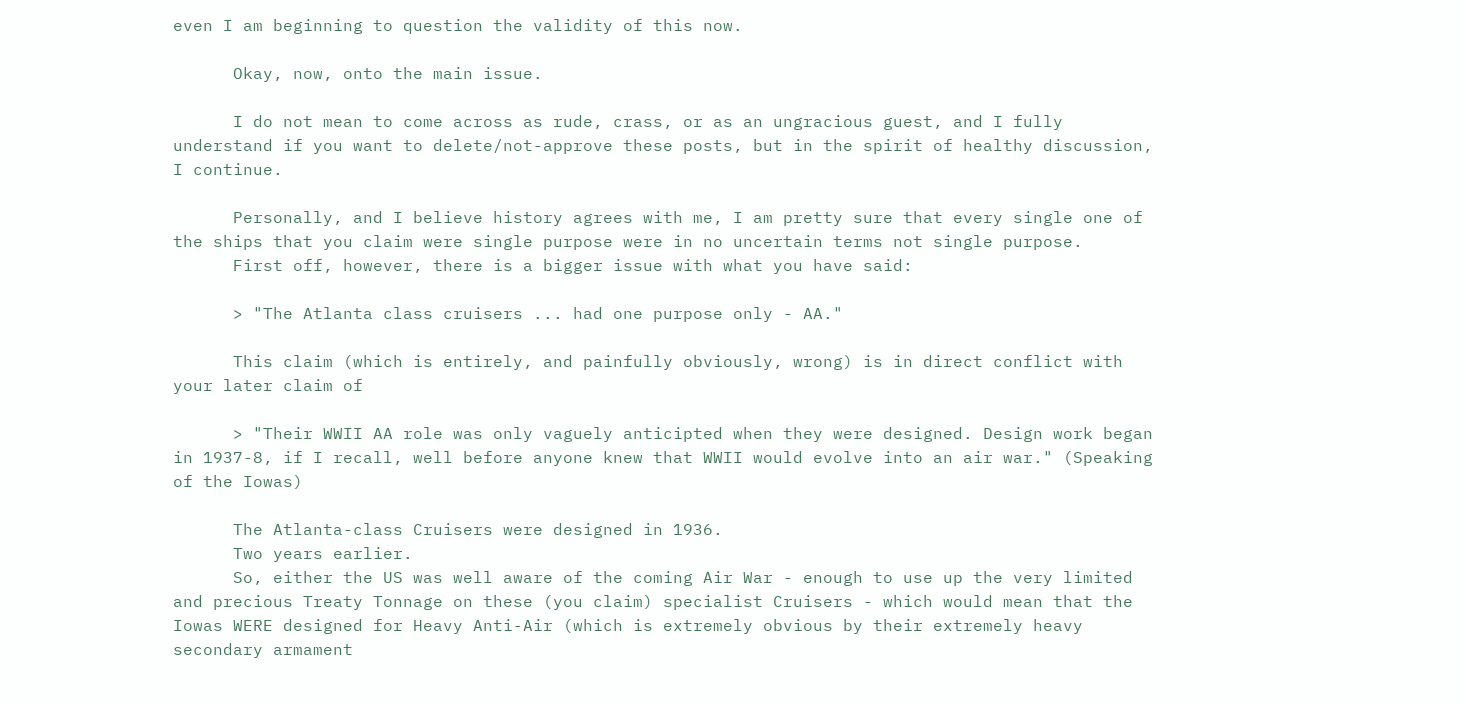even I am beginning to question the validity of this now.

      Okay, now, onto the main issue.

      I do not mean to come across as rude, crass, or as an ungracious guest, and I fully understand if you want to delete/not-approve these posts, but in the spirit of healthy discussion, I continue.

      Personally, and I believe history agrees with me, I am pretty sure that every single one of the ships that you claim were single purpose were in no uncertain terms not single purpose.
      First off, however, there is a bigger issue with what you have said:

      > "The Atlanta class cruisers ... had one purpose only - AA."

      This claim (which is entirely, and painfully obviously, wrong) is in direct conflict with your later claim of

      > "Their WWII AA role was only vaguely anticipted when they were designed. Design work began in 1937-8, if I recall, well before anyone knew that WWII would evolve into an air war." (Speaking of the Iowas)

      The Atlanta-class Cruisers were designed in 1936.
      Two years earlier.
      So, either the US was well aware of the coming Air War - enough to use up the very limited and precious Treaty Tonnage on these (you claim) specialist Cruisers - which would mean that the Iowas WERE designed for Heavy Anti-Air (which is extremely obvious by their extremely heavy secondary armament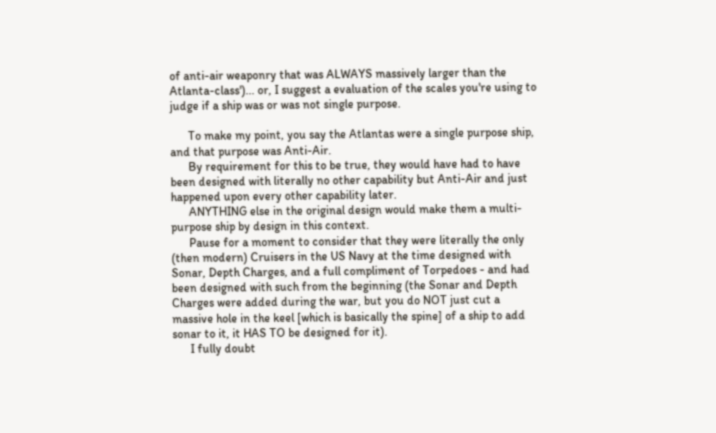of anti-air weaponry that was ALWAYS massively larger than the Atlanta-class')... or, I suggest a evaluation of the scales you're using to judge if a ship was or was not single purpose.

      To make my point, you say the Atlantas were a single purpose ship, and that purpose was Anti-Air.
      By requirement for this to be true, they would have had to have been designed with literally no other capability but Anti-Air and just happened upon every other capability later.
      ANYTHING else in the original design would make them a multi-purpose ship by design in this context.
      Pause for a moment to consider that they were literally the only (then modern) Cruisers in the US Navy at the time designed with Sonar, Depth Charges, and a full compliment of Torpedoes - and had been designed with such from the beginning (the Sonar and Depth Charges were added during the war, but you do NOT just cut a massive hole in the keel [which is basically the spine] of a ship to add sonar to it, it HAS TO be designed for it).
      I fully doubt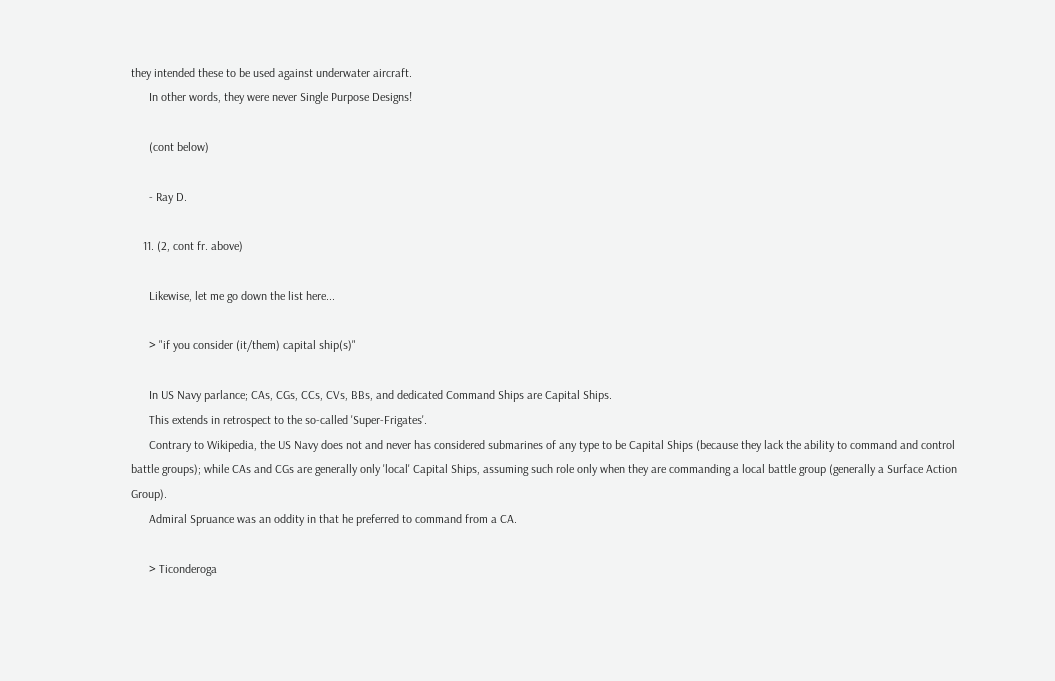they intended these to be used against underwater aircraft.
      In other words, they were never Single Purpose Designs!

      (cont below)

      - Ray D.

    11. (2, cont fr. above)

      Likewise, let me go down the list here...

      > "if you consider (it/them) capital ship(s)"

      In US Navy parlance; CAs, CGs, CCs, CVs, BBs, and dedicated Command Ships are Capital Ships.
      This extends in retrospect to the so-called 'Super-Frigates'.
      Contrary to Wikipedia, the US Navy does not and never has considered submarines of any type to be Capital Ships (because they lack the ability to command and control battle groups); while CAs and CGs are generally only 'local' Capital Ships, assuming such role only when they are commanding a local battle group (generally a Surface Action Group).
      Admiral Spruance was an oddity in that he preferred to command from a CA.

      > Ticonderoga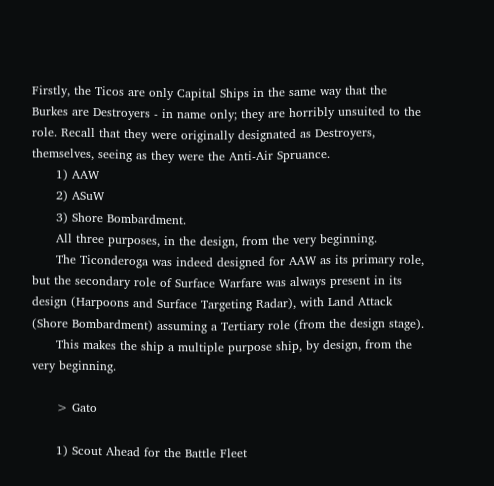Firstly, the Ticos are only Capital Ships in the same way that the Burkes are Destroyers - in name only; they are horribly unsuited to the role. Recall that they were originally designated as Destroyers, themselves, seeing as they were the Anti-Air Spruance.
      1) AAW
      2) ASuW
      3) Shore Bombardment.
      All three purposes, in the design, from the very beginning.
      The Ticonderoga was indeed designed for AAW as its primary role, but the secondary role of Surface Warfare was always present in its design (Harpoons and Surface Targeting Radar), with Land Attack (Shore Bombardment) assuming a Tertiary role (from the design stage).
      This makes the ship a multiple purpose ship, by design, from the very beginning.

      > Gato

      1) Scout Ahead for the Battle Fleet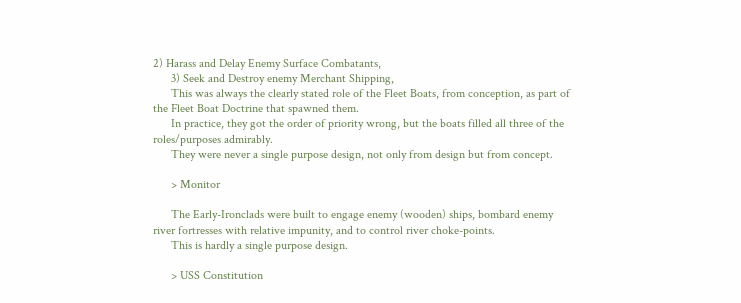2) Harass and Delay Enemy Surface Combatants,
      3) Seek and Destroy enemy Merchant Shipping,
      This was always the clearly stated role of the Fleet Boats, from conception, as part of the Fleet Boat Doctrine that spawned them.
      In practice, they got the order of priority wrong, but the boats filled all three of the roles/purposes admirably.
      They were never a single purpose design, not only from design but from concept.

      > Monitor

      The Early-Ironclads were built to engage enemy (wooden) ships, bombard enemy river fortresses with relative impunity, and to control river choke-points.
      This is hardly a single purpose design.

      > USS Constitution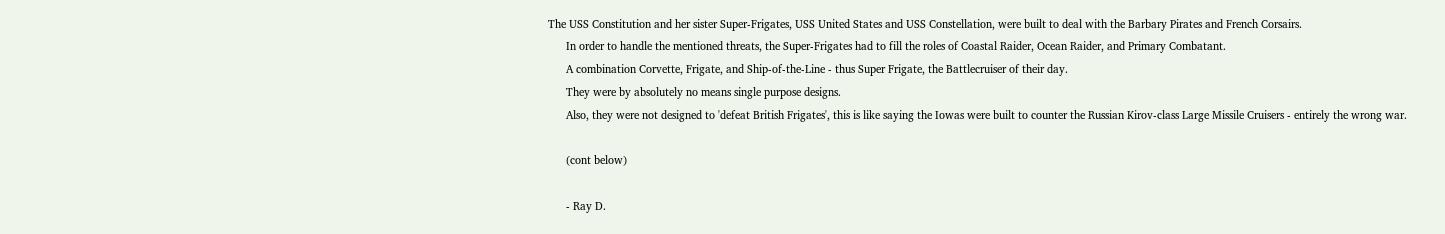The USS Constitution and her sister Super-Frigates, USS United States and USS Constellation, were built to deal with the Barbary Pirates and French Corsairs.
      In order to handle the mentioned threats, the Super-Frigates had to fill the roles of Coastal Raider, Ocean Raider, and Primary Combatant.
      A combination Corvette, Frigate, and Ship-of-the-Line - thus Super Frigate, the Battlecruiser of their day.
      They were by absolutely no means single purpose designs.
      Also, they were not designed to 'defeat British Frigates', this is like saying the Iowas were built to counter the Russian Kirov-class Large Missile Cruisers - entirely the wrong war.

      (cont below)

      - Ray D.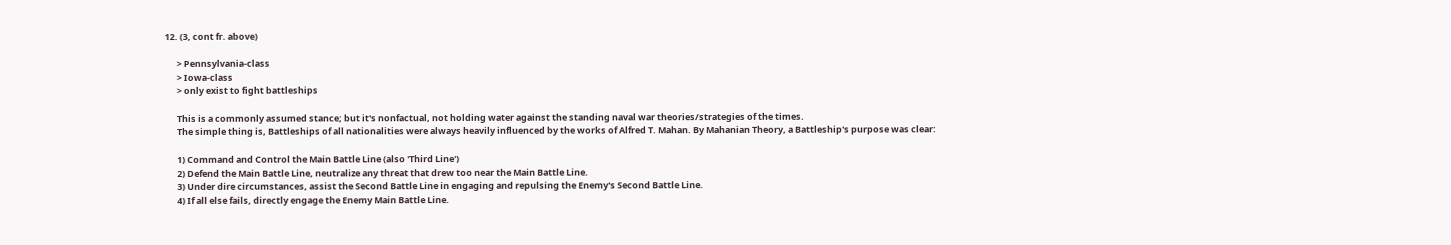12. (3, cont fr. above)

      > Pennsylvania-class
      > Iowa-class
      > only exist to fight battleships

      This is a commonly assumed stance; but it's nonfactual, not holding water against the standing naval war theories/strategies of the times.
      The simple thing is, Battleships of all nationalities were always heavily influenced by the works of Alfred T. Mahan. By Mahanian Theory, a Battleship's purpose was clear:

      1) Command and Control the Main Battle Line (also 'Third Line')
      2) Defend the Main Battle Line, neutralize any threat that drew too near the Main Battle Line.
      3) Under dire circumstances, assist the Second Battle Line in engaging and repulsing the Enemy's Second Battle Line.
      4) If all else fails, directly engage the Enemy Main Battle Line.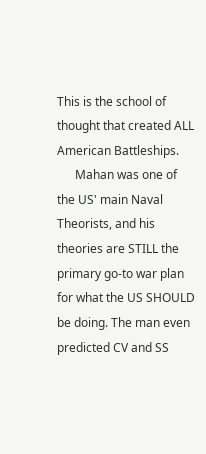This is the school of thought that created ALL American Battleships.
      Mahan was one of the US' main Naval Theorists, and his theories are STILL the primary go-to war plan for what the US SHOULD be doing. The man even predicted CV and SS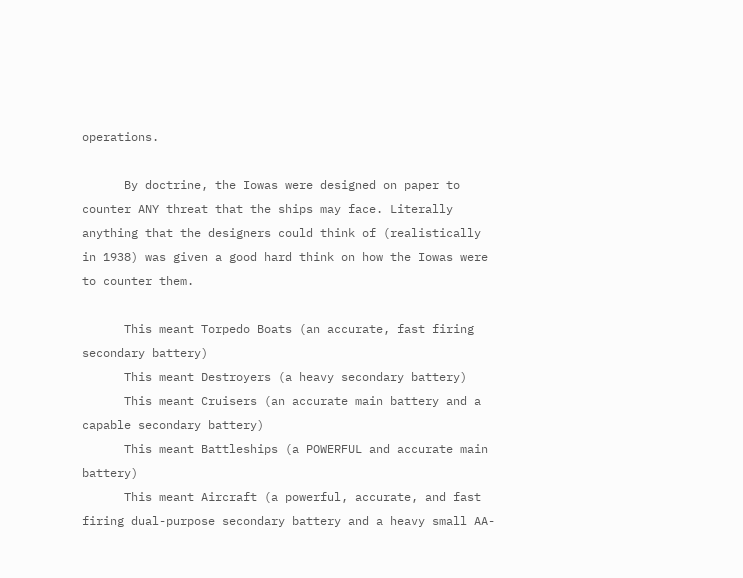operations.

      By doctrine, the Iowas were designed on paper to counter ANY threat that the ships may face. Literally anything that the designers could think of (realistically in 1938) was given a good hard think on how the Iowas were to counter them.

      This meant Torpedo Boats (an accurate, fast firing secondary battery)
      This meant Destroyers (a heavy secondary battery)
      This meant Cruisers (an accurate main battery and a capable secondary battery)
      This meant Battleships (a POWERFUL and accurate main battery)
      This meant Aircraft (a powerful, accurate, and fast firing dual-purpose secondary battery and a heavy small AA-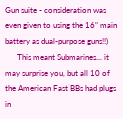Gun suite - consideration was even given to using the 16" main battery as dual-purpose guns!!)
      This meant Submarines... it may surprise you, but all 10 of the American Fast BBs had plugs in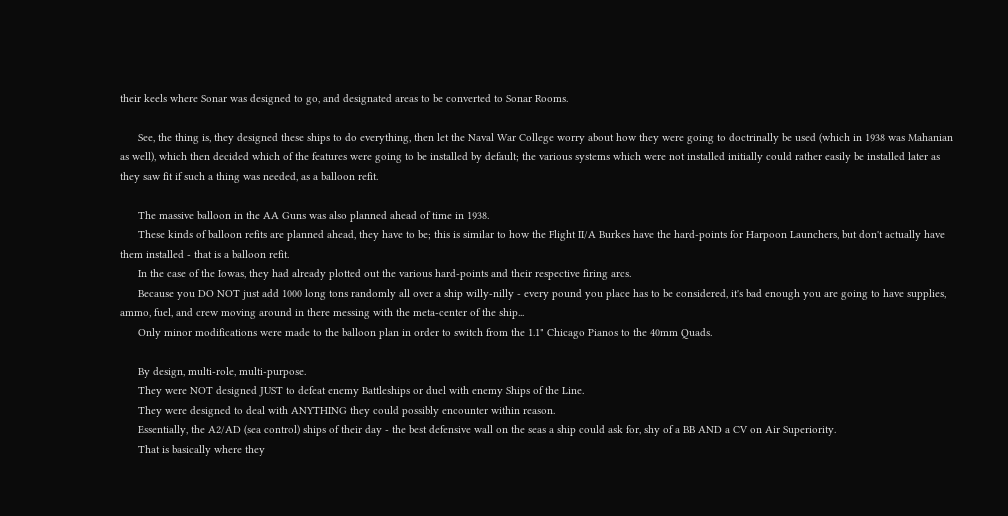their keels where Sonar was designed to go, and designated areas to be converted to Sonar Rooms.

      See, the thing is, they designed these ships to do everything, then let the Naval War College worry about how they were going to doctrinally be used (which in 1938 was Mahanian as well), which then decided which of the features were going to be installed by default; the various systems which were not installed initially could rather easily be installed later as they saw fit if such a thing was needed, as a balloon refit.

      The massive balloon in the AA Guns was also planned ahead of time in 1938.
      These kinds of balloon refits are planned ahead, they have to be; this is similar to how the Flight II/A Burkes have the hard-points for Harpoon Launchers, but don't actually have them installed - that is a balloon refit.
      In the case of the Iowas, they had already plotted out the various hard-points and their respective firing arcs.
      Because you DO NOT just add 1000 long tons randomly all over a ship willy-nilly - every pound you place has to be considered, it's bad enough you are going to have supplies, ammo, fuel, and crew moving around in there messing with the meta-center of the ship...
      Only minor modifications were made to the balloon plan in order to switch from the 1.1" Chicago Pianos to the 40mm Quads.

      By design, multi-role, multi-purpose.
      They were NOT designed JUST to defeat enemy Battleships or duel with enemy Ships of the Line.
      They were designed to deal with ANYTHING they could possibly encounter within reason.
      Essentially, the A2/AD (sea control) ships of their day - the best defensive wall on the seas a ship could ask for, shy of a BB AND a CV on Air Superiority.
      That is basically where they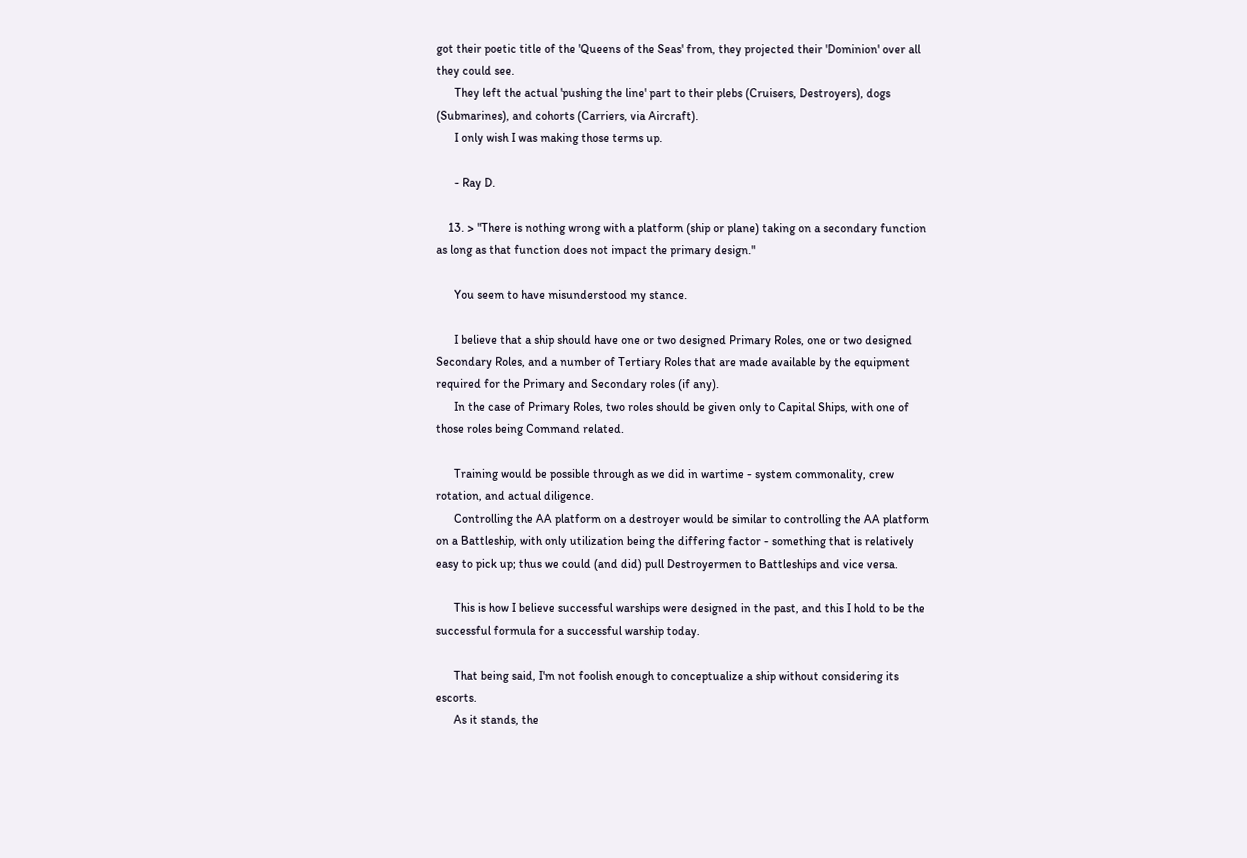got their poetic title of the 'Queens of the Seas' from, they projected their 'Dominion' over all they could see.
      They left the actual 'pushing the line' part to their plebs (Cruisers, Destroyers), dogs (Submarines), and cohorts (Carriers, via Aircraft).
      I only wish I was making those terms up.

      - Ray D.

    13. > "There is nothing wrong with a platform (ship or plane) taking on a secondary function as long as that function does not impact the primary design."

      You seem to have misunderstood my stance.

      I believe that a ship should have one or two designed Primary Roles, one or two designed Secondary Roles, and a number of Tertiary Roles that are made available by the equipment required for the Primary and Secondary roles (if any).
      In the case of Primary Roles, two roles should be given only to Capital Ships, with one of those roles being Command related.

      Training would be possible through as we did in wartime - system commonality, crew rotation, and actual diligence.
      Controlling the AA platform on a destroyer would be similar to controlling the AA platform on a Battleship, with only utilization being the differing factor - something that is relatively easy to pick up; thus we could (and did) pull Destroyermen to Battleships and vice versa.

      This is how I believe successful warships were designed in the past, and this I hold to be the successful formula for a successful warship today.

      That being said, I'm not foolish enough to conceptualize a ship without considering its escorts.
      As it stands, the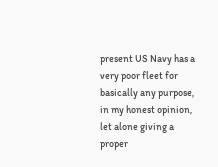present US Navy has a very poor fleet for basically any purpose, in my honest opinion, let alone giving a proper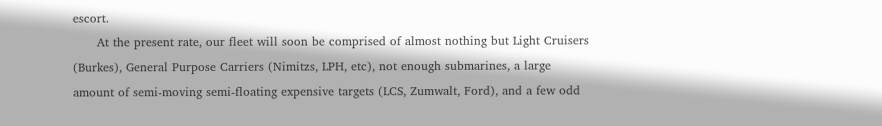escort.
      At the present rate, our fleet will soon be comprised of almost nothing but Light Cruisers (Burkes), General Purpose Carriers (Nimitzs, LPH, etc), not enough submarines, a large amount of semi-moving semi-floating expensive targets (LCS, Zumwalt, Ford), and a few odd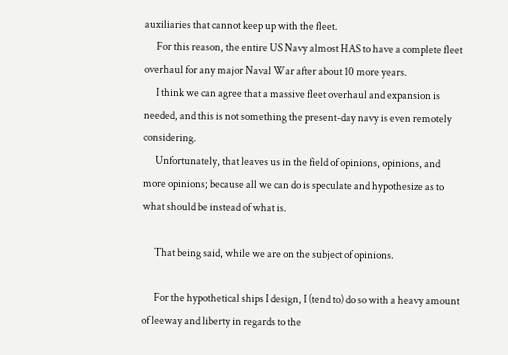auxiliaries that cannot keep up with the fleet.
      For this reason, the entire US Navy almost HAS to have a complete fleet overhaul for any major Naval War after about 10 more years.
      I think we can agree that a massive fleet overhaul and expansion is needed, and this is not something the present-day navy is even remotely considering.
      Unfortunately, that leaves us in the field of opinions, opinions, and more opinions; because all we can do is speculate and hypothesize as to what should be instead of what is.

      That being said, while we are on the subject of opinions.

      For the hypothetical ships I design, I (tend to) do so with a heavy amount of leeway and liberty in regards to the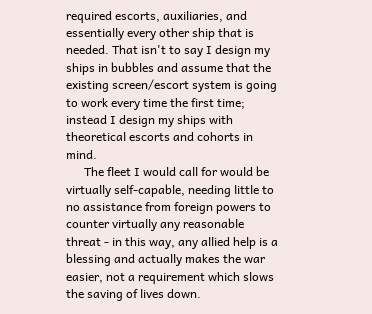required escorts, auxiliaries, and essentially every other ship that is needed. That isn't to say I design my ships in bubbles and assume that the existing screen/escort system is going to work every time the first time; instead I design my ships with theoretical escorts and cohorts in mind.
      The fleet I would call for would be virtually self-capable, needing little to no assistance from foreign powers to counter virtually any reasonable threat - in this way, any allied help is a blessing and actually makes the war easier, not a requirement which slows the saving of lives down.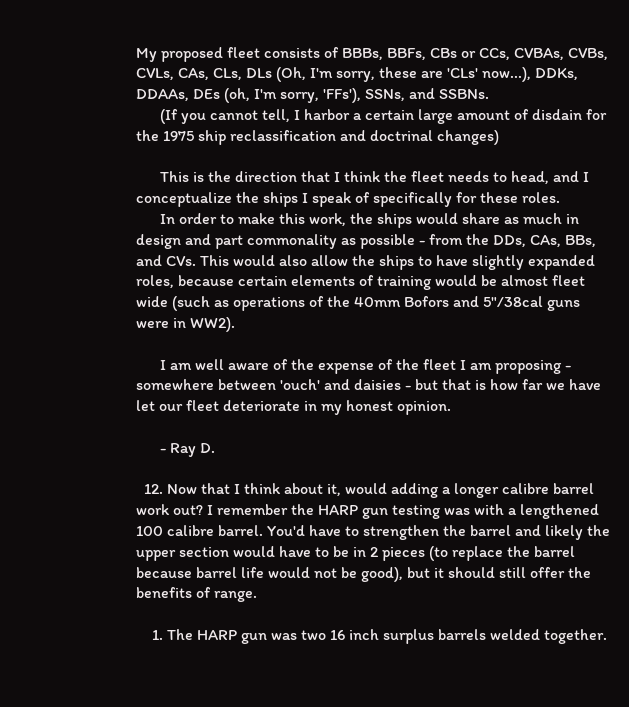My proposed fleet consists of BBBs, BBFs, CBs or CCs, CVBAs, CVBs, CVLs, CAs, CLs, DLs (Oh, I'm sorry, these are 'CLs' now...), DDKs, DDAAs, DEs (oh, I'm sorry, 'FFs'), SSNs, and SSBNs.
      (If you cannot tell, I harbor a certain large amount of disdain for the 1975 ship reclassification and doctrinal changes)

      This is the direction that I think the fleet needs to head, and I conceptualize the ships I speak of specifically for these roles.
      In order to make this work, the ships would share as much in design and part commonality as possible - from the DDs, CAs, BBs, and CVs. This would also allow the ships to have slightly expanded roles, because certain elements of training would be almost fleet wide (such as operations of the 40mm Bofors and 5"/38cal guns were in WW2).

      I am well aware of the expense of the fleet I am proposing - somewhere between 'ouch' and daisies - but that is how far we have let our fleet deteriorate in my honest opinion.

      - Ray D.

  12. Now that I think about it, would adding a longer calibre barrel work out? I remember the HARP gun testing was with a lengthened 100 calibre barrel. You'd have to strengthen the barrel and likely the upper section would have to be in 2 pieces (to replace the barrel because barrel life would not be good), but it should still offer the benefits of range.

    1. The HARP gun was two 16 inch surplus barrels welded together.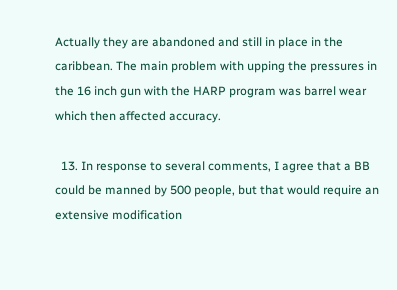Actually they are abandoned and still in place in the caribbean. The main problem with upping the pressures in the 16 inch gun with the HARP program was barrel wear which then affected accuracy.

  13. In response to several comments, I agree that a BB could be manned by 500 people, but that would require an extensive modification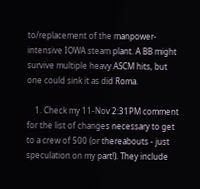to/replacement of the manpower-intensive IOWA steam plant. A BB might survive multiple heavy ASCM hits, but one could sink it as did Roma.

    1. Check my 11-Nov 2:31PM comment for the list of changes necessary to get to a crew of 500 (or thereabouts - just speculation on my part!). They include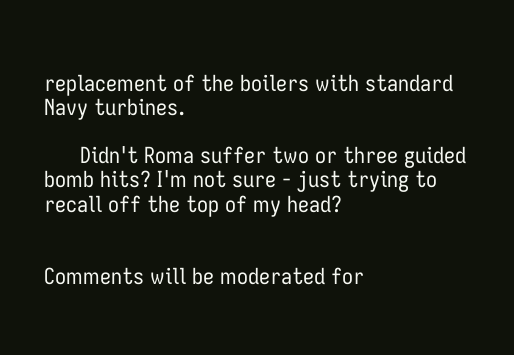replacement of the boilers with standard Navy turbines.

      Didn't Roma suffer two or three guided bomb hits? I'm not sure - just trying to recall off the top of my head?


Comments will be moderated for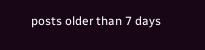posts older than 7 days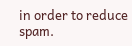in order to reduce spam.